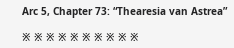Arc 5, Chapter 73: “Thearesia van Astrea”

※ ※ ※ ※ ※ ※ ※ ※ ※ ※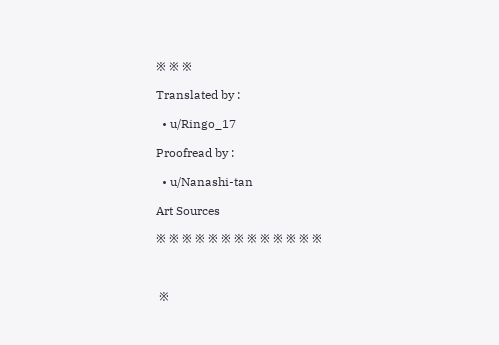※ ※ ※

Translated by :

  • u/Ringo_17

Proofread by :

  • u/Nanashi-tan

Art Sources

※ ※ ※ ※ ※ ※ ※ ※ ※ ※ ※ ※ ※



 ※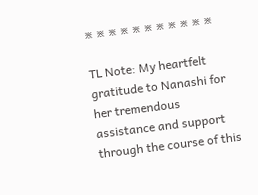※ ※ ※ ※ ※ ※ ※ ※ ※ ※ ※

TL Note: My heartfelt gratitude to Nanashi for her tremendous assistance and support through the course of this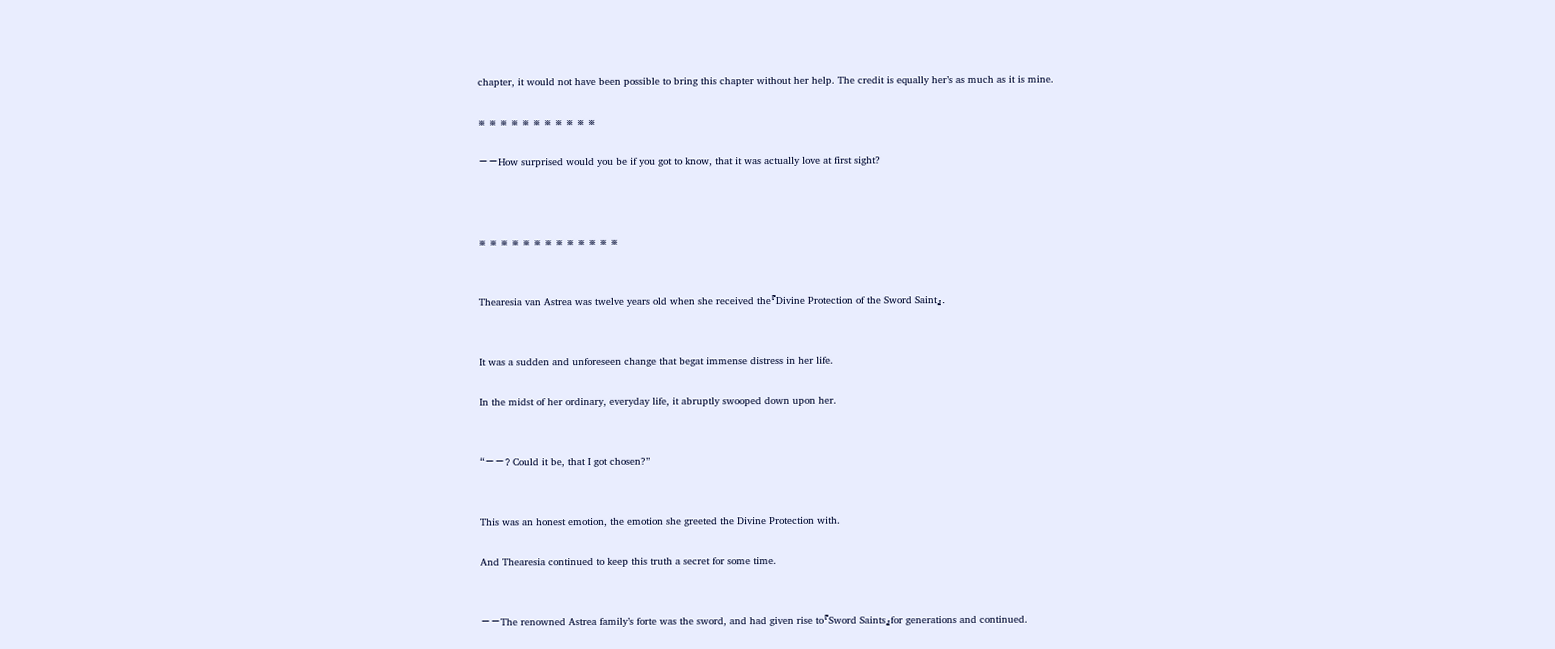chapter, it would not have been possible to bring this chapter without her help. The credit is equally her’s as much as it is mine.

※ ※ ※ ※ ※ ※ ※ ※ ※ ※ ※

ーーHow surprised would you be if you got to know, that it was actually love at first sight?



※ ※ ※ ※ ※ ※ ※ ※ ※ ※ ※ ※ ※


Thearesia van Astrea was twelve years old when she received the『Divine Protection of the Sword Saint』.


It was a sudden and unforeseen change that begat immense distress in her life.

In the midst of her ordinary, everyday life, it abruptly swooped down upon her.


“ーー? Could it be, that I got chosen?”


This was an honest emotion, the emotion she greeted the Divine Protection with.

And Thearesia continued to keep this truth a secret for some time.


ーーThe renowned Astrea family’s forte was the sword, and had given rise to『Sword Saints』for generations and continued.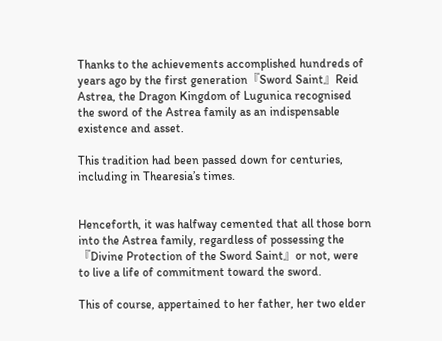Thanks to the achievements accomplished hundreds of years ago by the first generation『Sword Saint』Reid Astrea, the Dragon Kingdom of Lugunica recognised the sword of the Astrea family as an indispensable existence and asset.

This tradition had been passed down for centuries, including in Thearesia’s times.


Henceforth, it was halfway cemented that all those born into the Astrea family, regardless of possessing the『Divine Protection of the Sword Saint』or not, were to live a life of commitment toward the sword.

This of course, appertained to her father, her two elder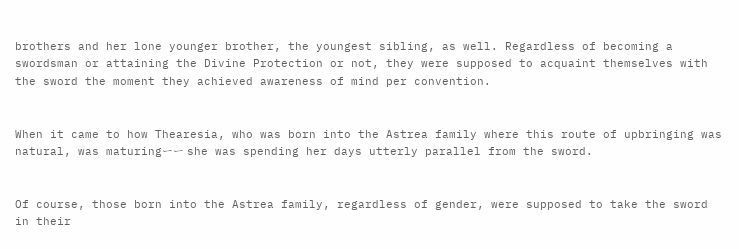brothers and her lone younger brother, the youngest sibling, as well. Regardless of becoming a swordsman or attaining the Divine Protection or not, they were supposed to acquaint themselves with the sword the moment they achieved awareness of mind per convention.


When it came to how Thearesia, who was born into the Astrea family where this route of upbringing was natural, was maturingーー she was spending her days utterly parallel from the sword.


Of course, those born into the Astrea family, regardless of gender, were supposed to take the sword in their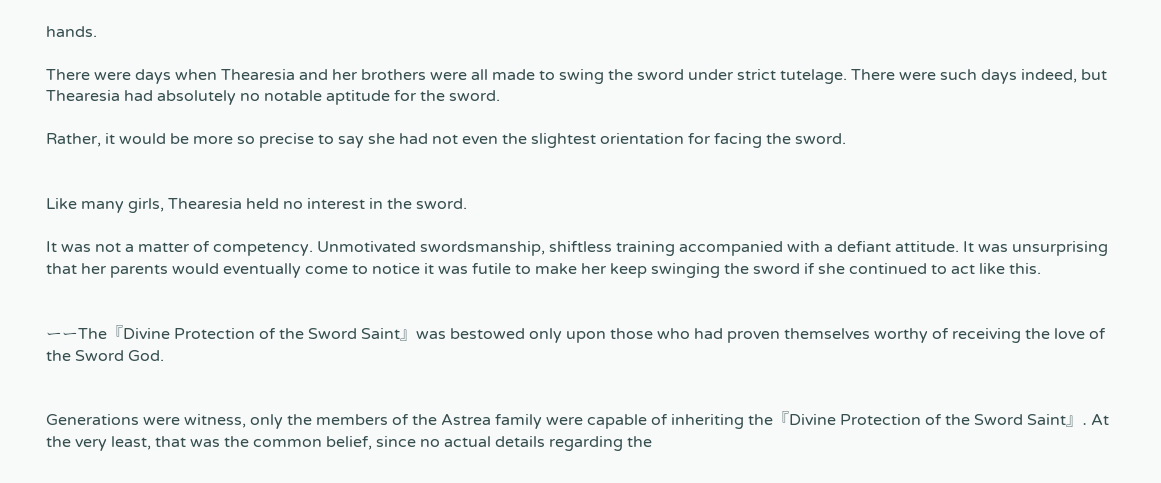hands.

There were days when Thearesia and her brothers were all made to swing the sword under strict tutelage. There were such days indeed, but Thearesia had absolutely no notable aptitude for the sword.

Rather, it would be more so precise to say she had not even the slightest orientation for facing the sword.


Like many girls, Thearesia held no interest in the sword.

It was not a matter of competency. Unmotivated swordsmanship, shiftless training accompanied with a defiant attitude. It was unsurprising that her parents would eventually come to notice it was futile to make her keep swinging the sword if she continued to act like this.


ーーThe『Divine Protection of the Sword Saint』was bestowed only upon those who had proven themselves worthy of receiving the love of the Sword God.


Generations were witness, only the members of the Astrea family were capable of inheriting the『Divine Protection of the Sword Saint』. At the very least, that was the common belief, since no actual details regarding the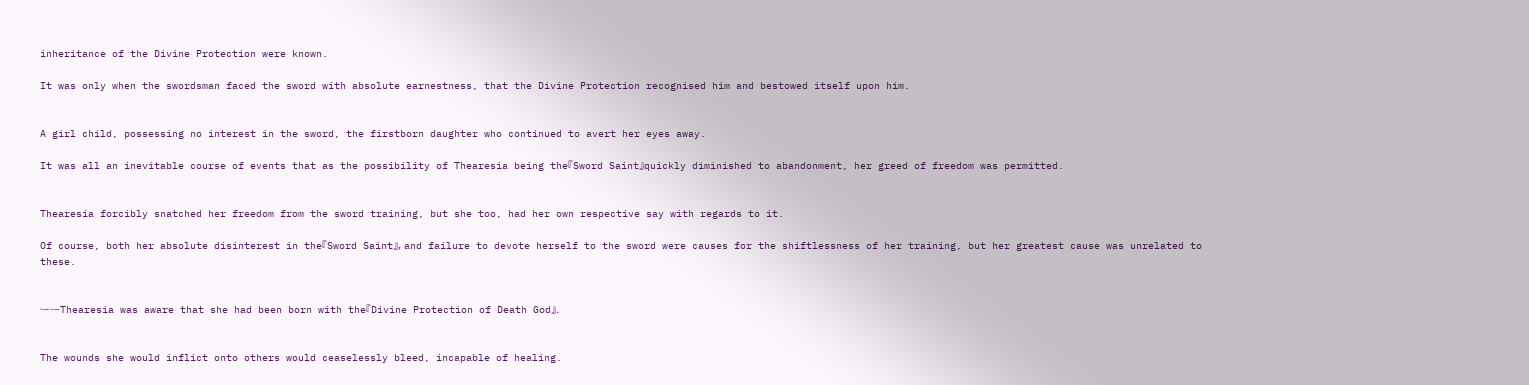inheritance of the Divine Protection were known.

It was only when the swordsman faced the sword with absolute earnestness, that the Divine Protection recognised him and bestowed itself upon him.


A girl child, possessing no interest in the sword, the firstborn daughter who continued to avert her eyes away.

It was all an inevitable course of events that as the possibility of Thearesia being the『Sword Saint』quickly diminished to abandonment, her greed of freedom was permitted.


Thearesia forcibly snatched her freedom from the sword training, but she too, had her own respective say with regards to it.

Of course, both her absolute disinterest in the『Sword Saint』, and failure to devote herself to the sword were causes for the shiftlessness of her training, but her greatest cause was unrelated to these.


ーーThearesia was aware that she had been born with the『Divine Protection of Death God』.


The wounds she would inflict onto others would ceaselessly bleed, incapable of healing.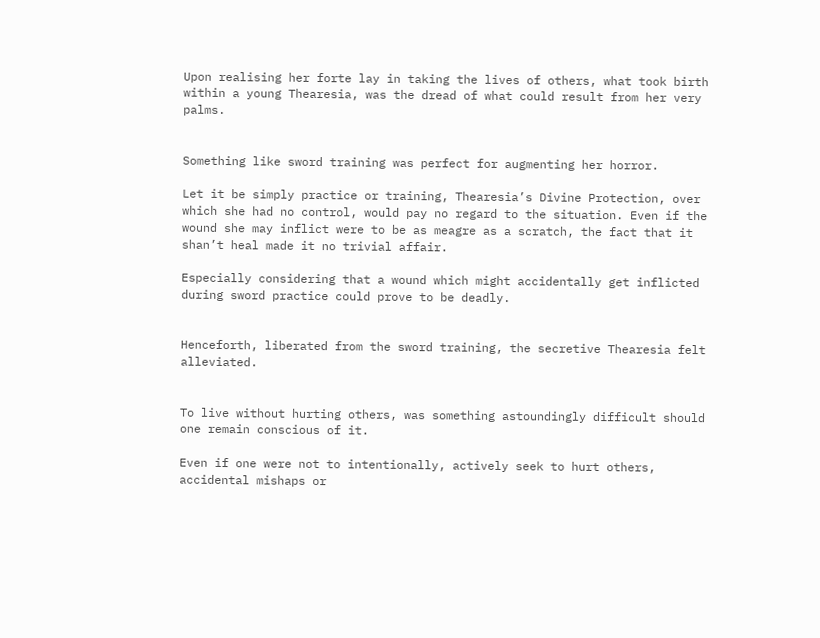Upon realising her forte lay in taking the lives of others, what took birth within a young Thearesia, was the dread of what could result from her very palms.


Something like sword training was perfect for augmenting her horror.

Let it be simply practice or training, Thearesia’s Divine Protection, over which she had no control, would pay no regard to the situation. Even if the wound she may inflict were to be as meagre as a scratch, the fact that it shan’t heal made it no trivial affair.

Especially considering that a wound which might accidentally get inflicted during sword practice could prove to be deadly.


Henceforth, liberated from the sword training, the secretive Thearesia felt alleviated.


To live without hurting others, was something astoundingly difficult should one remain conscious of it.

Even if one were not to intentionally, actively seek to hurt others, accidental mishaps or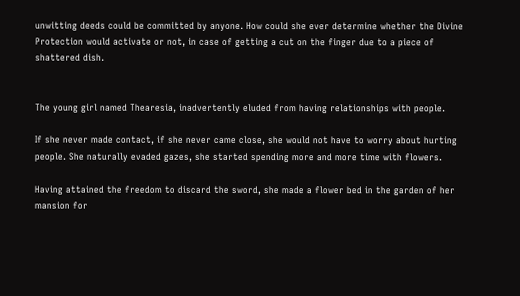unwitting deeds could be committed by anyone. How could she ever determine whether the Divine Protection would activate or not, in case of getting a cut on the finger due to a piece of shattered dish.


The young girl named Thearesia, inadvertently eluded from having relationships with people.

If she never made contact, if she never came close, she would not have to worry about hurting people. She naturally evaded gazes, she started spending more and more time with flowers.

Having attained the freedom to discard the sword, she made a flower bed in the garden of her mansion for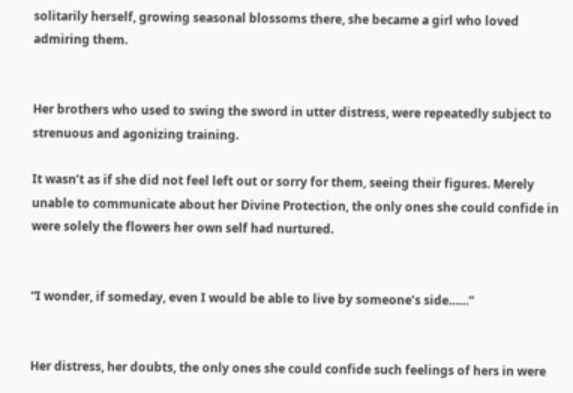solitarily herself, growing seasonal blossoms there, she became a girl who loved admiring them.


Her brothers who used to swing the sword in utter distress, were repeatedly subject to strenuous and agonizing training.

It wasn’t as if she did not feel left out or sorry for them, seeing their figures. Merely unable to communicate about her Divine Protection, the only ones she could confide in were solely the flowers her own self had nurtured.


“I wonder, if someday, even I would be able to live by someone’s side……”


Her distress, her doubts, the only ones she could confide such feelings of hers in were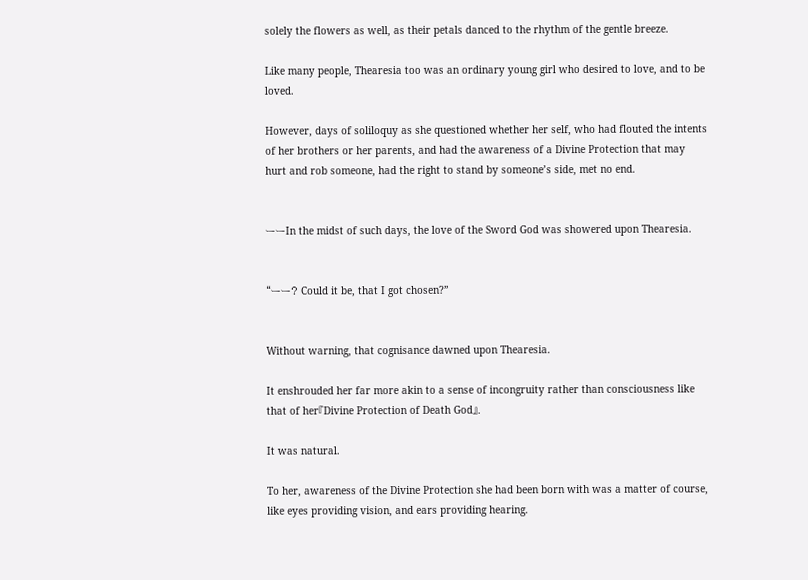solely the flowers as well, as their petals danced to the rhythm of the gentle breeze.

Like many people, Thearesia too was an ordinary young girl who desired to love, and to be loved.

However, days of soliloquy as she questioned whether her self, who had flouted the intents of her brothers or her parents, and had the awareness of a Divine Protection that may hurt and rob someone, had the right to stand by someone’s side, met no end.


ーーIn the midst of such days, the love of the Sword God was showered upon Thearesia.


“ーー? Could it be, that I got chosen?”


Without warning, that cognisance dawned upon Thearesia.

It enshrouded her far more akin to a sense of incongruity rather than consciousness like that of her『Divine Protection of Death God』.

It was natural.

To her, awareness of the Divine Protection she had been born with was a matter of course, like eyes providing vision, and ears providing hearing.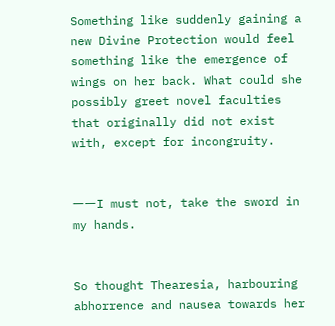Something like suddenly gaining a new Divine Protection would feel something like the emergence of wings on her back. What could she possibly greet novel faculties that originally did not exist with, except for incongruity.


ーーI must not, take the sword in my hands.


So thought Thearesia, harbouring abhorrence and nausea towards her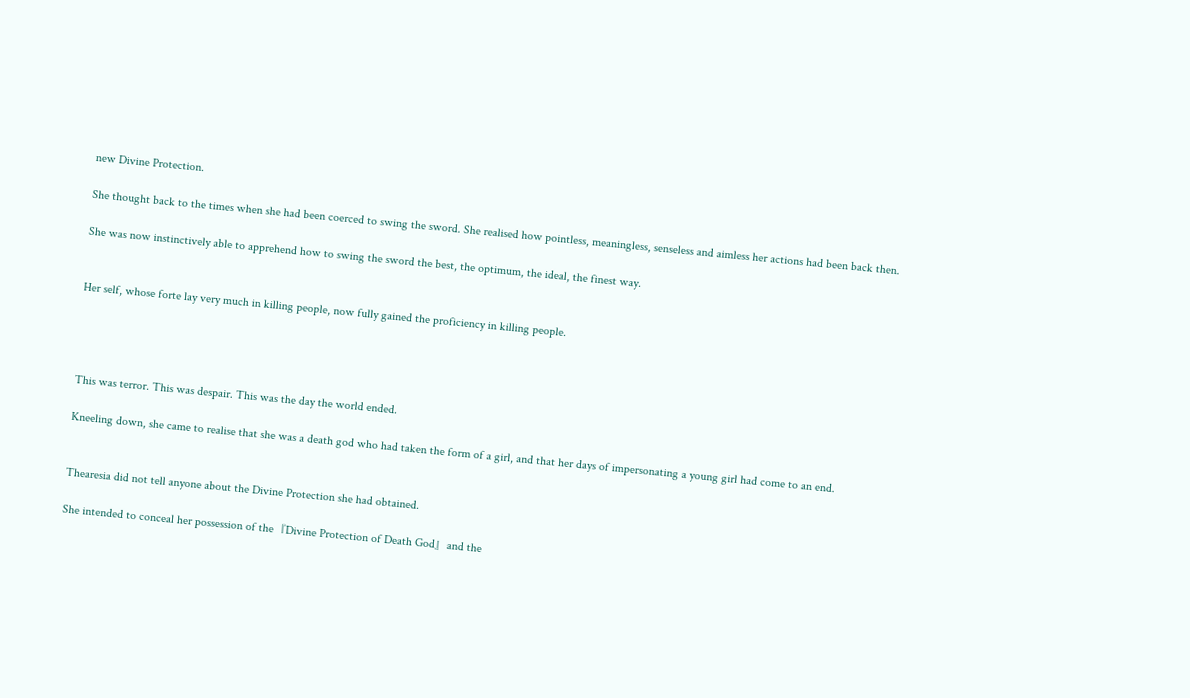new Divine Protection.

She thought back to the times when she had been coerced to swing the sword. She realised how pointless, meaningless, senseless and aimless her actions had been back then.

She was now instinctively able to apprehend how to swing the sword the best, the optimum, the ideal, the finest way.


Her self, whose forte lay very much in killing people, now fully gained the proficiency in killing people.




This was terror. This was despair. This was the day the world ended.

Kneeling down, she came to realise that she was a death god who had taken the form of a girl, and that her days of impersonating a young girl had come to an end.


Thearesia did not tell anyone about the Divine Protection she had obtained.

She intended to conceal her possession of the『Divine Protection of Death God』and the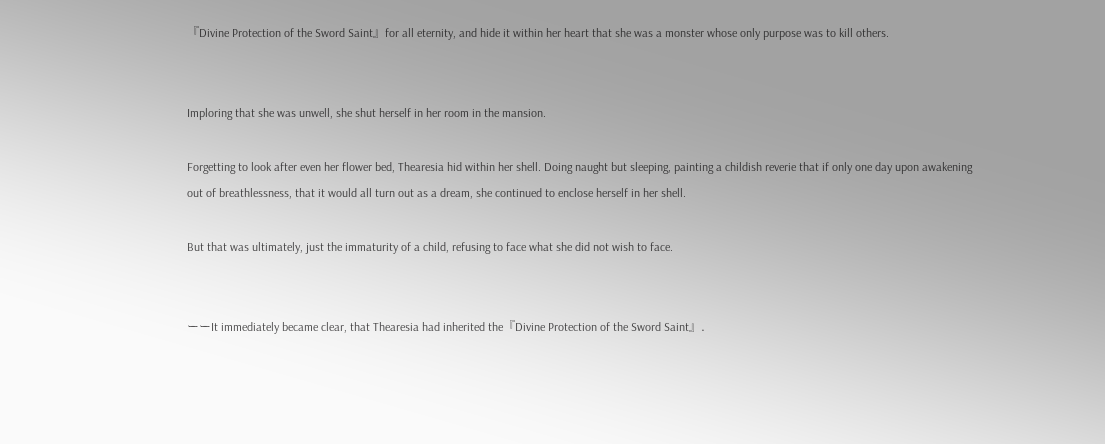『Divine Protection of the Sword Saint』for all eternity, and hide it within her heart that she was a monster whose only purpose was to kill others.


Imploring that she was unwell, she shut herself in her room in the mansion.

Forgetting to look after even her flower bed, Thearesia hid within her shell. Doing naught but sleeping, painting a childish reverie that if only one day upon awakening out of breathlessness, that it would all turn out as a dream, she continued to enclose herself in her shell.

But that was ultimately, just the immaturity of a child, refusing to face what she did not wish to face.


ーーIt immediately became clear, that Thearesia had inherited the『Divine Protection of the Sword Saint』.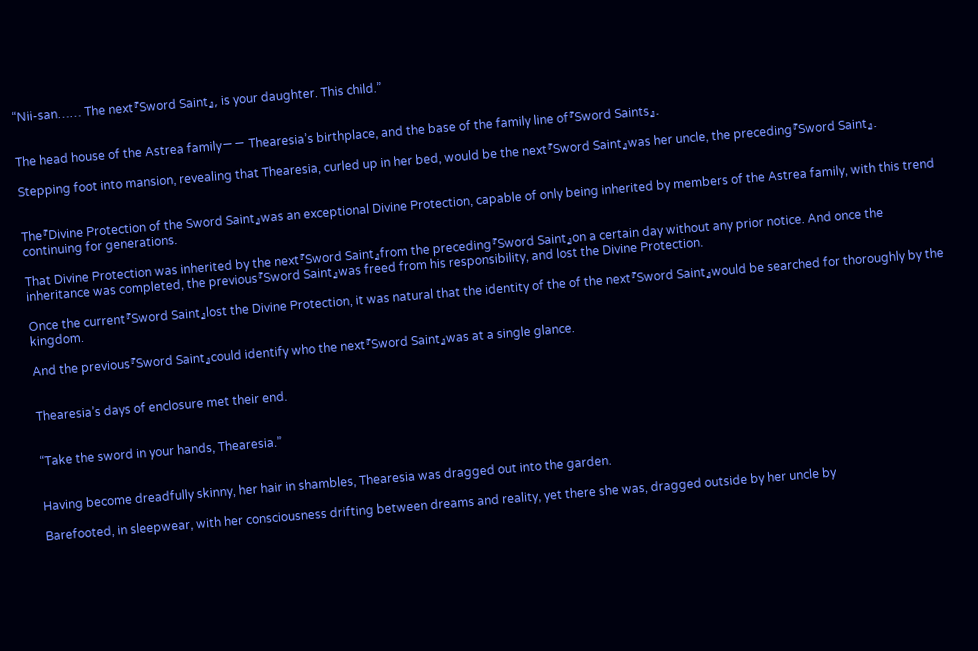“Nii-san…… The next『Sword Saint』, is your daughter. This child.”


The head house of the Astrea familyーー Thearesia’s birthplace, and the base of the family line of『Sword Saints』.

Stepping foot into mansion, revealing that Thearesia, curled up in her bed, would be the next『Sword Saint』was her uncle, the preceding『Sword Saint』.


The『Divine Protection of the Sword Saint』was an exceptional Divine Protection, capable of only being inherited by members of the Astrea family, with this trend continuing for generations.

That Divine Protection was inherited by the next『Sword Saint』from the preceding『Sword Saint』on a certain day without any prior notice. And once the inheritance was completed, the previous『Sword Saint』was freed from his responsibility, and lost the Divine Protection.

Once the current『Sword Saint』lost the Divine Protection, it was natural that the identity of the of the next『Sword Saint』would be searched for thoroughly by the kingdom.

And the previous『Sword Saint』could identify who the next『Sword Saint』was at a single glance.


Thearesia’s days of enclosure met their end.


“Take the sword in your hands, Thearesia.”


Having become dreadfully skinny, her hair in shambles, Thearesia was dragged out into the garden.

Barefooted, in sleepwear, with her consciousness drifting between dreams and reality, yet there she was, dragged outside by her uncle by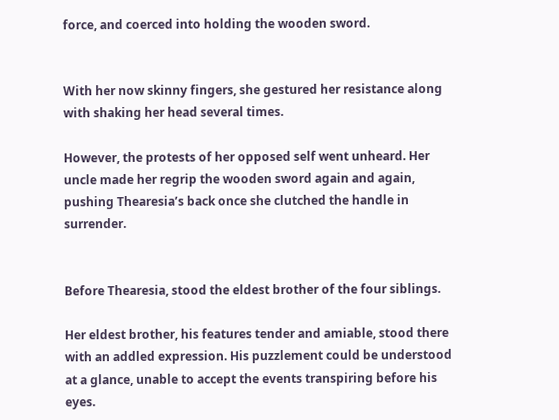force, and coerced into holding the wooden sword.


With her now skinny fingers, she gestured her resistance along with shaking her head several times.

However, the protests of her opposed self went unheard. Her uncle made her regrip the wooden sword again and again, pushing Thearesia’s back once she clutched the handle in surrender.


Before Thearesia, stood the eldest brother of the four siblings.

Her eldest brother, his features tender and amiable, stood there with an addled expression. His puzzlement could be understood at a glance, unable to accept the events transpiring before his eyes.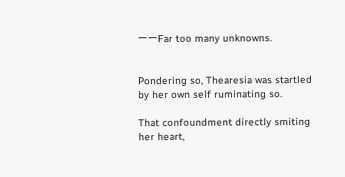ーーFar too many unknowns.


Pondering so, Thearesia was startled by her own self ruminating so.

That confoundment directly smiting her heart,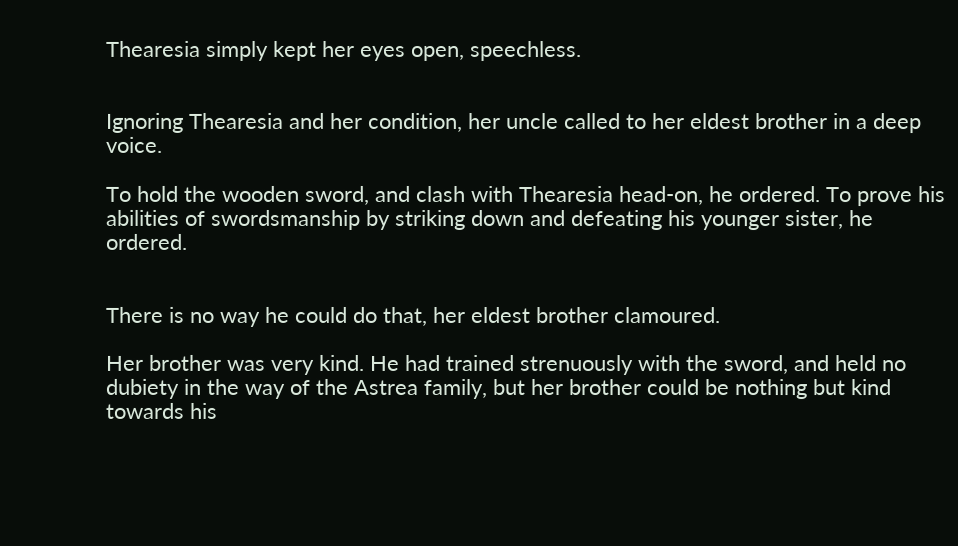Thearesia simply kept her eyes open, speechless.


Ignoring Thearesia and her condition, her uncle called to her eldest brother in a deep voice.

To hold the wooden sword, and clash with Thearesia head-on, he ordered. To prove his abilities of swordsmanship by striking down and defeating his younger sister, he ordered.


There is no way he could do that, her eldest brother clamoured.

Her brother was very kind. He had trained strenuously with the sword, and held no dubiety in the way of the Astrea family, but her brother could be nothing but kind towards his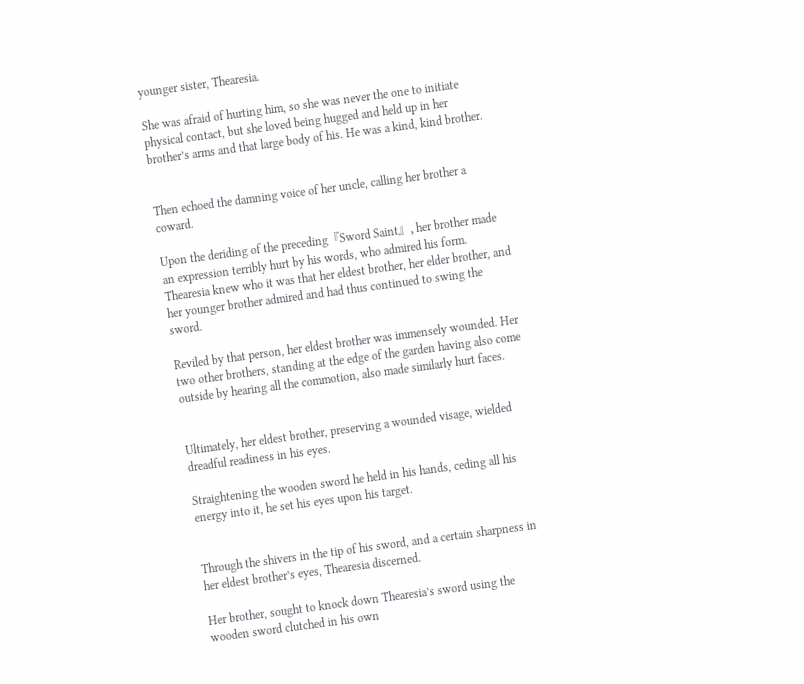younger sister, Thearesia.

She was afraid of hurting him, so she was never the one to initiate physical contact, but she loved being hugged and held up in her brother’s arms and that large body of his. He was a kind, kind brother.


Then echoed the damning voice of her uncle, calling her brother a coward.

Upon the deriding of the preceding『Sword Saint』, her brother made an expression terribly hurt by his words, who admired his form. Thearesia knew who it was that her eldest brother, her elder brother, and her younger brother admired and had thus continued to swing the sword.

Reviled by that person, her eldest brother was immensely wounded. Her two other brothers, standing at the edge of the garden having also come outside by hearing all the commotion, also made similarly hurt faces.


Ultimately, her eldest brother, preserving a wounded visage, wielded dreadful readiness in his eyes.

Straightening the wooden sword he held in his hands, ceding all his energy into it, he set his eyes upon his target.


Through the shivers in the tip of his sword, and a certain sharpness in her eldest brother’s eyes, Thearesia discerned.

Her brother, sought to knock down Thearesia’s sword using the wooden sword clutched in his own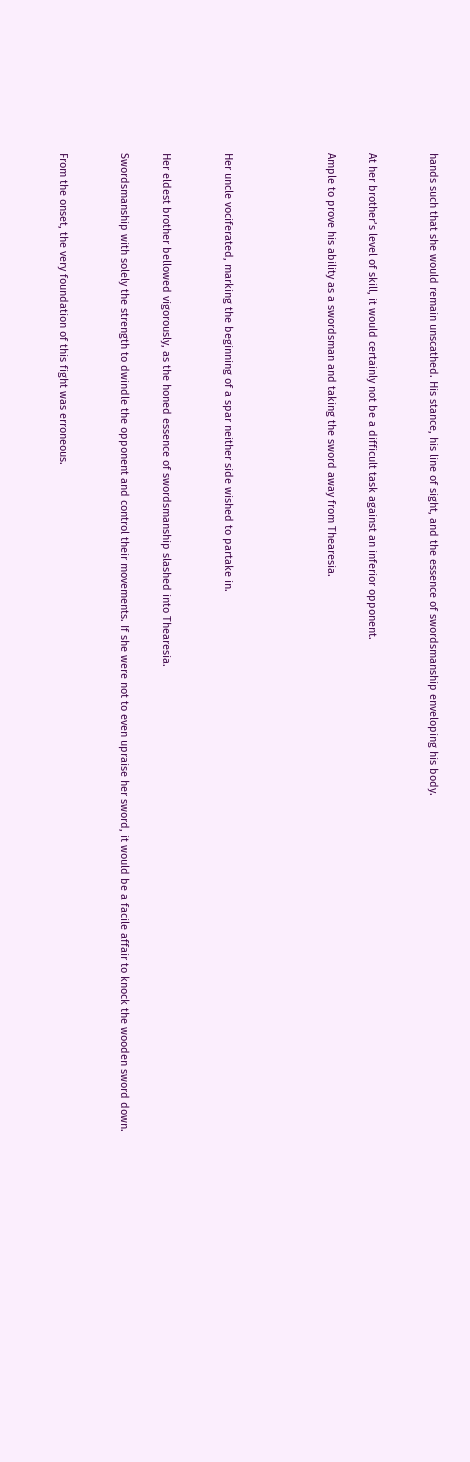hands such that she would remain unscathed. His stance, his line of sight, and the essence of swordsmanship enveloping his body.


At her brother’s level of skill, it would certainly not be a difficult task against an inferior opponent.

Ample to prove his ability as a swordsman and taking the sword away from Thearesia.




Her uncle vociferated, marking the beginning of a spar neither side wished to partake in.


Her eldest brother bellowed vigorously, as the honed essence of swordsmanship slashed into Thearesia.

Swordsmanship with solely the strength to dwindle the opponent and control their movements. If she were not to even upraise her sword, it would be a facile affair to knock the wooden sword down.


From the onset, the very foundation of this fight was erroneous.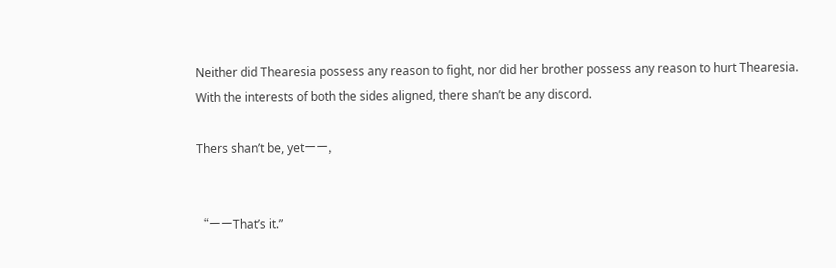Neither did Thearesia possess any reason to fight, nor did her brother possess any reason to hurt Thearesia. With the interests of both the sides aligned, there shan’t be any discord.

Thers shan’t be, yetーー,


“ーーThat’s it.”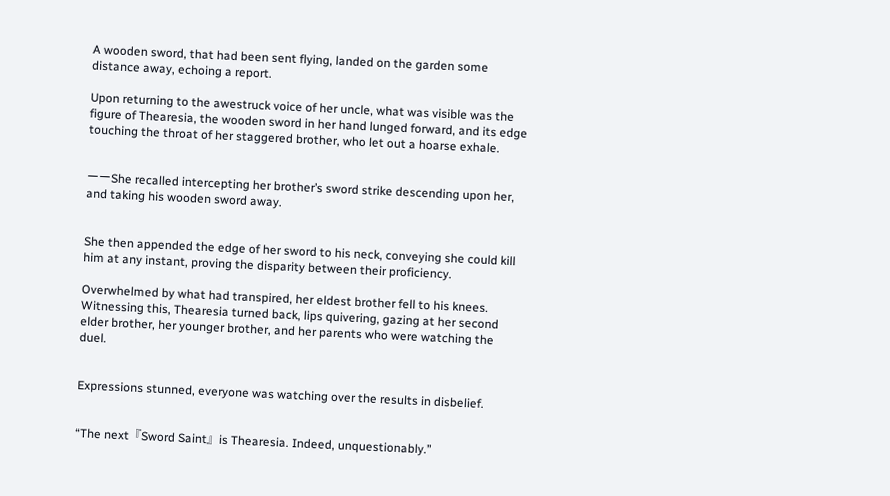A wooden sword, that had been sent flying, landed on the garden some distance away, echoing a report.

Upon returning to the awestruck voice of her uncle, what was visible was the figure of Thearesia, the wooden sword in her hand lunged forward, and its edge touching the throat of her staggered brother, who let out a hoarse exhale.


ーーShe recalled intercepting her brother’s sword strike descending upon her, and taking his wooden sword away.


She then appended the edge of her sword to his neck, conveying she could kill him at any instant, proving the disparity between their proficiency.

Overwhelmed by what had transpired, her eldest brother fell to his knees. Witnessing this, Thearesia turned back, lips quivering, gazing at her second elder brother, her younger brother, and her parents who were watching the duel.


Expressions stunned, everyone was watching over the results in disbelief.


“The next『Sword Saint』is Thearesia. Indeed, unquestionably.”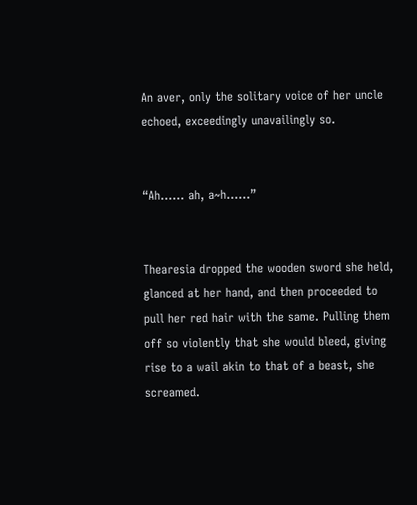An aver, only the solitary voice of her uncle echoed, exceedingly unavailingly so.


“Ah…… ah, a~h……”


Thearesia dropped the wooden sword she held, glanced at her hand, and then proceeded to pull her red hair with the same. Pulling them off so violently that she would bleed, giving rise to a wail akin to that of a beast, she screamed.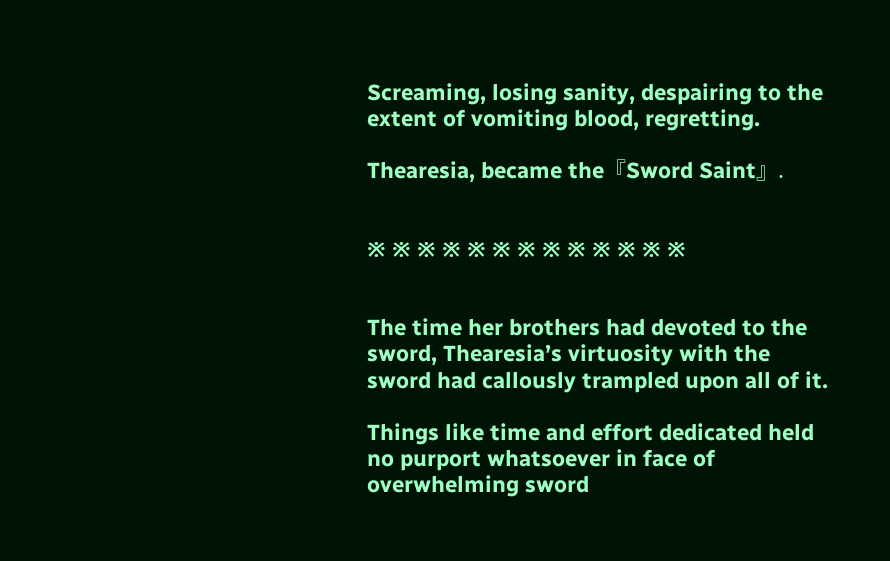Screaming, losing sanity, despairing to the extent of vomiting blood, regretting.

Thearesia, became the『Sword Saint』.


※ ※ ※ ※ ※ ※ ※ ※ ※ ※ ※ ※ ※


The time her brothers had devoted to the sword, Thearesia’s virtuosity with the sword had callously trampled upon all of it.

Things like time and effort dedicated held no purport whatsoever in face of overwhelming sword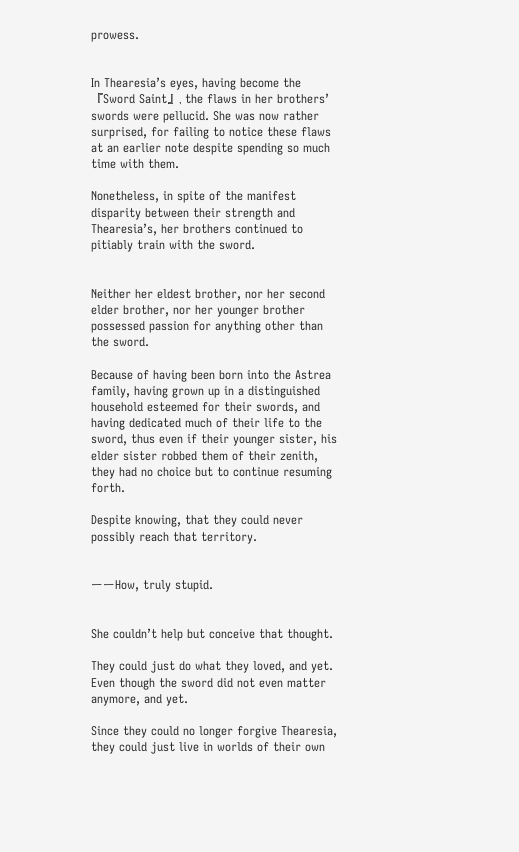prowess.


In Thearesia’s eyes, having become the『Sword Saint』, the flaws in her brothers’ swords were pellucid. She was now rather surprised, for failing to notice these flaws at an earlier note despite spending so much time with them.

Nonetheless, in spite of the manifest disparity between their strength and Thearesia’s, her brothers continued to pitiably train with the sword.


Neither her eldest brother, nor her second elder brother, nor her younger brother possessed passion for anything other than the sword.

Because of having been born into the Astrea family, having grown up in a distinguished household esteemed for their swords, and having dedicated much of their life to the sword, thus even if their younger sister, his elder sister robbed them of their zenith, they had no choice but to continue resuming forth.

Despite knowing, that they could never possibly reach that territory.


ーーHow, truly stupid.


She couldn’t help but conceive that thought.

They could just do what they loved, and yet. Even though the sword did not even matter anymore, and yet.

Since they could no longer forgive Thearesia, they could just live in worlds of their own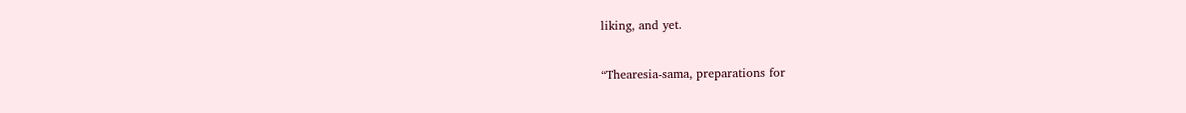liking, and yet.


“Thearesia-sama, preparations for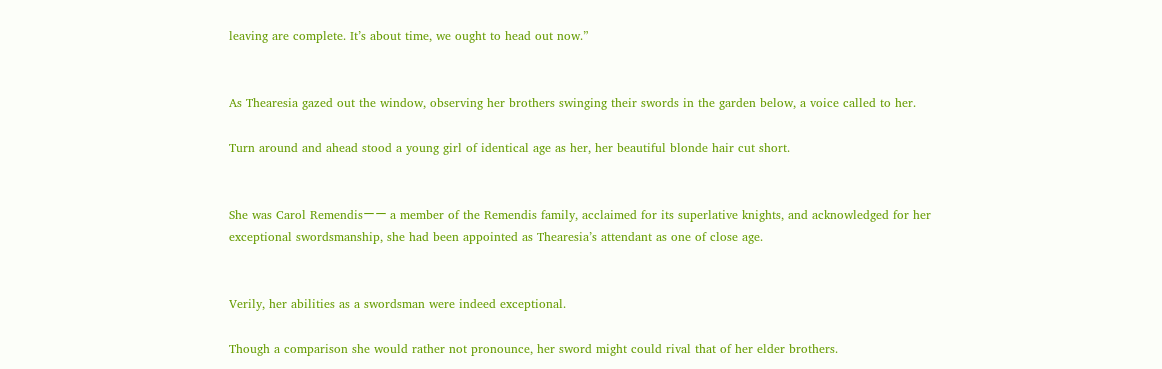leaving are complete. It’s about time, we ought to head out now.”


As Thearesia gazed out the window, observing her brothers swinging their swords in the garden below, a voice called to her.

Turn around and ahead stood a young girl of identical age as her, her beautiful blonde hair cut short.


She was Carol Remendisーー a member of the Remendis family, acclaimed for its superlative knights, and acknowledged for her exceptional swordsmanship, she had been appointed as Thearesia’s attendant as one of close age.


Verily, her abilities as a swordsman were indeed exceptional.

Though a comparison she would rather not pronounce, her sword might could rival that of her elder brothers.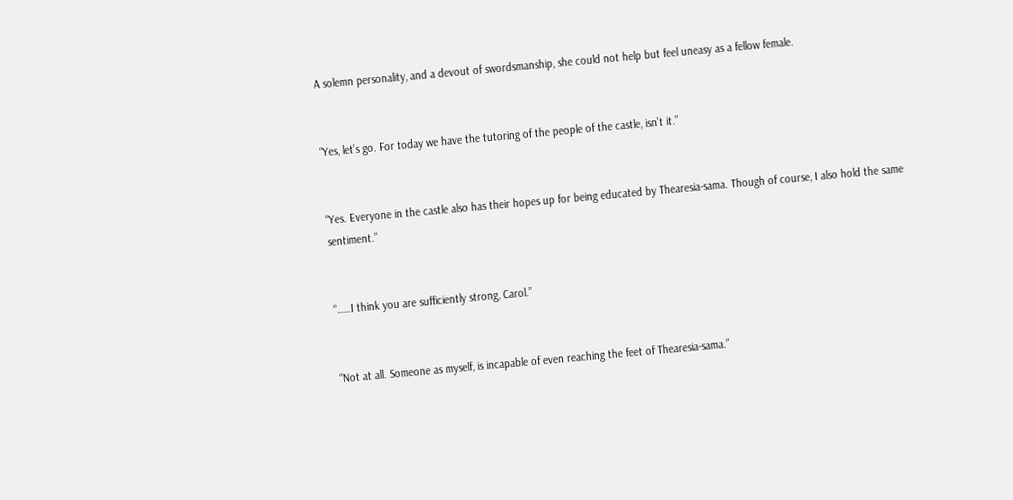A solemn personality, and a devout of swordsmanship, she could not help but feel uneasy as a fellow female.


“Yes, let’s go. For today we have the tutoring of the people of the castle, isn’t it.”


“Yes. Everyone in the castle also has their hopes up for being educated by Thearesia-sama. Though of course, I also hold the same sentiment.”


“……I think you are sufficiently strong, Carol.”


“Not at all. Someone as myself, is incapable of even reaching the feet of Thearesia-sama.”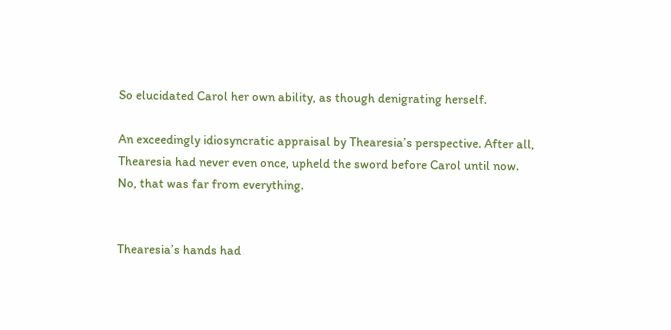So elucidated Carol her own ability, as though denigrating herself.

An exceedingly idiosyncratic appraisal by Thearesia’s perspective. After all, Thearesia had never even once, upheld the sword before Carol until now. No, that was far from everything.


Thearesia’s hands had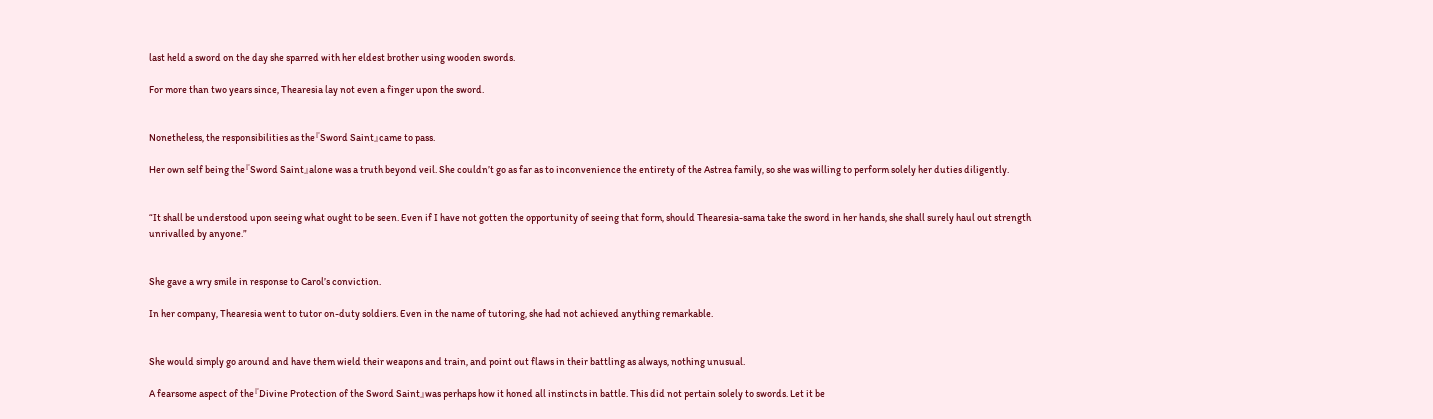last held a sword on the day she sparred with her eldest brother using wooden swords.

For more than two years since, Thearesia lay not even a finger upon the sword.


Nonetheless, the responsibilities as the『Sword Saint』came to pass.

Her own self being the『Sword Saint』alone was a truth beyond veil. She couldn’t go as far as to inconvenience the entirety of the Astrea family, so she was willing to perform solely her duties diligently.


“It shall be understood upon seeing what ought to be seen. Even if I have not gotten the opportunity of seeing that form, should Thearesia-sama take the sword in her hands, she shall surely haul out strength unrivalled by anyone.”


She gave a wry smile in response to Carol’s conviction.

In her company, Thearesia went to tutor on-duty soldiers. Even in the name of tutoring, she had not achieved anything remarkable.


She would simply go around and have them wield their weapons and train, and point out flaws in their battling as always, nothing unusual.

A fearsome aspect of the『Divine Protection of the Sword Saint』was perhaps how it honed all instincts in battle. This did not pertain solely to swords. Let it be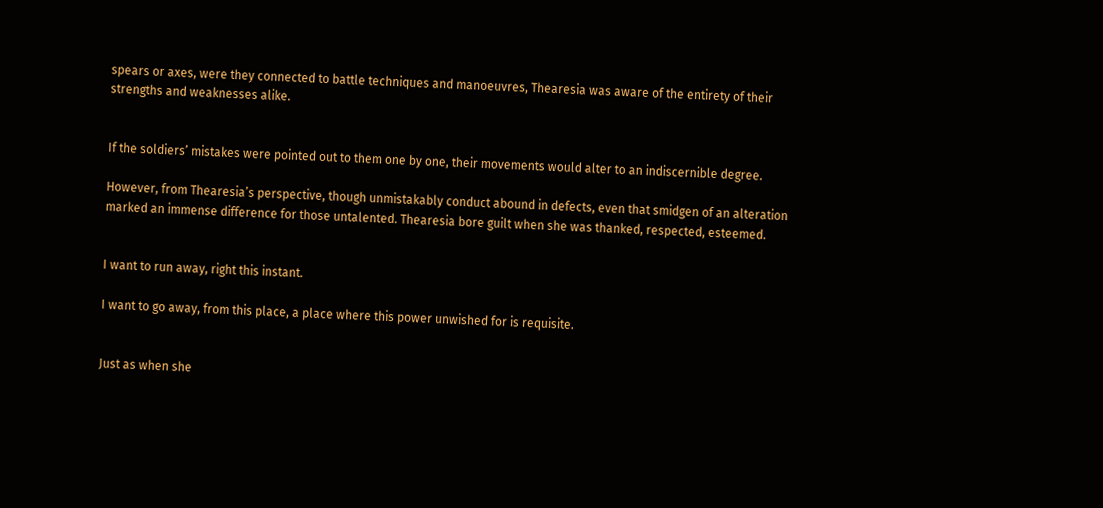spears or axes, were they connected to battle techniques and manoeuvres, Thearesia was aware of the entirety of their strengths and weaknesses alike.


If the soldiers’ mistakes were pointed out to them one by one, their movements would alter to an indiscernible degree.

However, from Thearesia’s perspective, though unmistakably conduct abound in defects, even that smidgen of an alteration marked an immense difference for those untalented. Thearesia bore guilt when she was thanked, respected, esteemed.


I want to run away, right this instant.

I want to go away, from this place, a place where this power unwished for is requisite.


Just as when she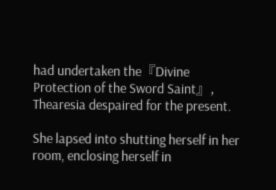had undertaken the『Divine Protection of the Sword Saint』, Thearesia despaired for the present.

She lapsed into shutting herself in her room, enclosing herself in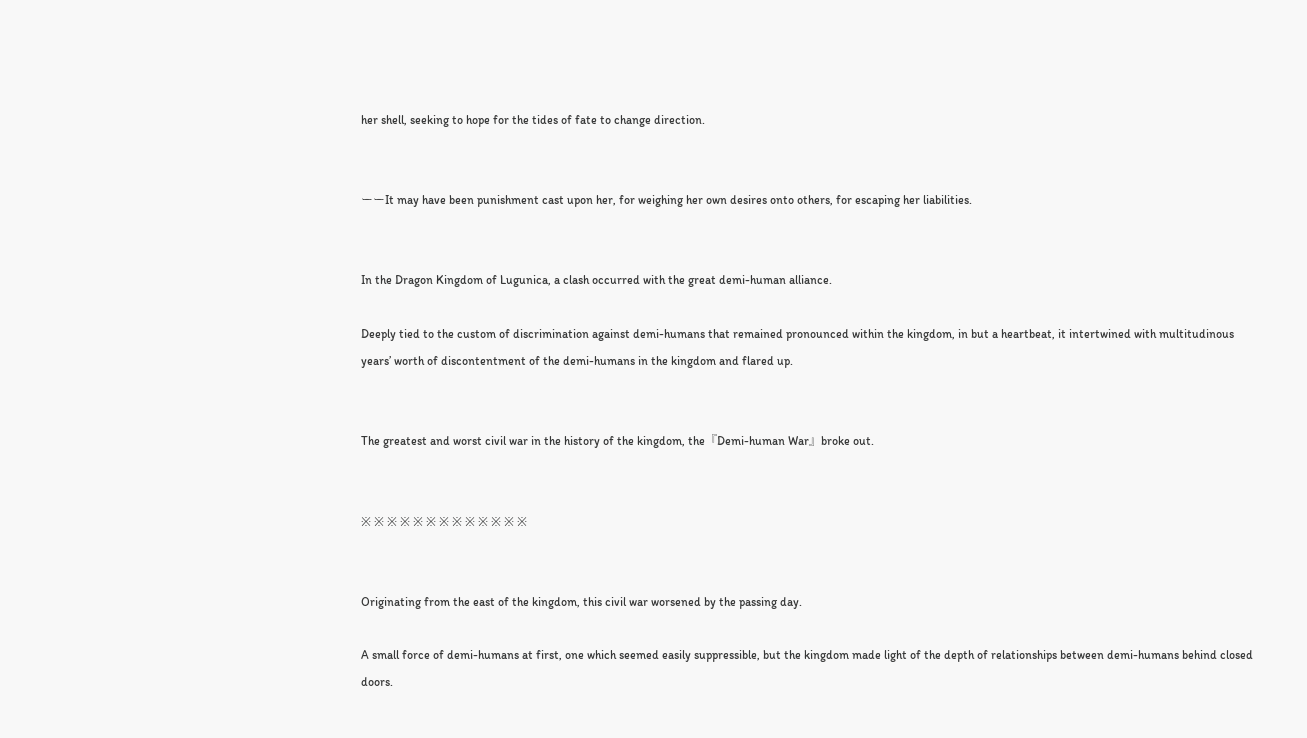her shell, seeking to hope for the tides of fate to change direction.


ーーIt may have been punishment cast upon her, for weighing her own desires onto others, for escaping her liabilities.


In the Dragon Kingdom of Lugunica, a clash occurred with the great demi-human alliance.

Deeply tied to the custom of discrimination against demi-humans that remained pronounced within the kingdom, in but a heartbeat, it intertwined with multitudinous years’ worth of discontentment of the demi-humans in the kingdom and flared up.


The greatest and worst civil war in the history of the kingdom, the『Demi-human War』broke out.


※ ※ ※ ※ ※ ※ ※ ※ ※ ※ ※ ※ ※


Originating from the east of the kingdom, this civil war worsened by the passing day.

A small force of demi-humans at first, one which seemed easily suppressible, but the kingdom made light of the depth of relationships between demi-humans behind closed doors.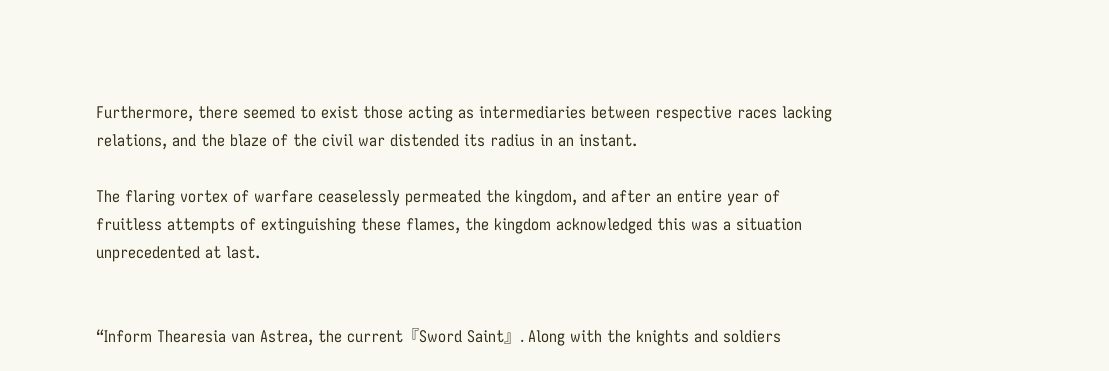Furthermore, there seemed to exist those acting as intermediaries between respective races lacking relations, and the blaze of the civil war distended its radius in an instant.

The flaring vortex of warfare ceaselessly permeated the kingdom, and after an entire year of fruitless attempts of extinguishing these flames, the kingdom acknowledged this was a situation unprecedented at last.


“Inform Thearesia van Astrea, the current『Sword Saint』. Along with the knights and soldiers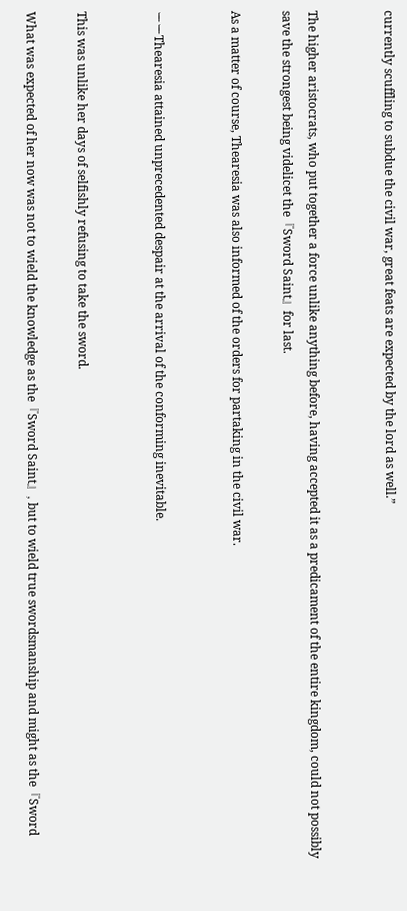currently scuffling to subdue the civil war, great feats are expected by the lord as well.”


The higher aristocrats, who put together a force unlike anything before, having accepted it as a predicament of the entire kingdom, could not possibly save the strongest being videlicet the『Sword Saint』for last.

As a matter of course, Thearesia was also informed of the orders for partaking in the civil war.


ーーThearesia attained unprecedented despair at the arrival of the conforming inevitable.


This was unlike her days of selfishly refusing to take the sword.

What was expected of her now was not to wield the knowledge as the『Sword Saint』, but to wield true swordsmanship and might as the『Sword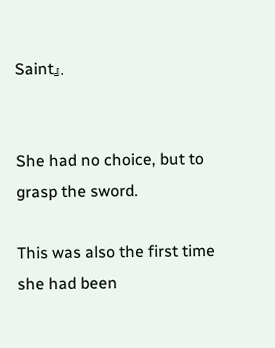Saint』.


She had no choice, but to grasp the sword.

This was also the first time she had been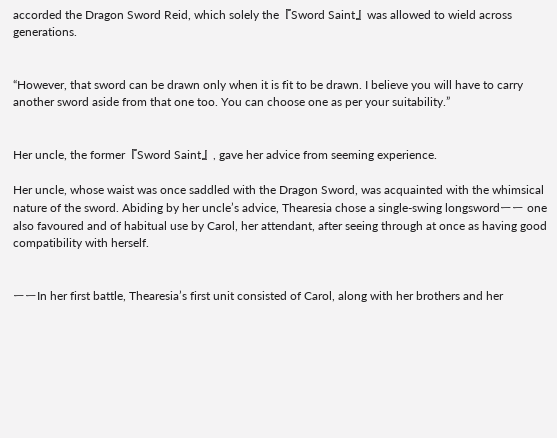accorded the Dragon Sword Reid, which solely the『Sword Saint』was allowed to wield across generations.


“However, that sword can be drawn only when it is fit to be drawn. I believe you will have to carry another sword aside from that one too. You can choose one as per your suitability.”


Her uncle, the former『Sword Saint』, gave her advice from seeming experience.

Her uncle, whose waist was once saddled with the Dragon Sword, was acquainted with the whimsical nature of the sword. Abiding by her uncle’s advice, Thearesia chose a single-swing longswordーー one also favoured and of habitual use by Carol, her attendant, after seeing through at once as having good compatibility with herself.


ーーIn her first battle, Thearesia’s first unit consisted of Carol, along with her brothers and her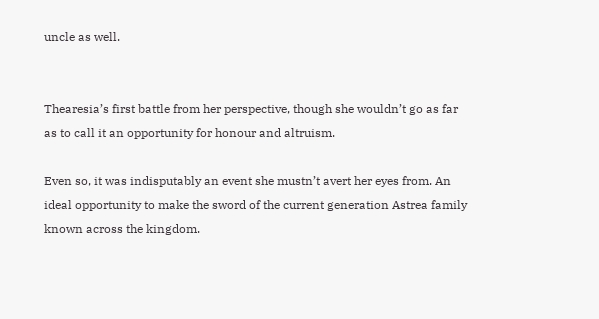uncle as well.


Thearesia’s first battle from her perspective, though she wouldn’t go as far as to call it an opportunity for honour and altruism.

Even so, it was indisputably an event she mustn’t avert her eyes from. An ideal opportunity to make the sword of the current generation Astrea family known across the kingdom.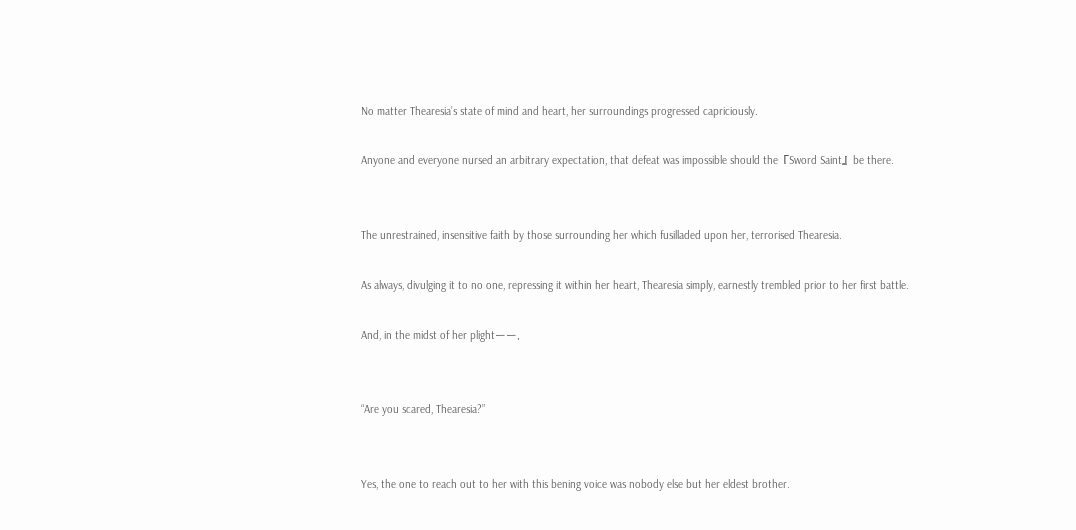No matter Thearesia’s state of mind and heart, her surroundings progressed capriciously.

Anyone and everyone nursed an arbitrary expectation, that defeat was impossible should the『Sword Saint』be there.


The unrestrained, insensitive faith by those surrounding her which fusilladed upon her, terrorised Thearesia.

As always, divulging it to no one, repressing it within her heart, Thearesia simply, earnestly trembled prior to her first battle.

And, in the midst of her plightーー,


“Are you scared, Thearesia?”


Yes, the one to reach out to her with this bening voice was nobody else but her eldest brother.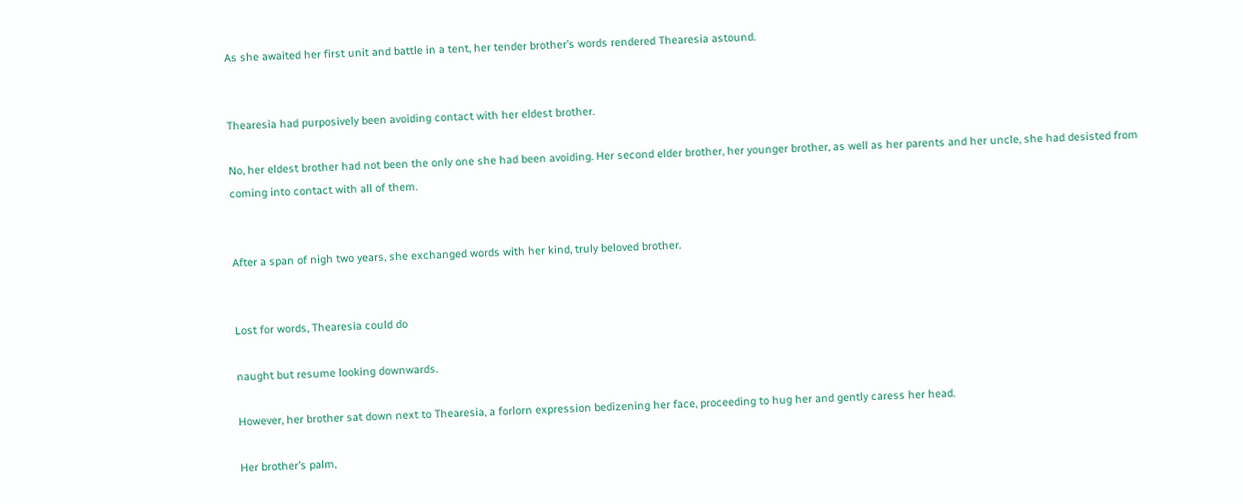As she awaited her first unit and battle in a tent, her tender brother’s words rendered Thearesia astound.


Thearesia had purposively been avoiding contact with her eldest brother.

No, her eldest brother had not been the only one she had been avoiding. Her second elder brother, her younger brother, as well as her parents and her uncle, she had desisted from coming into contact with all of them.


After a span of nigh two years, she exchanged words with her kind, truly beloved brother.


Lost for words, Thearesia could do

naught but resume looking downwards.

However, her brother sat down next to Thearesia, a forlorn expression bedizening her face, proceeding to hug her and gently caress her head.

Her brother’s palm,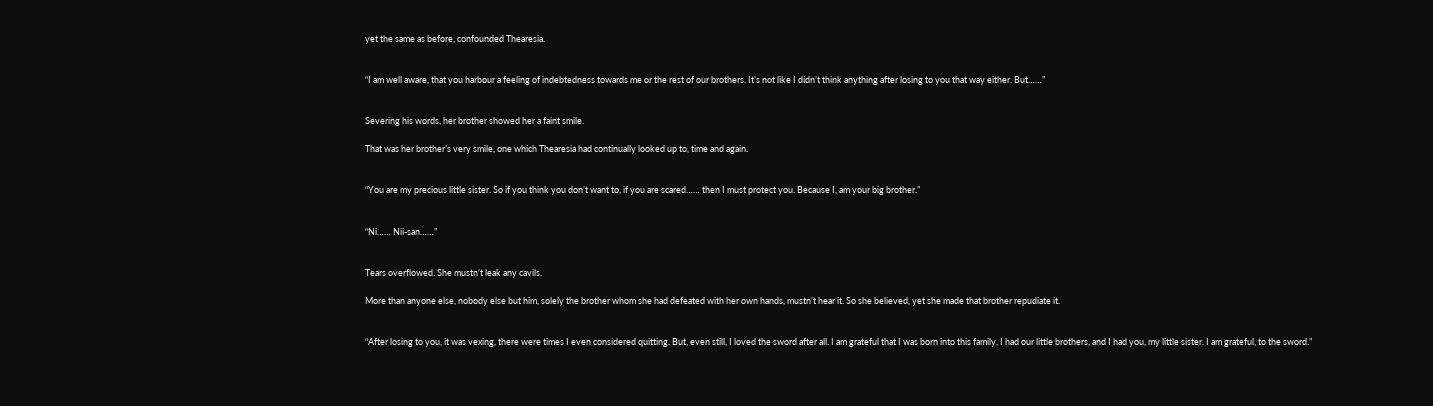yet the same as before, confounded Thearesia.


“I am well aware, that you harbour a feeling of indebtedness towards me or the rest of our brothers. It’s not like I didn’t think anything after losing to you that way either. But……”


Severing his words, her brother showed her a faint smile.

That was her brother’s very smile, one which Thearesia had continually looked up to, time and again.


“You are my precious little sister. So if you think you don’t want to, if you are scared…… then I must protect you. Because I, am your big brother.”


“Ni…… Nii-san……”


Tears overflowed. She mustn’t leak any cavils.

More than anyone else, nobody else but him, solely the brother whom she had defeated with her own hands, mustn’t hear it. So she believed, yet she made that brother repudiate it.


“After losing to you, it was vexing, there were times I even considered quitting. But, even still, I loved the sword after all. I am grateful that I was born into this family, I had our little brothers, and I had you, my little sister. I am grateful, to the sword.”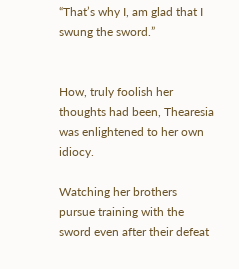“That’s why I, am glad that I swung the sword.”


How, truly foolish her thoughts had been, Thearesia was enlightened to her own idiocy.

Watching her brothers pursue training with the sword even after their defeat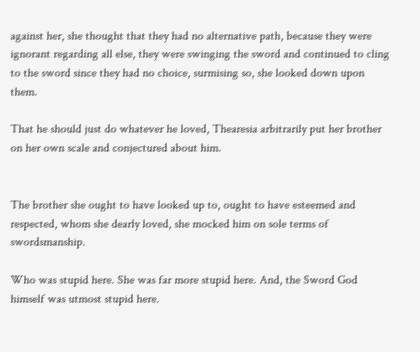against her, she thought that they had no alternative path, because they were ignorant regarding all else, they were swinging the sword and continued to cling to the sword since they had no choice, surmising so, she looked down upon them.

That he should just do whatever he loved, Thearesia arbitrarily put her brother on her own scale and conjectured about him.


The brother she ought to have looked up to, ought to have esteemed and respected, whom she dearly loved, she mocked him on sole terms of swordsmanship.

Who was stupid here. She was far more stupid here. And, the Sword God himself was utmost stupid here.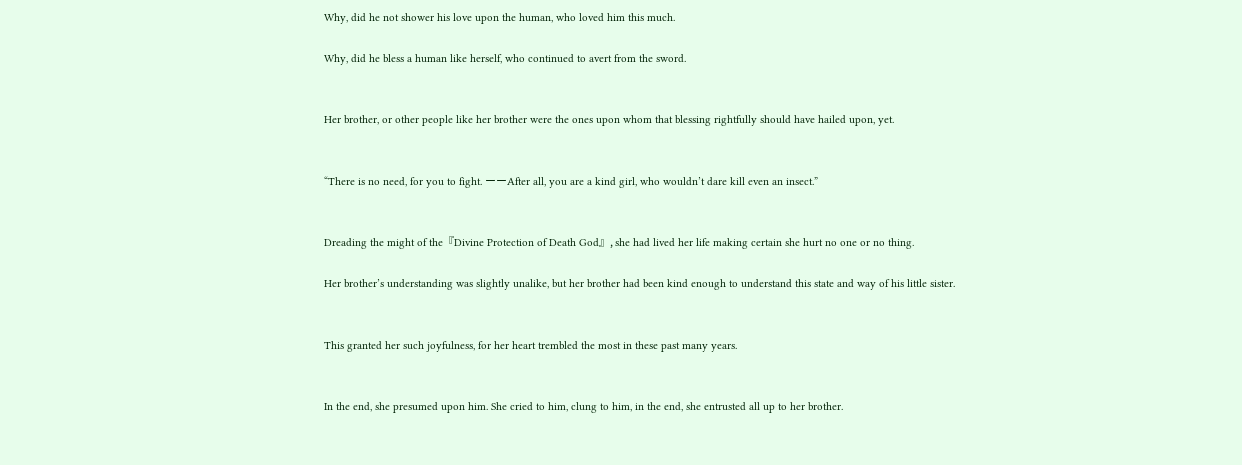Why, did he not shower his love upon the human, who loved him this much.

Why, did he bless a human like herself, who continued to avert from the sword.


Her brother, or other people like her brother were the ones upon whom that blessing rightfully should have hailed upon, yet.


“There is no need, for you to fight. ーーAfter all, you are a kind girl, who wouldn’t dare kill even an insect.”


Dreading the might of the『Divine Protection of Death God』, she had lived her life making certain she hurt no one or no thing.

Her brother’s understanding was slightly unalike, but her brother had been kind enough to understand this state and way of his little sister.


This granted her such joyfulness, for her heart trembled the most in these past many years.


In the end, she presumed upon him. She cried to him, clung to him, in the end, she entrusted all up to her brother.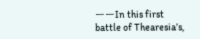ーーIn this first battle of Thearesia’s,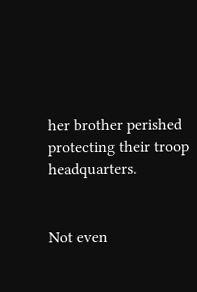her brother perished protecting their troop headquarters.


Not even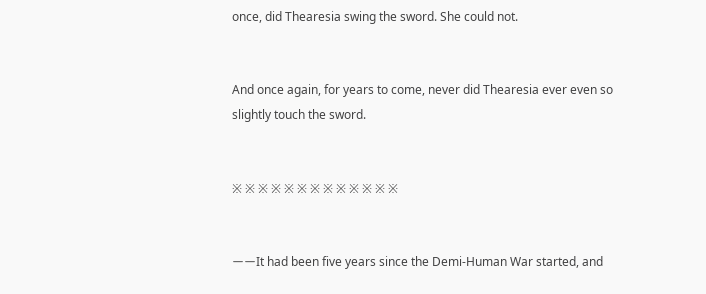once, did Thearesia swing the sword. She could not.


And once again, for years to come, never did Thearesia ever even so slightly touch the sword.


※ ※ ※ ※ ※ ※ ※ ※ ※ ※ ※ ※ ※


ーーIt had been five years since the Demi-Human War started, and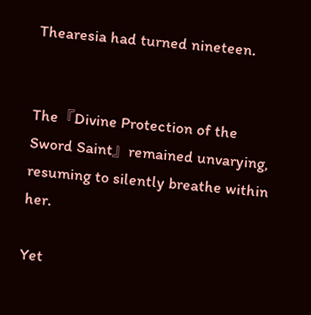Thearesia had turned nineteen.


The『Divine Protection of the Sword Saint』remained unvarying, resuming to silently breathe within her.

Yet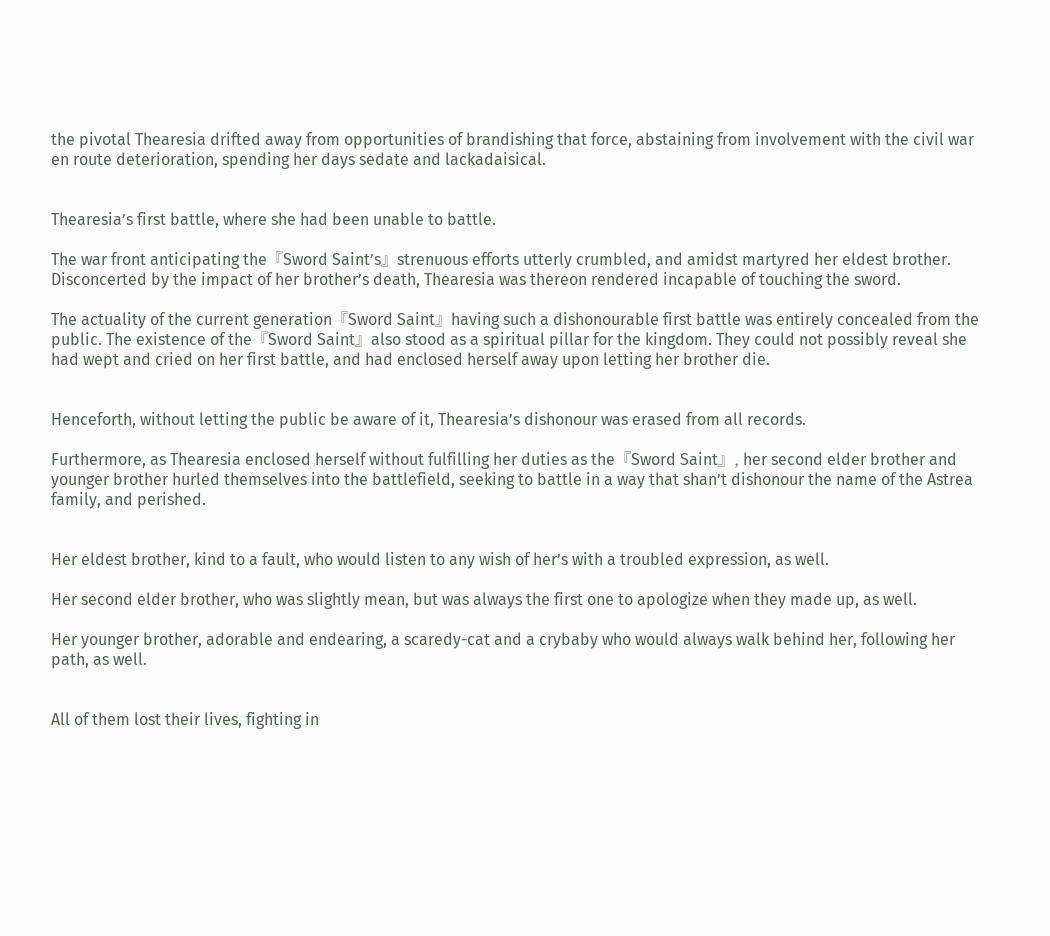the pivotal Thearesia drifted away from opportunities of brandishing that force, abstaining from involvement with the civil war en route deterioration, spending her days sedate and lackadaisical.


Thearesia’s first battle, where she had been unable to battle.

The war front anticipating the『Sword Saint’s』strenuous efforts utterly crumbled, and amidst martyred her eldest brother. Disconcerted by the impact of her brother’s death, Thearesia was thereon rendered incapable of touching the sword.

The actuality of the current generation『Sword Saint』having such a dishonourable first battle was entirely concealed from the public. The existence of the『Sword Saint』also stood as a spiritual pillar for the kingdom. They could not possibly reveal she had wept and cried on her first battle, and had enclosed herself away upon letting her brother die.


Henceforth, without letting the public be aware of it, Thearesia’s dishonour was erased from all records.

Furthermore, as Thearesia enclosed herself without fulfilling her duties as the『Sword Saint』, her second elder brother and younger brother hurled themselves into the battlefield, seeking to battle in a way that shan’t dishonour the name of the Astrea family, and perished.


Her eldest brother, kind to a fault, who would listen to any wish of her’s with a troubled expression, as well.

Her second elder brother, who was slightly mean, but was always the first one to apologize when they made up, as well.

Her younger brother, adorable and endearing, a scaredy-cat and a crybaby who would always walk behind her, following her path, as well.


All of them lost their lives, fighting in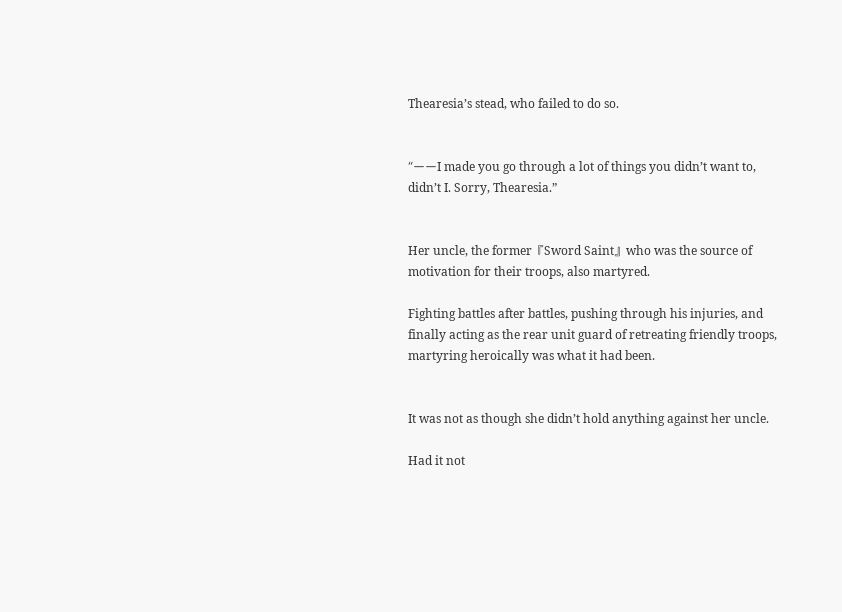Thearesia’s stead, who failed to do so.


“ーーI made you go through a lot of things you didn’t want to, didn’t I. Sorry, Thearesia.”


Her uncle, the former『Sword Saint』who was the source of motivation for their troops, also martyred.

Fighting battles after battles, pushing through his injuries, and finally acting as the rear unit guard of retreating friendly troops, martyring heroically was what it had been.


It was not as though she didn’t hold anything against her uncle.

Had it not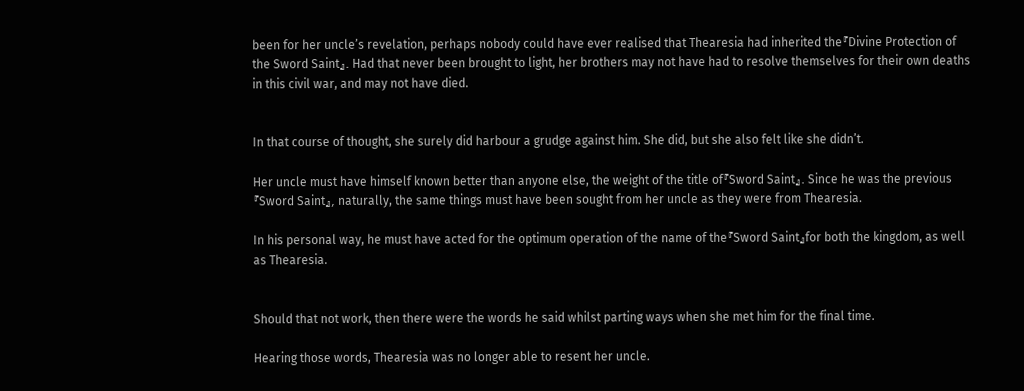been for her uncle’s revelation, perhaps nobody could have ever realised that Thearesia had inherited the『Divine Protection of the Sword Saint』. Had that never been brought to light, her brothers may not have had to resolve themselves for their own deaths in this civil war, and may not have died.


In that course of thought, she surely did harbour a grudge against him. She did, but she also felt like she didn’t.

Her uncle must have himself known better than anyone else, the weight of the title of『Sword Saint』. Since he was the previous『Sword Saint』, naturally, the same things must have been sought from her uncle as they were from Thearesia.

In his personal way, he must have acted for the optimum operation of the name of the『Sword Saint』for both the kingdom, as well as Thearesia.


Should that not work, then there were the words he said whilst parting ways when she met him for the final time.

Hearing those words, Thearesia was no longer able to resent her uncle.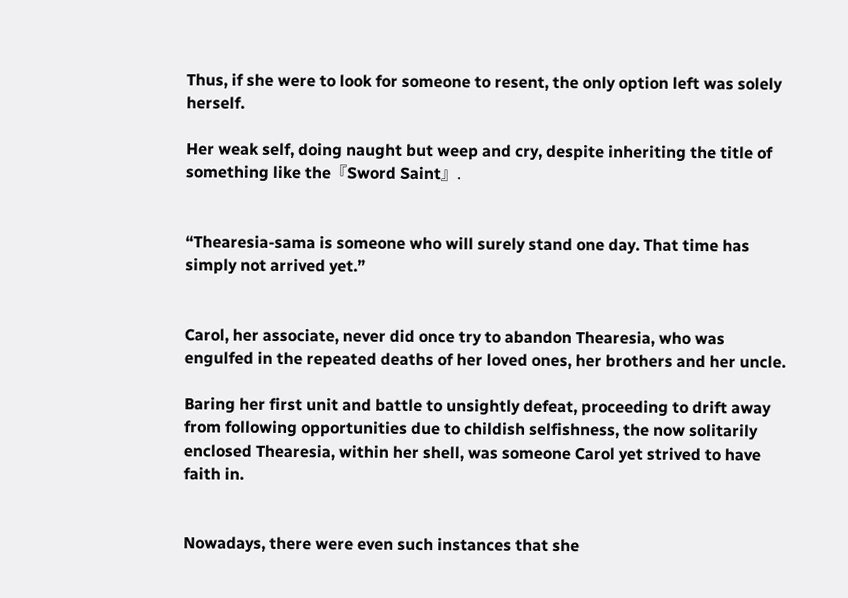Thus, if she were to look for someone to resent, the only option left was solely herself.

Her weak self, doing naught but weep and cry, despite inheriting the title of something like the『Sword Saint』.


“Thearesia-sama is someone who will surely stand one day. That time has simply not arrived yet.”


Carol, her associate, never did once try to abandon Thearesia, who was engulfed in the repeated deaths of her loved ones, her brothers and her uncle.

Baring her first unit and battle to unsightly defeat, proceeding to drift away from following opportunities due to childish selfishness, the now solitarily enclosed Thearesia, within her shell, was someone Carol yet strived to have faith in.


Nowadays, there were even such instances that she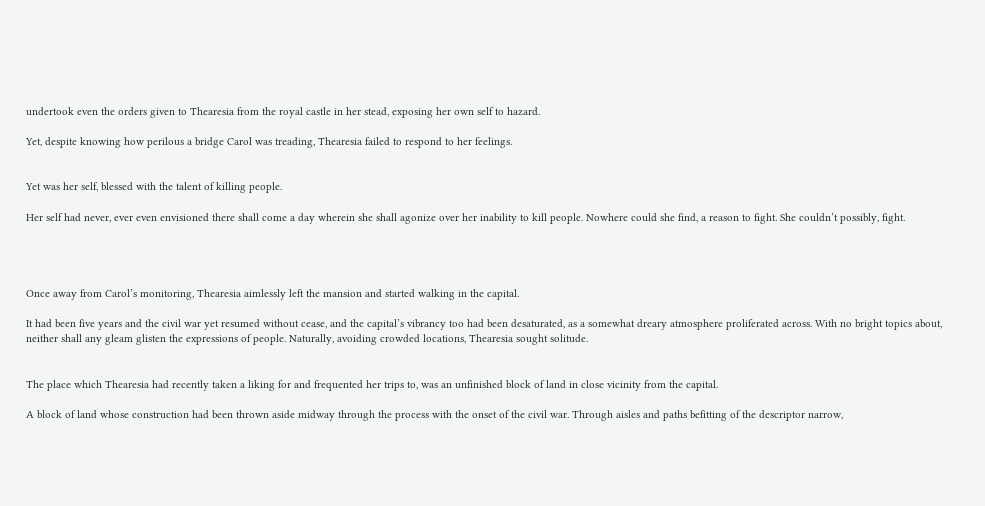undertook even the orders given to Thearesia from the royal castle in her stead, exposing her own self to hazard.

Yet, despite knowing how perilous a bridge Carol was treading, Thearesia failed to respond to her feelings.


Yet was her self, blessed with the talent of killing people.

Her self had never, ever even envisioned there shall come a day wherein she shall agonize over her inability to kill people. Nowhere could she find, a reason to fight. She couldn’t possibly, fight.




Once away from Carol’s monitoring, Thearesia aimlessly left the mansion and started walking in the capital.

It had been five years and the civil war yet resumed without cease, and the capital’s vibrancy too had been desaturated, as a somewhat dreary atmosphere proliferated across. With no bright topics about, neither shall any gleam glisten the expressions of people. Naturally, avoiding crowded locations, Thearesia sought solitude.


The place which Thearesia had recently taken a liking for and frequented her trips to, was an unfinished block of land in close vicinity from the capital.

A block of land whose construction had been thrown aside midway through the process with the onset of the civil war. Through aisles and paths befitting of the descriptor narrow,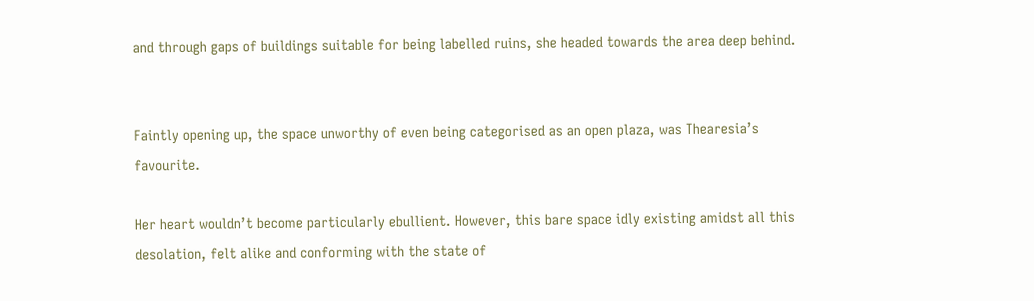and through gaps of buildings suitable for being labelled ruins, she headed towards the area deep behind.


Faintly opening up, the space unworthy of even being categorised as an open plaza, was Thearesia’s favourite.

Her heart wouldn’t become particularly ebullient. However, this bare space idly existing amidst all this desolation, felt alike and conforming with the state of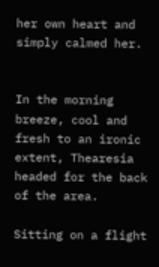her own heart and simply calmed her.


In the morning breeze, cool and fresh to an ironic extent, Thearesia headed for the back of the area.

Sitting on a flight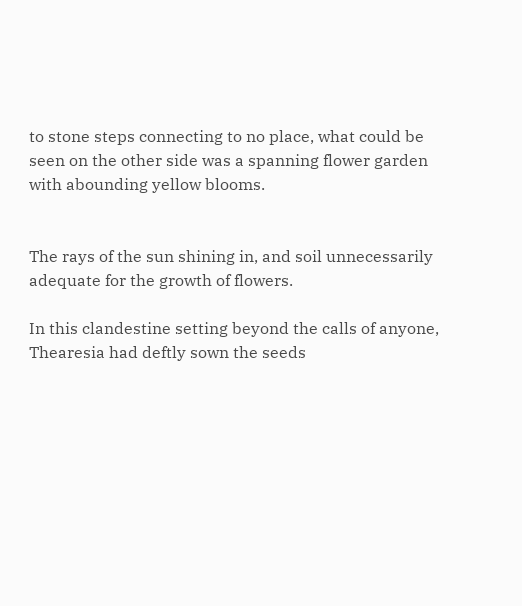to stone steps connecting to no place, what could be seen on the other side was a spanning flower garden with abounding yellow blooms.


The rays of the sun shining in, and soil unnecessarily adequate for the growth of flowers.

In this clandestine setting beyond the calls of anyone, Thearesia had deftly sown the seeds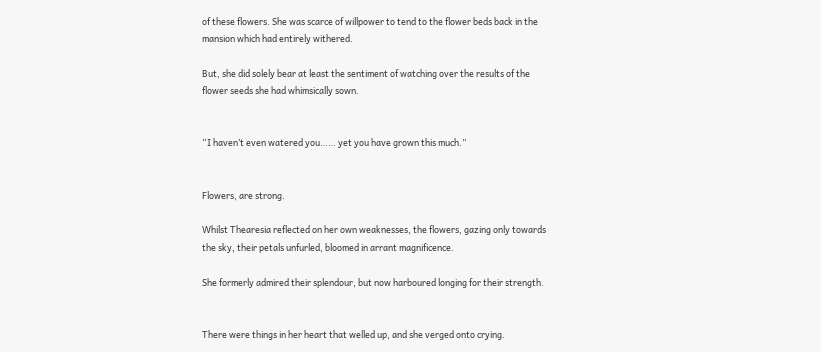of these flowers. She was scarce of willpower to tend to the flower beds back in the mansion which had entirely withered.

But, she did solely bear at least the sentiment of watching over the results of the flower seeds she had whimsically sown.


“I haven’t even watered you…… yet you have grown this much.”


Flowers, are strong.

Whilst Thearesia reflected on her own weaknesses, the flowers, gazing only towards the sky, their petals unfurled, bloomed in arrant magnificence.

She formerly admired their splendour, but now harboured longing for their strength.


There were things in her heart that welled up, and she verged onto crying.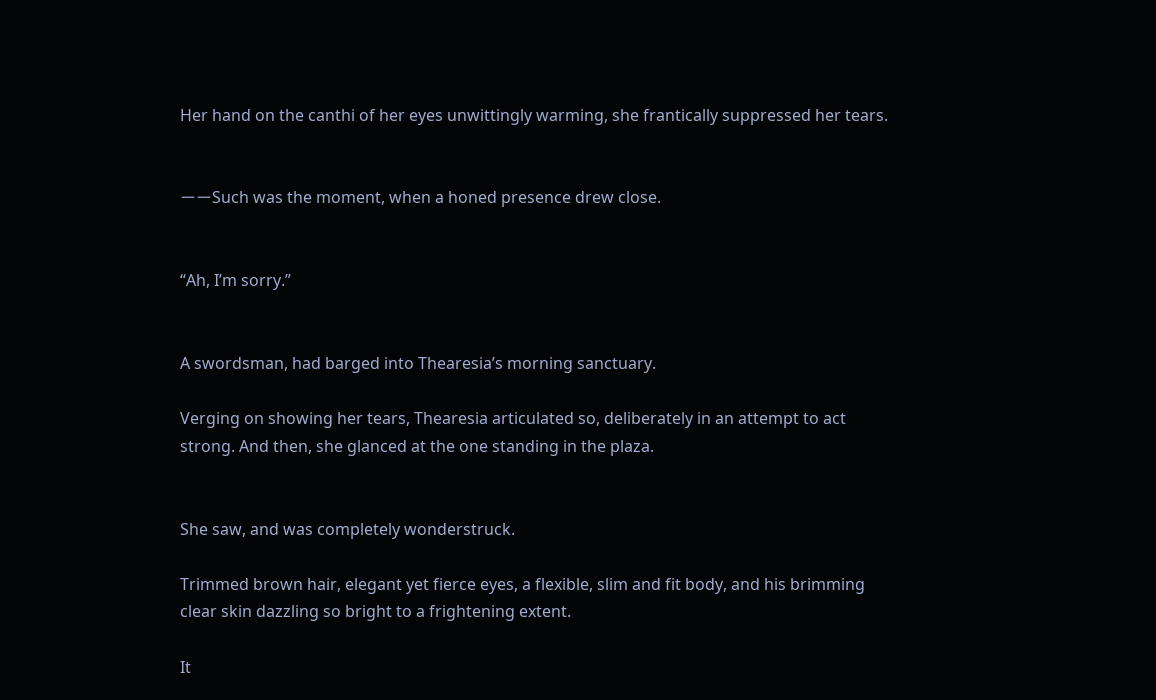Her hand on the canthi of her eyes unwittingly warming, she frantically suppressed her tears.


ーーSuch was the moment, when a honed presence drew close.


“Ah, I’m sorry.”


A swordsman, had barged into Thearesia’s morning sanctuary.

Verging on showing her tears, Thearesia articulated so, deliberately in an attempt to act strong. And then, she glanced at the one standing in the plaza.


She saw, and was completely wonderstruck.

Trimmed brown hair, elegant yet fierce eyes, a flexible, slim and fit body, and his brimming clear skin dazzling so bright to a frightening extent.

It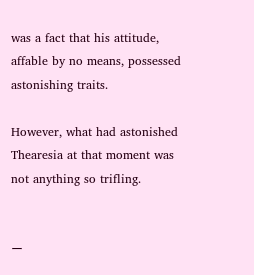was a fact that his attitude, affable by no means, possessed astonishing traits.

However, what had astonished Thearesia at that moment was not anything so trifling.


ー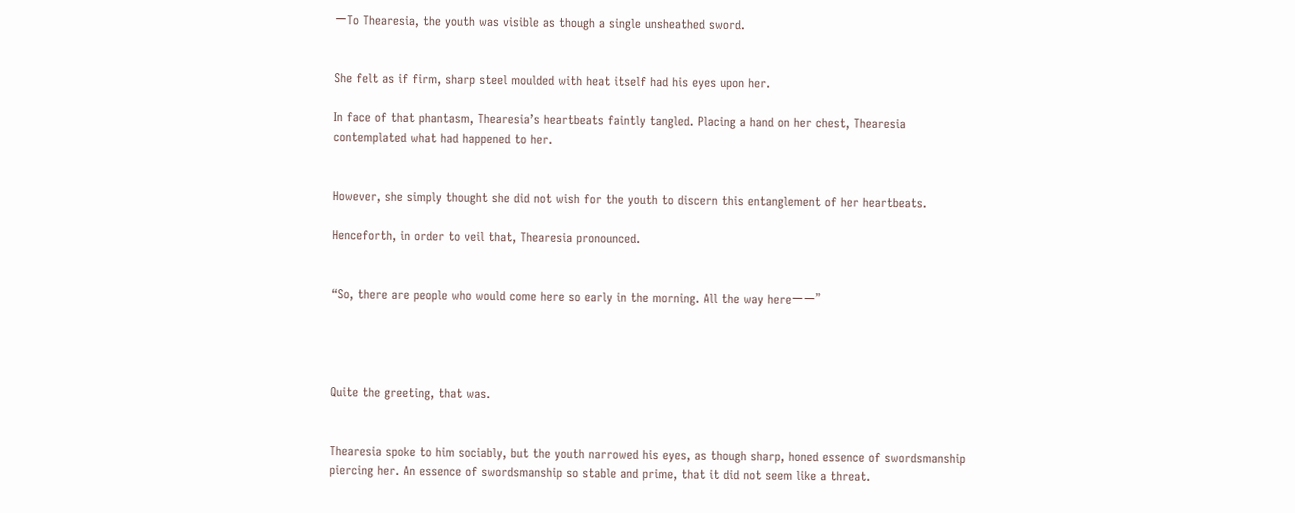ーTo Thearesia, the youth was visible as though a single unsheathed sword.


She felt as if firm, sharp steel moulded with heat itself had his eyes upon her.

In face of that phantasm, Thearesia’s heartbeats faintly tangled. Placing a hand on her chest, Thearesia contemplated what had happened to her.


However, she simply thought she did not wish for the youth to discern this entanglement of her heartbeats.

Henceforth, in order to veil that, Thearesia pronounced.


“So, there are people who would come here so early in the morning. All the way hereーー”




Quite the greeting, that was.


Thearesia spoke to him sociably, but the youth narrowed his eyes, as though sharp, honed essence of swordsmanship piercing her. An essence of swordsmanship so stable and prime, that it did not seem like a threat.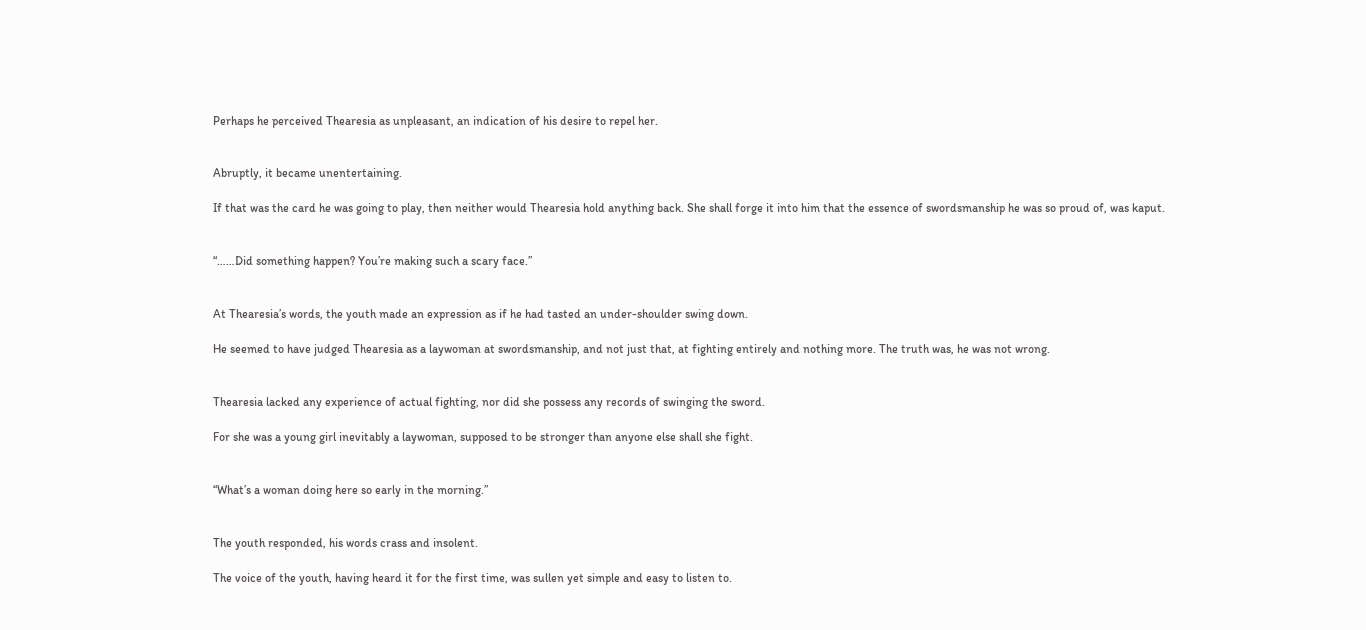Perhaps he perceived Thearesia as unpleasant, an indication of his desire to repel her.


Abruptly, it became unentertaining.

If that was the card he was going to play, then neither would Thearesia hold anything back. She shall forge it into him that the essence of swordsmanship he was so proud of, was kaput.


“……Did something happen? You’re making such a scary face.”


At Thearesia’s words, the youth made an expression as if he had tasted an under-shoulder swing down.

He seemed to have judged Thearesia as a laywoman at swordsmanship, and not just that, at fighting entirely and nothing more. The truth was, he was not wrong.


Thearesia lacked any experience of actual fighting, nor did she possess any records of swinging the sword.

For she was a young girl inevitably a laywoman, supposed to be stronger than anyone else shall she fight.


“What’s a woman doing here so early in the morning.”


The youth responded, his words crass and insolent.

The voice of the youth, having heard it for the first time, was sullen yet simple and easy to listen to.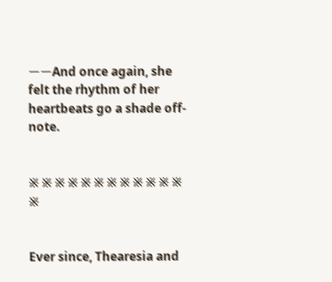ーーAnd once again, she felt the rhythm of her heartbeats go a shade off-note.


※ ※ ※ ※ ※ ※ ※ ※ ※ ※ ※ ※ ※


Ever since, Thearesia and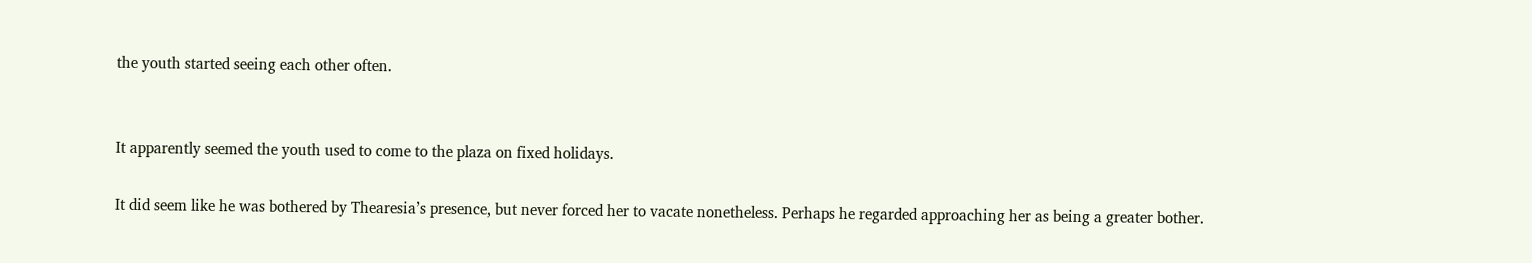the youth started seeing each other often.


It apparently seemed the youth used to come to the plaza on fixed holidays.

It did seem like he was bothered by Thearesia’s presence, but never forced her to vacate nonetheless. Perhaps he regarded approaching her as being a greater bother.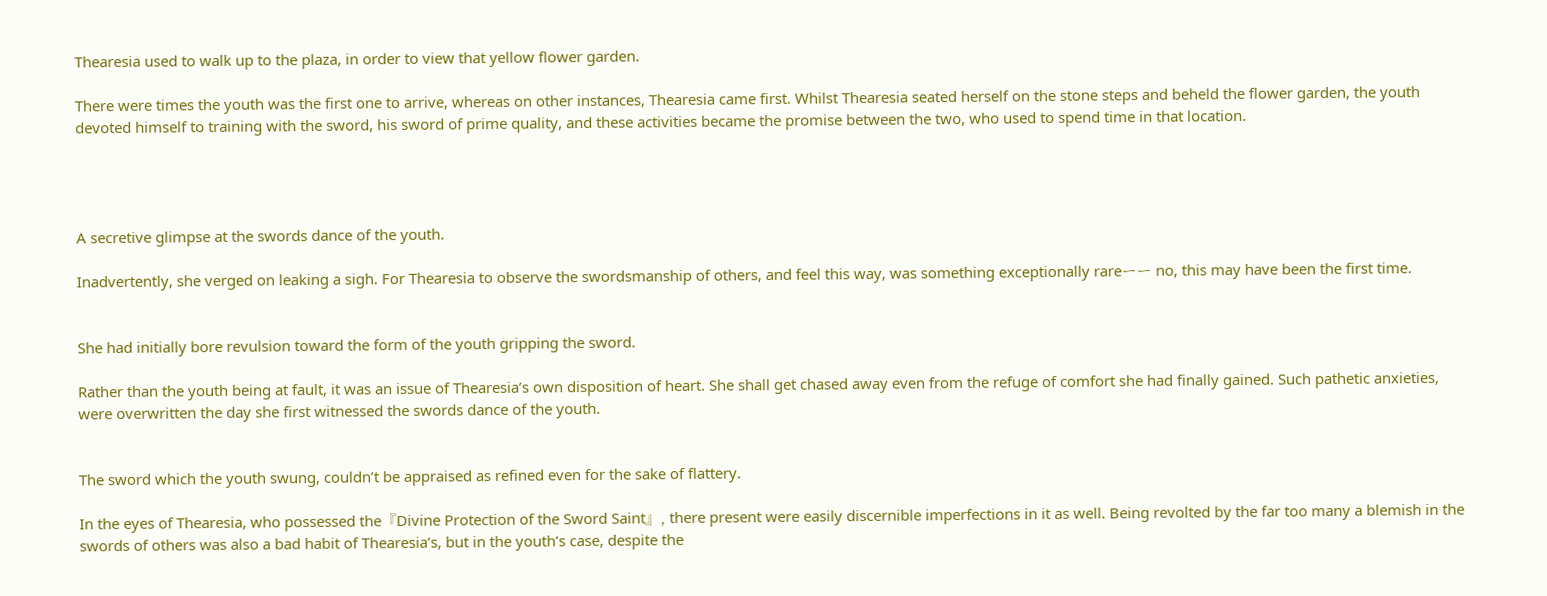Thearesia used to walk up to the plaza, in order to view that yellow flower garden.

There were times the youth was the first one to arrive, whereas on other instances, Thearesia came first. Whilst Thearesia seated herself on the stone steps and beheld the flower garden, the youth devoted himself to training with the sword, his sword of prime quality, and these activities became the promise between the two, who used to spend time in that location.




A secretive glimpse at the swords dance of the youth.

Inadvertently, she verged on leaking a sigh. For Thearesia to observe the swordsmanship of others, and feel this way, was something exceptionally rareーー no, this may have been the first time.


She had initially bore revulsion toward the form of the youth gripping the sword.

Rather than the youth being at fault, it was an issue of Thearesia’s own disposition of heart. She shall get chased away even from the refuge of comfort she had finally gained. Such pathetic anxieties, were overwritten the day she first witnessed the swords dance of the youth.


The sword which the youth swung, couldn’t be appraised as refined even for the sake of flattery.

In the eyes of Thearesia, who possessed the『Divine Protection of the Sword Saint』, there present were easily discernible imperfections in it as well. Being revolted by the far too many a blemish in the swords of others was also a bad habit of Thearesia’s, but in the youth’s case, despite the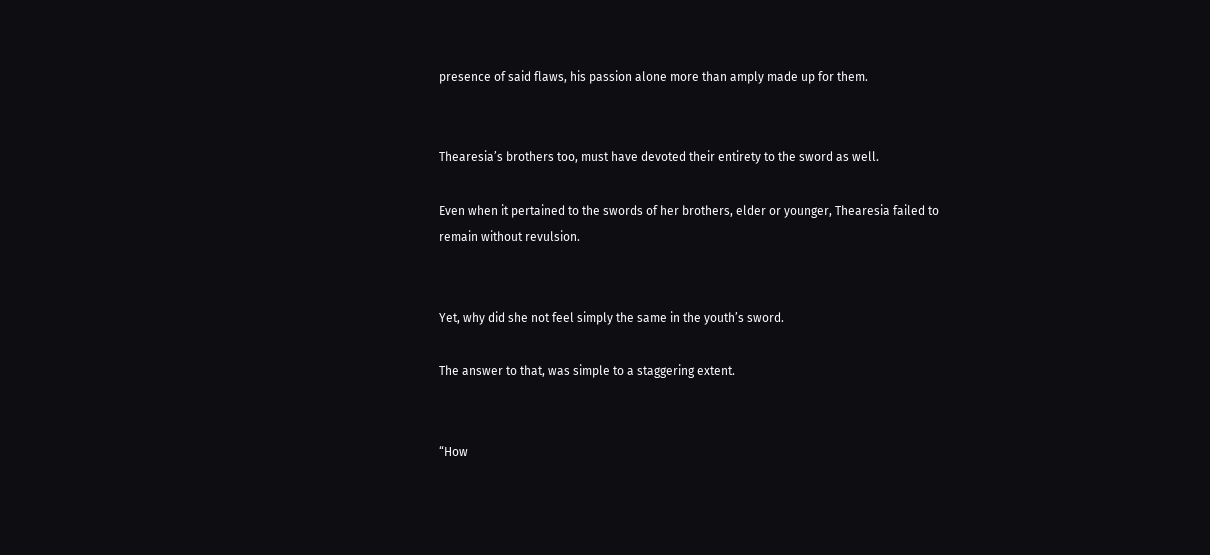presence of said flaws, his passion alone more than amply made up for them.


Thearesia’s brothers too, must have devoted their entirety to the sword as well.

Even when it pertained to the swords of her brothers, elder or younger, Thearesia failed to remain without revulsion.


Yet, why did she not feel simply the same in the youth’s sword.

The answer to that, was simple to a staggering extent.


“How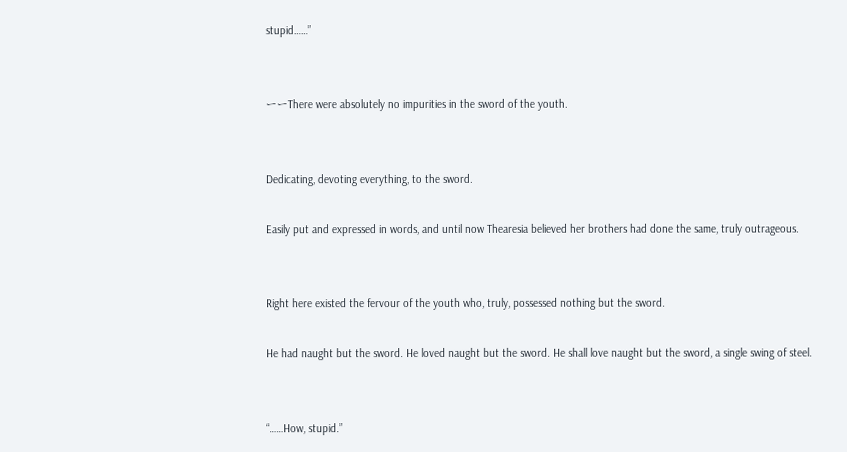stupid……”


ーーThere were absolutely no impurities in the sword of the youth.


Dedicating, devoting everything, to the sword.

Easily put and expressed in words, and until now Thearesia believed her brothers had done the same, truly outrageous.


Right here existed the fervour of the youth who, truly, possessed nothing but the sword.

He had naught but the sword. He loved naught but the sword. He shall love naught but the sword, a single swing of steel.


“……How, stupid.”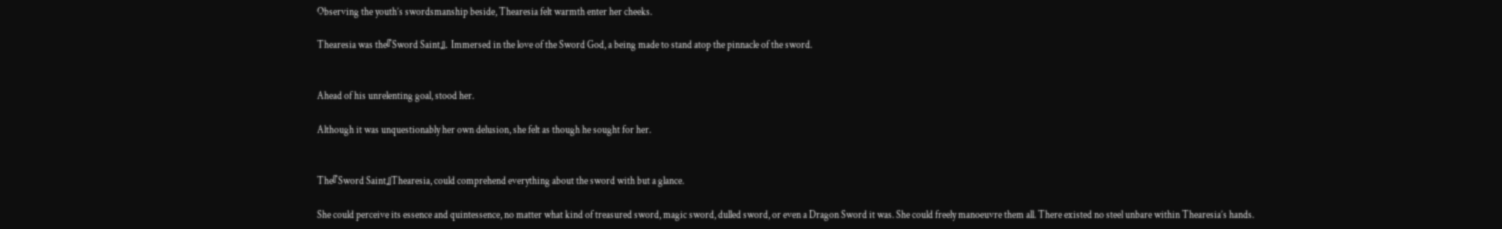Observing the youth’s swordsmanship beside, Thearesia felt warmth enter her cheeks.

Thearesia was the『Sword Saint』. Immersed in the love of the Sword God, a being made to stand atop the pinnacle of the sword.


Ahead of his unrelenting goal, stood her.

Although it was unquestionably her own delusion, she felt as though he sought for her.


The『Sword Saint』Thearesia, could comprehend everything about the sword with but a glance.

She could perceive its essence and quintessence, no matter what kind of treasured sword, magic sword, dulled sword, or even a Dragon Sword it was. She could freely manoeuvre them all. There existed no steel unbare within Thearesia’s hands.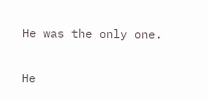He was the only one.

He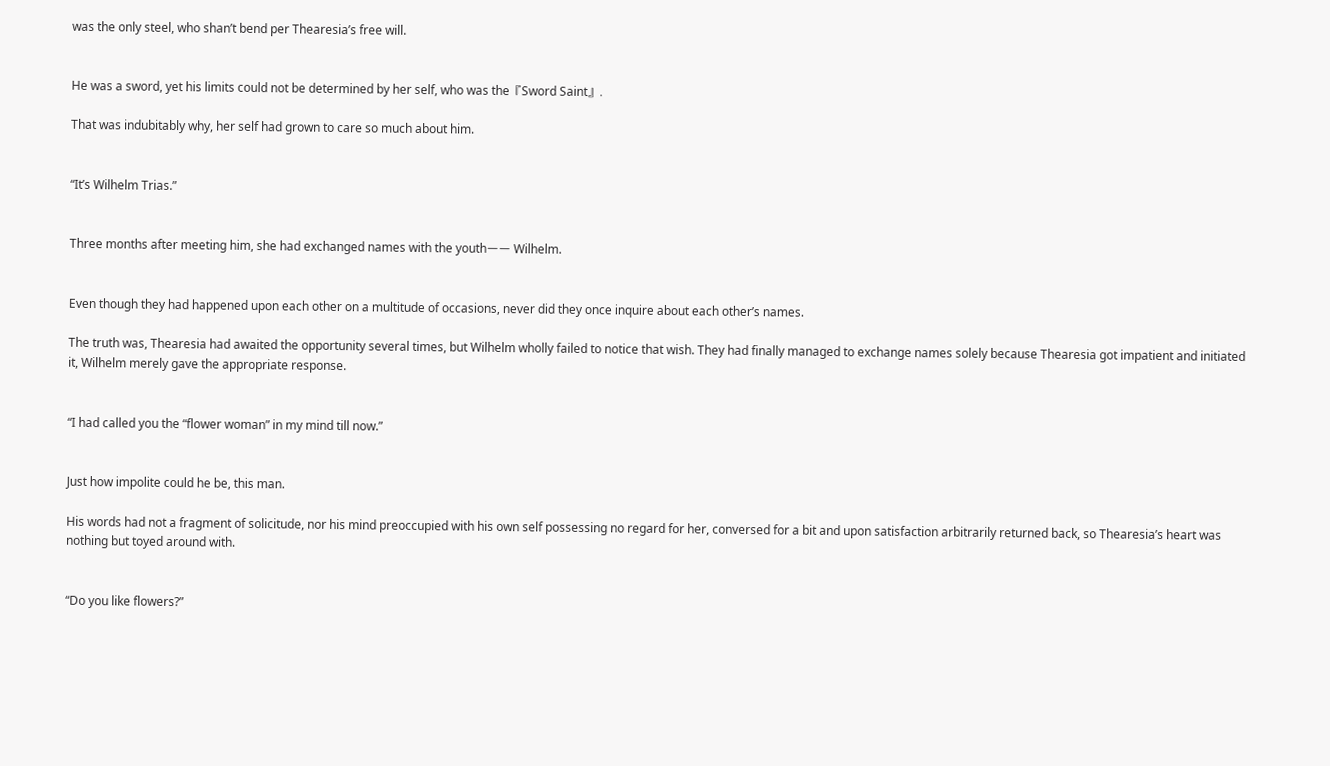was the only steel, who shan’t bend per Thearesia’s free will.


He was a sword, yet his limits could not be determined by her self, who was the『Sword Saint』.

That was indubitably why, her self had grown to care so much about him.


“It’s Wilhelm Trias.”


Three months after meeting him, she had exchanged names with the youthーー Wilhelm.


Even though they had happened upon each other on a multitude of occasions, never did they once inquire about each other’s names.

The truth was, Thearesia had awaited the opportunity several times, but Wilhelm wholly failed to notice that wish. They had finally managed to exchange names solely because Thearesia got impatient and initiated it, Wilhelm merely gave the appropriate response.


“I had called you the “flower woman” in my mind till now.”


Just how impolite could he be, this man.

His words had not a fragment of solicitude, nor his mind preoccupied with his own self possessing no regard for her, conversed for a bit and upon satisfaction arbitrarily returned back, so Thearesia’s heart was nothing but toyed around with.


“Do you like flowers?”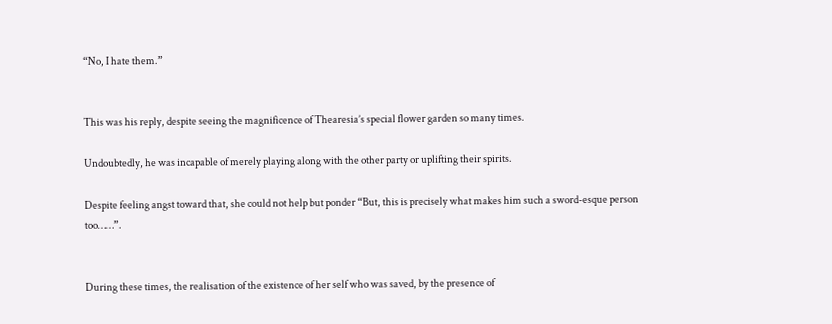“No, I hate them.”


This was his reply, despite seeing the magnificence of Thearesia’s special flower garden so many times.

Undoubtedly, he was incapable of merely playing along with the other party or uplifting their spirits.

Despite feeling angst toward that, she could not help but ponder “But, this is precisely what makes him such a sword-esque person too……”.


During these times, the realisation of the existence of her self who was saved, by the presence of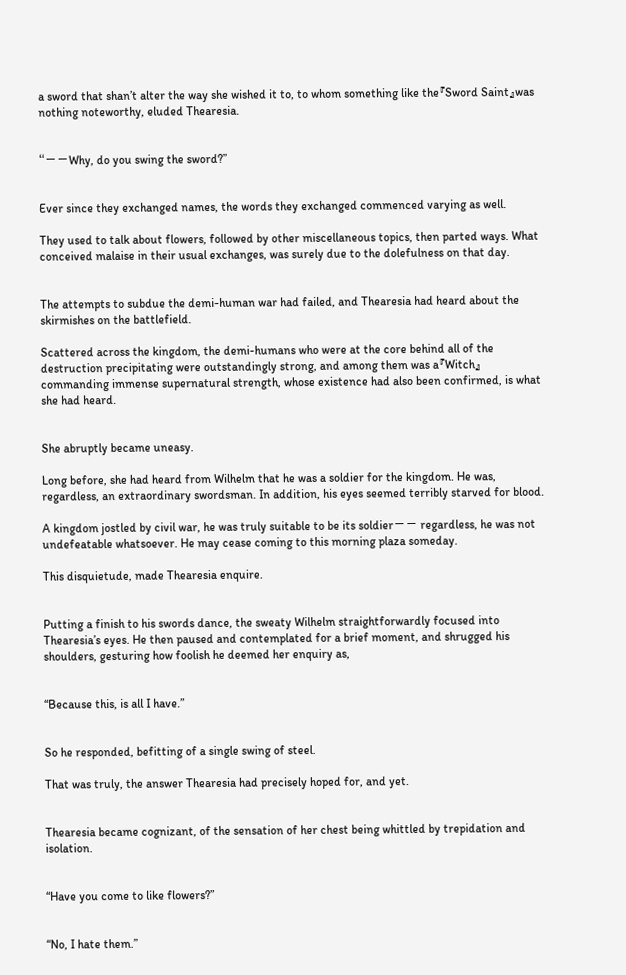a sword that shan’t alter the way she wished it to, to whom something like the『Sword Saint』was nothing noteworthy, eluded Thearesia.


“ーーWhy, do you swing the sword?”


Ever since they exchanged names, the words they exchanged commenced varying as well.

They used to talk about flowers, followed by other miscellaneous topics, then parted ways. What conceived malaise in their usual exchanges, was surely due to the dolefulness on that day.


The attempts to subdue the demi-human war had failed, and Thearesia had heard about the skirmishes on the battlefield.

Scattered across the kingdom, the demi-humans who were at the core behind all of the destruction precipitating were outstandingly strong, and among them was a『Witch』commanding immense supernatural strength, whose existence had also been confirmed, is what she had heard.


She abruptly became uneasy.

Long before, she had heard from Wilhelm that he was a soldier for the kingdom. He was, regardless, an extraordinary swordsman. In addition, his eyes seemed terribly starved for blood.

A kingdom jostled by civil war, he was truly suitable to be its soldierーー regardless, he was not undefeatable whatsoever. He may cease coming to this morning plaza someday.

This disquietude, made Thearesia enquire.


Putting a finish to his swords dance, the sweaty Wilhelm straightforwardly focused into Thearesia’s eyes. He then paused and contemplated for a brief moment, and shrugged his shoulders, gesturing how foolish he deemed her enquiry as,


“Because this, is all I have.”


So he responded, befitting of a single swing of steel.

That was truly, the answer Thearesia had precisely hoped for, and yet.


Thearesia became cognizant, of the sensation of her chest being whittled by trepidation and isolation.


“Have you come to like flowers?”


“No, I hate them.”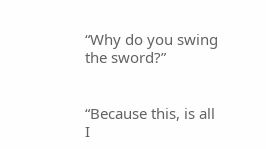“Why do you swing the sword?”


“Because this, is all I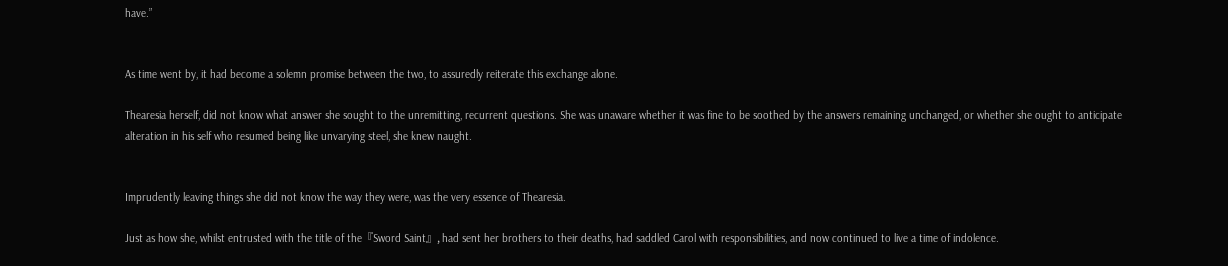have.”


As time went by, it had become a solemn promise between the two, to assuredly reiterate this exchange alone.

Thearesia herself, did not know what answer she sought to the unremitting, recurrent questions. She was unaware whether it was fine to be soothed by the answers remaining unchanged, or whether she ought to anticipate alteration in his self who resumed being like unvarying steel, she knew naught.


Imprudently leaving things she did not know the way they were, was the very essence of Thearesia.

Just as how she, whilst entrusted with the title of the『Sword Saint』, had sent her brothers to their deaths, had saddled Carol with responsibilities, and now continued to live a time of indolence.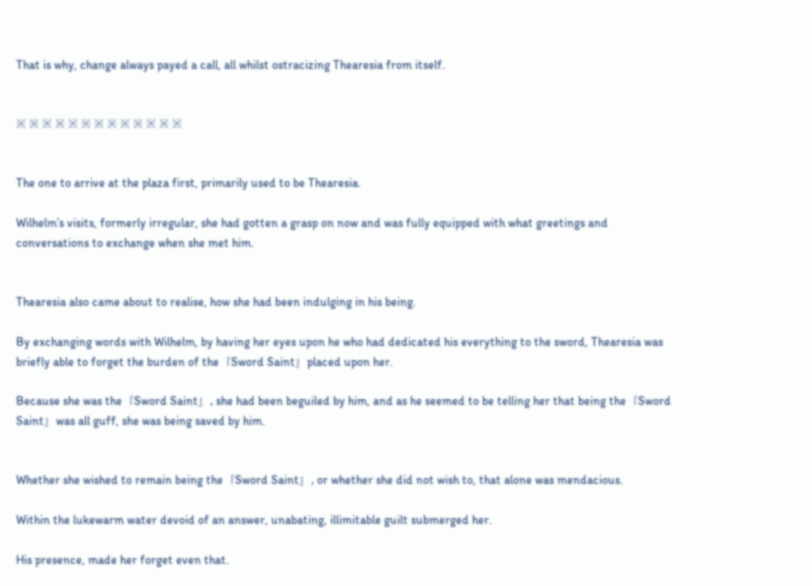That is why, change always payed a call, all whilst ostracizing Thearesia from itself.


※ ※ ※ ※ ※ ※ ※ ※ ※ ※ ※ ※ ※


The one to arrive at the plaza first, primarily used to be Thearesia.

Wilhelm’s visits, formerly irregular, she had gotten a grasp on now and was fully equipped with what greetings and conversations to exchange when she met him.


Thearesia also came about to realise, how she had been indulging in his being.

By exchanging words with Wilhelm, by having her eyes upon he who had dedicated his everything to the sword, Thearesia was briefly able to forget the burden of the『Sword Saint』placed upon her.

Because she was the『Sword Saint』, she had been beguiled by him, and as he seemed to be telling her that being the『Sword Saint』was all guff, she was being saved by him.


Whether she wished to remain being the『Sword Saint』, or whether she did not wish to, that alone was mendacious.

Within the lukewarm water devoid of an answer, unabating, illimitable guilt submerged her.

His presence, made her forget even that.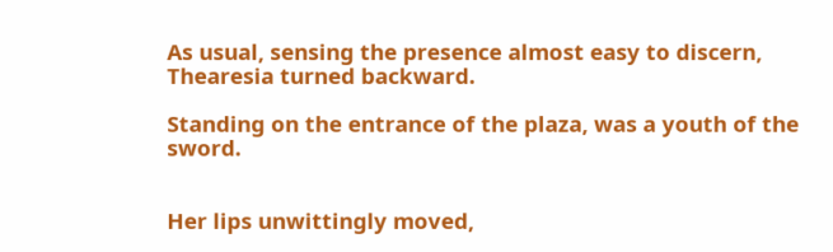As usual, sensing the presence almost easy to discern, Thearesia turned backward.

Standing on the entrance of the plaza, was a youth of the sword.


Her lips unwittingly moved,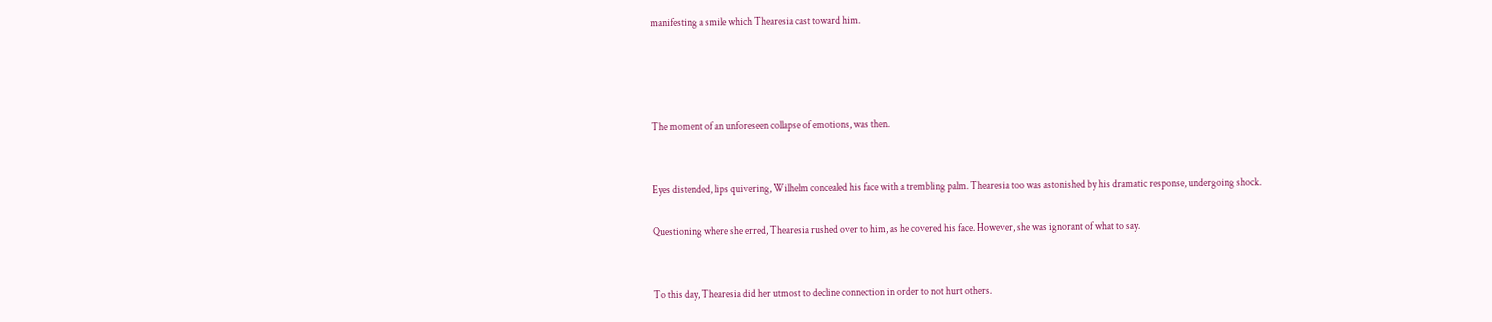manifesting a smile which Thearesia cast toward him.




The moment of an unforeseen collapse of emotions, was then.


Eyes distended, lips quivering, Wilhelm concealed his face with a trembling palm. Thearesia too was astonished by his dramatic response, undergoing shock.

Questioning where she erred, Thearesia rushed over to him, as he covered his face. However, she was ignorant of what to say.


To this day, Thearesia did her utmost to decline connection in order to not hurt others.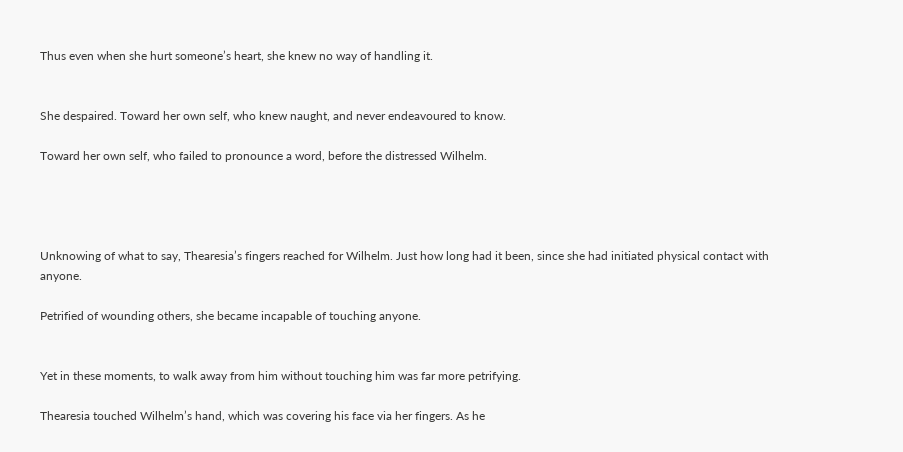Thus even when she hurt someone’s heart, she knew no way of handling it.


She despaired. Toward her own self, who knew naught, and never endeavoured to know.

Toward her own self, who failed to pronounce a word, before the distressed Wilhelm.




Unknowing of what to say, Thearesia’s fingers reached for Wilhelm. Just how long had it been, since she had initiated physical contact with anyone.

Petrified of wounding others, she became incapable of touching anyone.


Yet in these moments, to walk away from him without touching him was far more petrifying.

Thearesia touched Wilhelm’s hand, which was covering his face via her fingers. As he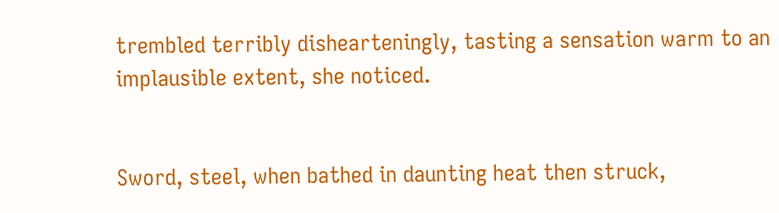trembled terribly dishearteningly, tasting a sensation warm to an implausible extent, she noticed.


Sword, steel, when bathed in daunting heat then struck,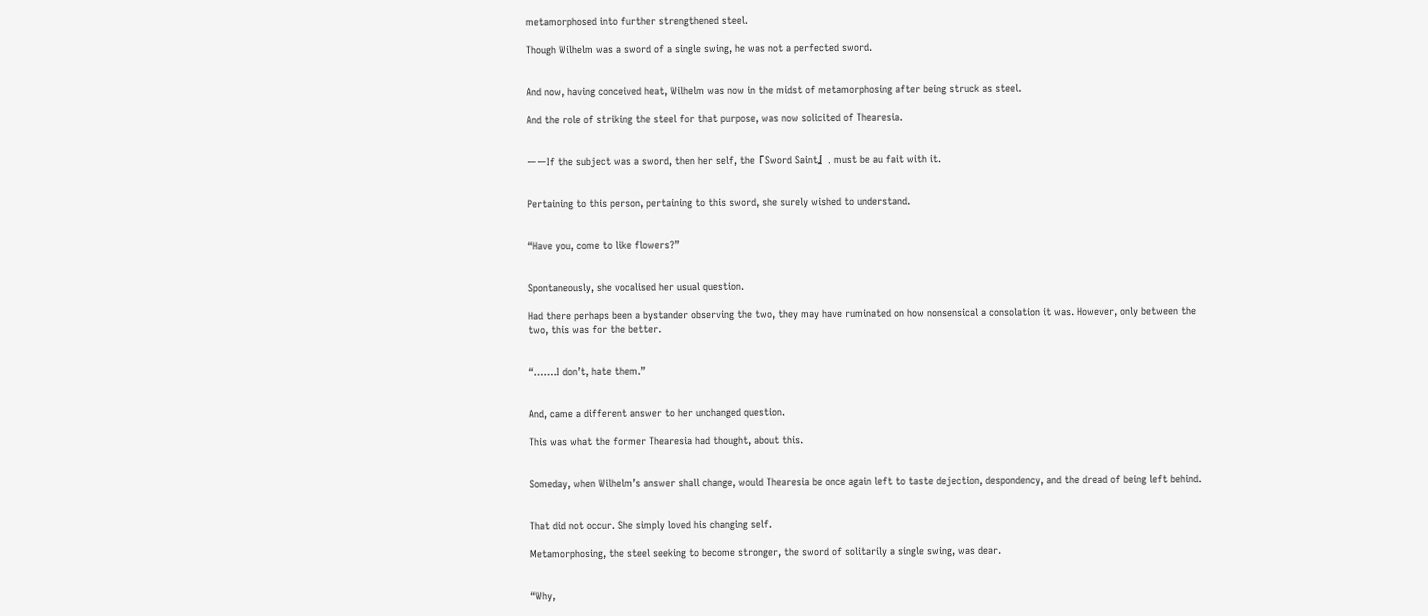metamorphosed into further strengthened steel.

Though Wilhelm was a sword of a single swing, he was not a perfected sword.


And now, having conceived heat, Wilhelm was now in the midst of metamorphosing after being struck as steel.

And the role of striking the steel for that purpose, was now solicited of Thearesia.


ーーIf the subject was a sword, then her self, the『Sword Saint』, must be au fait with it.


Pertaining to this person, pertaining to this sword, she surely wished to understand.


“Have you, come to like flowers?”


Spontaneously, she vocalised her usual question.

Had there perhaps been a bystander observing the two, they may have ruminated on how nonsensical a consolation it was. However, only between the two, this was for the better.


“…….I don’t, hate them.”


And, came a different answer to her unchanged question.

This was what the former Thearesia had thought, about this.


Someday, when Wilhelm’s answer shall change, would Thearesia be once again left to taste dejection, despondency, and the dread of being left behind.


That did not occur. She simply loved his changing self.

Metamorphosing, the steel seeking to become stronger, the sword of solitarily a single swing, was dear.


“Why,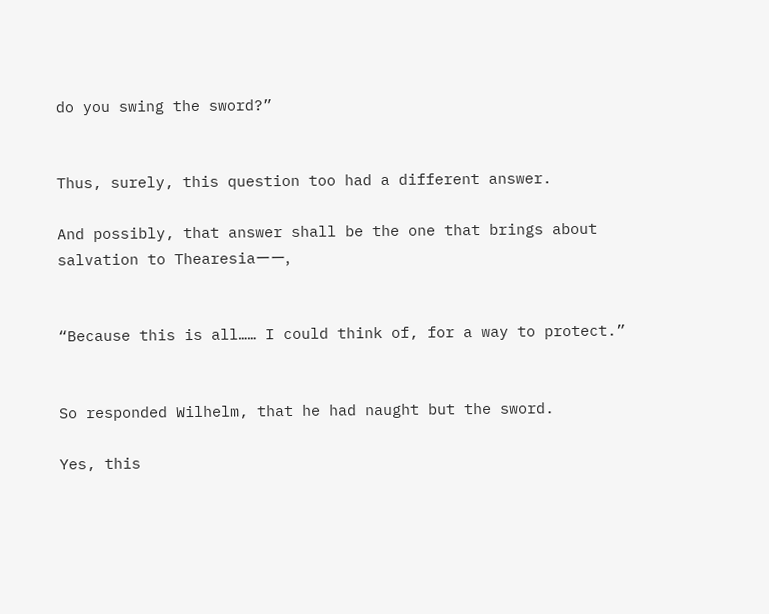do you swing the sword?”


Thus, surely, this question too had a different answer.

And possibly, that answer shall be the one that brings about salvation to Thearesiaーー,


“Because this is all…… I could think of, for a way to protect.”


So responded Wilhelm, that he had naught but the sword.

Yes, this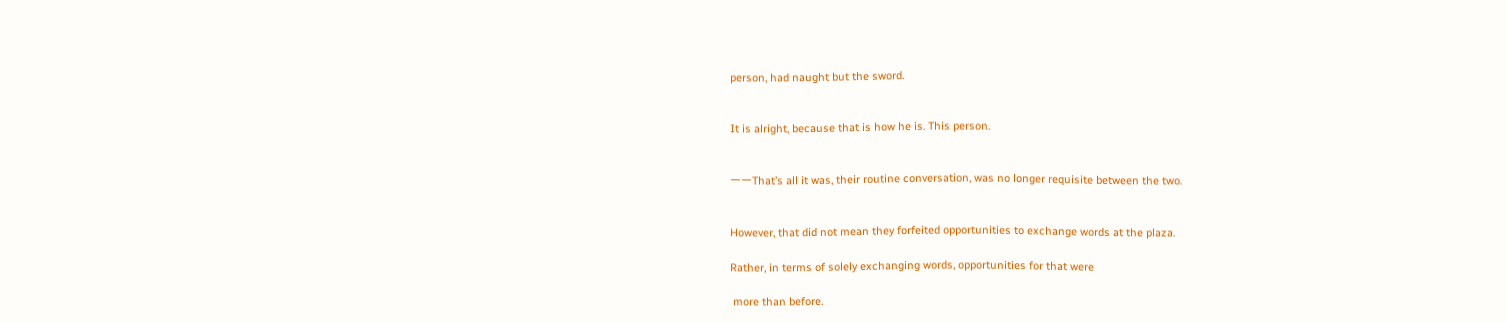person, had naught but the sword.


It is alright, because that is how he is. This person.


ーーThat’s all it was, their routine conversation, was no longer requisite between the two.


However, that did not mean they forfeited opportunities to exchange words at the plaza.

Rather, in terms of solely exchanging words, opportunities for that were

 more than before.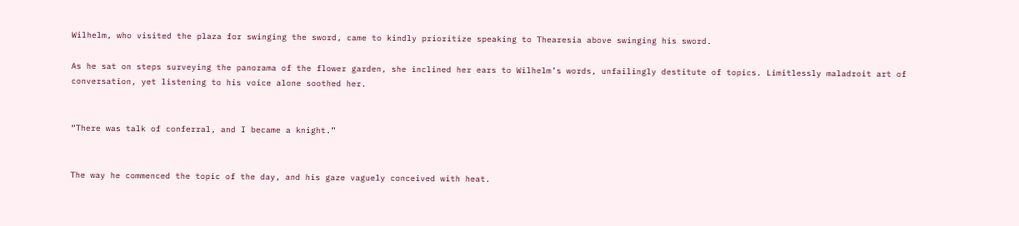Wilhelm, who visited the plaza for swinging the sword, came to kindly prioritize speaking to Thearesia above swinging his sword.

As he sat on steps surveying the panorama of the flower garden, she inclined her ears to Wilhelm’s words, unfailingly destitute of topics. Limitlessly maladroit art of conversation, yet listening to his voice alone soothed her.


“There was talk of conferral, and I became a knight.”


The way he commenced the topic of the day, and his gaze vaguely conceived with heat.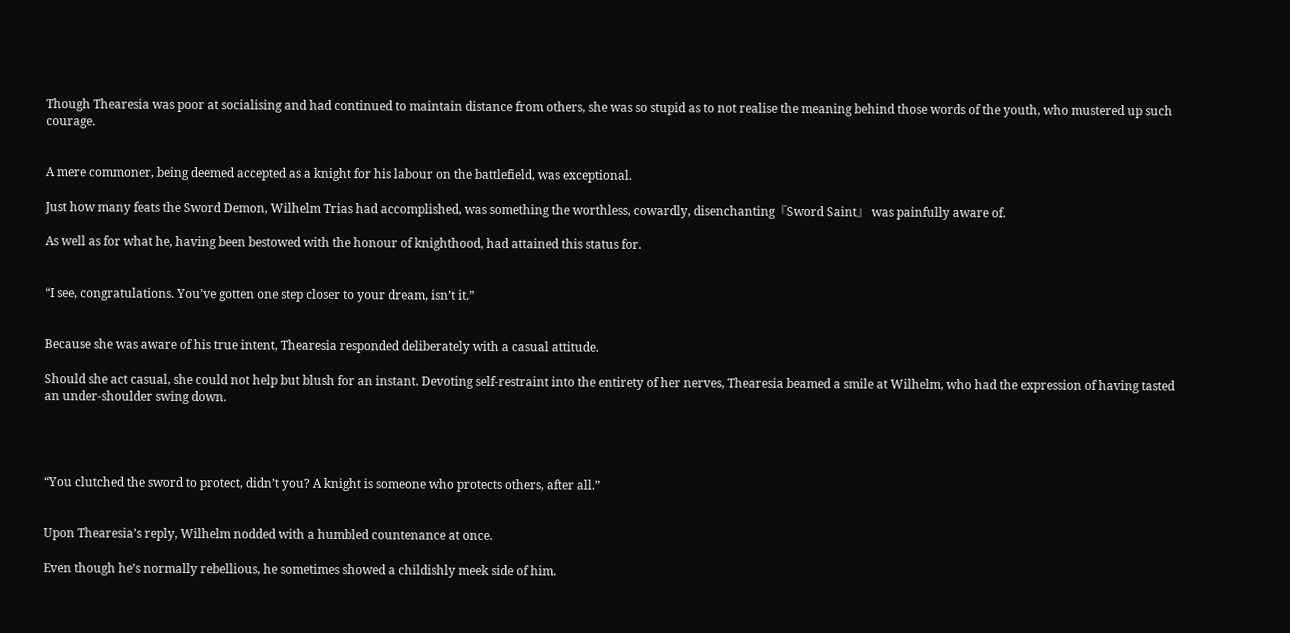Though Thearesia was poor at socialising and had continued to maintain distance from others, she was so stupid as to not realise the meaning behind those words of the youth, who mustered up such courage.


A mere commoner, being deemed accepted as a knight for his labour on the battlefield, was exceptional.

Just how many feats the Sword Demon, Wilhelm Trias had accomplished, was something the worthless, cowardly, disenchanting『Sword Saint』 was painfully aware of.

As well as for what he, having been bestowed with the honour of knighthood, had attained this status for.


“I see, congratulations. You’ve gotten one step closer to your dream, isn’t it.”


Because she was aware of his true intent, Thearesia responded deliberately with a casual attitude.

Should she act casual, she could not help but blush for an instant. Devoting self-restraint into the entirety of her nerves, Thearesia beamed a smile at Wilhelm, who had the expression of having tasted an under-shoulder swing down.




“You clutched the sword to protect, didn’t you? A knight is someone who protects others, after all.”


Upon Thearesia’s reply, Wilhelm nodded with a humbled countenance at once.

Even though he’s normally rebellious, he sometimes showed a childishly meek side of him.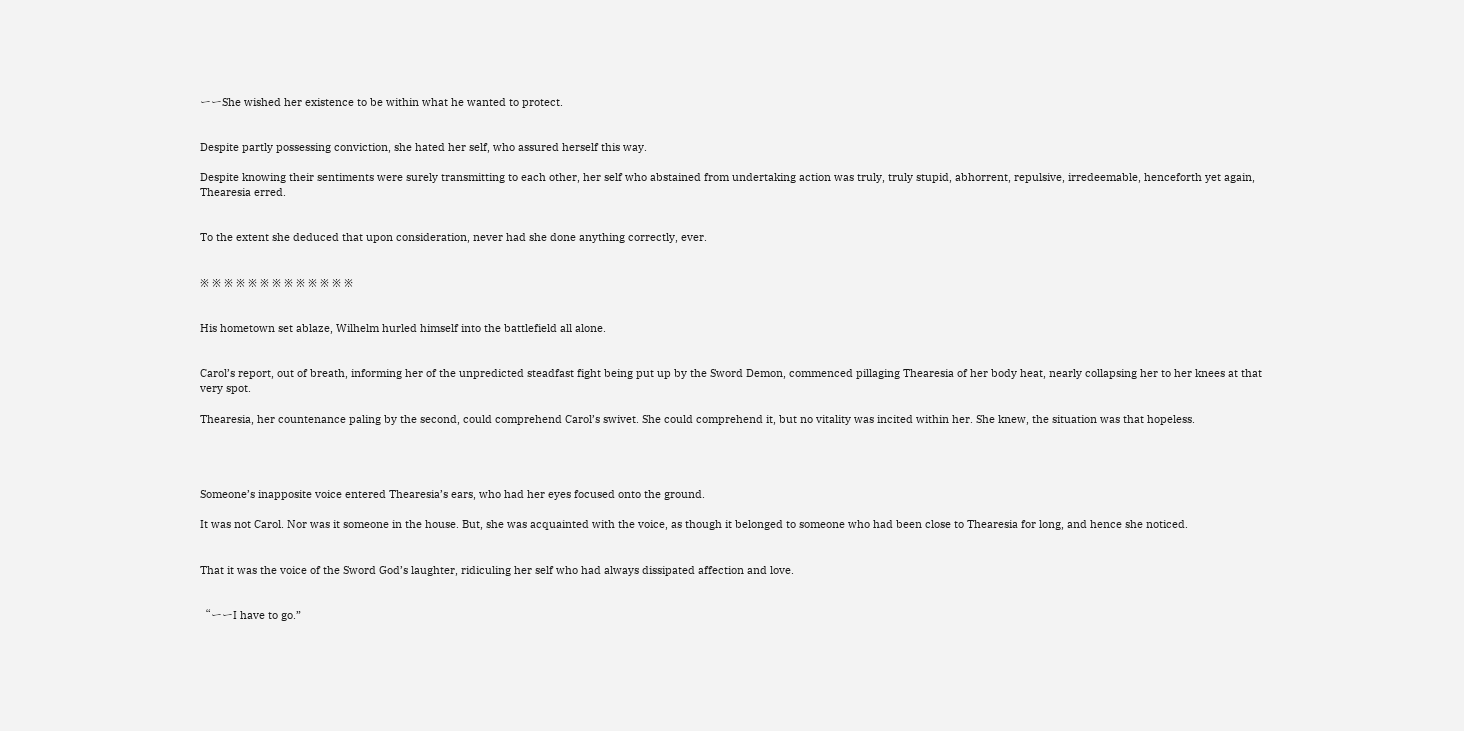ーーShe wished her existence to be within what he wanted to protect.


Despite partly possessing conviction, she hated her self, who assured herself this way.

Despite knowing their sentiments were surely transmitting to each other, her self who abstained from undertaking action was truly, truly stupid, abhorrent, repulsive, irredeemable, henceforth yet again, Thearesia erred.


To the extent she deduced that upon consideration, never had she done anything correctly, ever.


※ ※ ※ ※ ※ ※ ※ ※ ※ ※ ※ ※ ※


His hometown set ablaze, Wilhelm hurled himself into the battlefield all alone.


Carol’s report, out of breath, informing her of the unpredicted steadfast fight being put up by the Sword Demon, commenced pillaging Thearesia of her body heat, nearly collapsing her to her knees at that very spot.

Thearesia, her countenance paling by the second, could comprehend Carol’s swivet. She could comprehend it, but no vitality was incited within her. She knew, the situation was that hopeless.




Someone’s inapposite voice entered Thearesia’s ears, who had her eyes focused onto the ground.

It was not Carol. Nor was it someone in the house. But, she was acquainted with the voice, as though it belonged to someone who had been close to Thearesia for long, and hence she noticed.


That it was the voice of the Sword God’s laughter, ridiculing her self who had always dissipated affection and love.


“ーーI have to go.”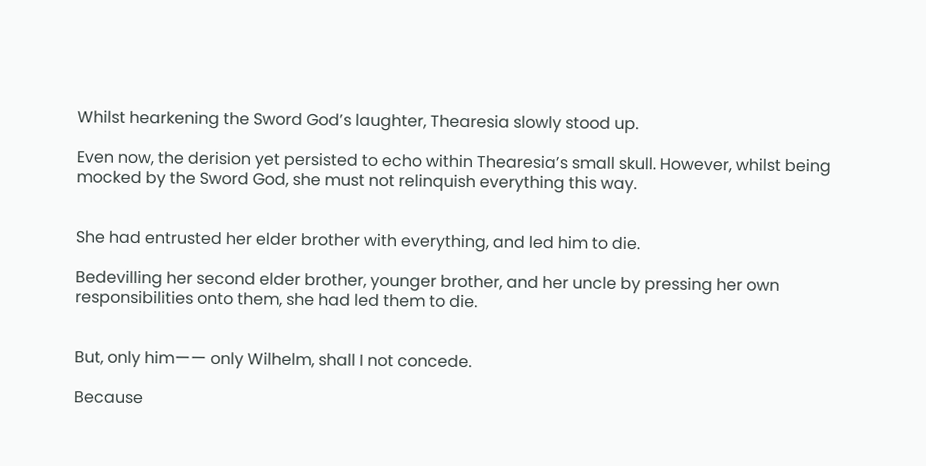Whilst hearkening the Sword God’s laughter, Thearesia slowly stood up.

Even now, the derision yet persisted to echo within Thearesia’s small skull. However, whilst being mocked by the Sword God, she must not relinquish everything this way.


She had entrusted her elder brother with everything, and led him to die.

Bedevilling her second elder brother, younger brother, and her uncle by pressing her own responsibilities onto them, she had led them to die.


But, only himーー only Wilhelm, shall I not concede.

Because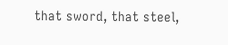that sword, that steel,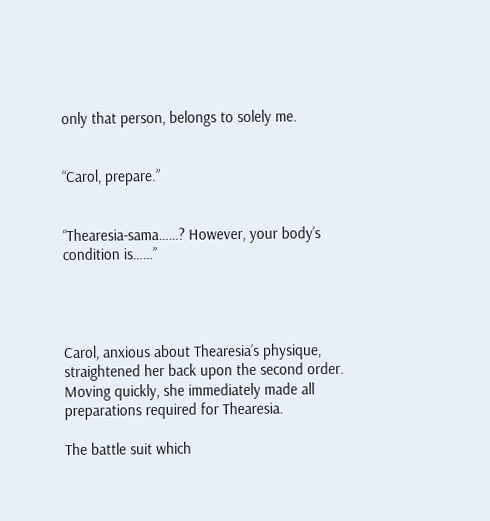only that person, belongs to solely me.


“Carol, prepare.”


“Thearesia-sama……? However, your body’s condition is……”




Carol, anxious about Thearesia’s physique, straightened her back upon the second order. Moving quickly, she immediately made all preparations required for Thearesia.

The battle suit which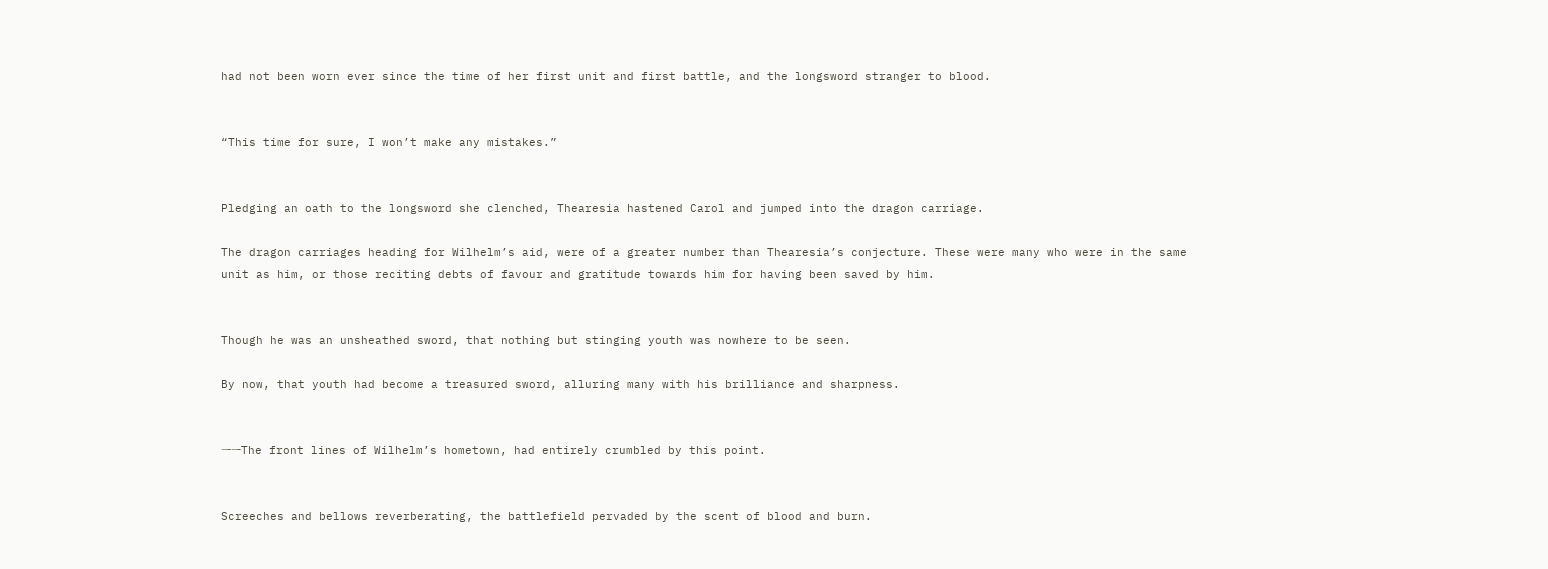had not been worn ever since the time of her first unit and first battle, and the longsword stranger to blood.


“This time for sure, I won’t make any mistakes.”


Pledging an oath to the longsword she clenched, Thearesia hastened Carol and jumped into the dragon carriage.

The dragon carriages heading for Wilhelm’s aid, were of a greater number than Thearesia’s conjecture. These were many who were in the same unit as him, or those reciting debts of favour and gratitude towards him for having been saved by him.


Though he was an unsheathed sword, that nothing but stinging youth was nowhere to be seen.

By now, that youth had become a treasured sword, alluring many with his brilliance and sharpness.


ーーThe front lines of Wilhelm’s hometown, had entirely crumbled by this point.


Screeches and bellows reverberating, the battlefield pervaded by the scent of blood and burn.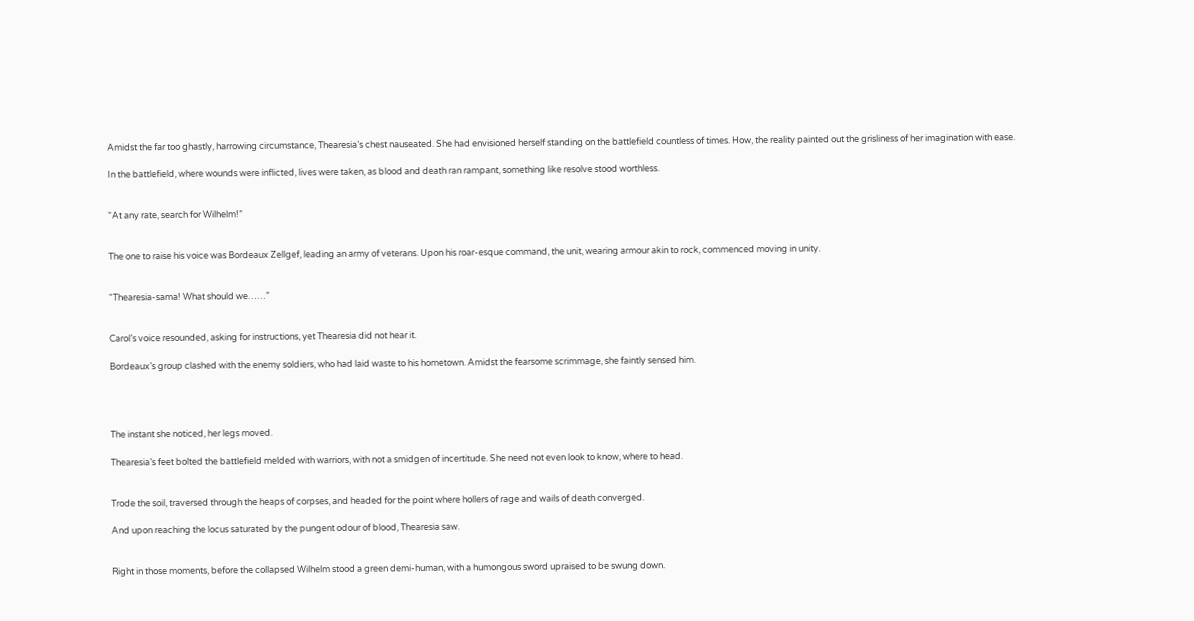Amidst the far too ghastly, harrowing circumstance, Thearesia’s chest nauseated. She had envisioned herself standing on the battlefield countless of times. How, the reality painted out the grisliness of her imagination with ease.

In the battlefield, where wounds were inflicted, lives were taken, as blood and death ran rampant, something like resolve stood worthless.


“At any rate, search for Wilhelm!”


The one to raise his voice was Bordeaux Zellgef, leading an army of veterans. Upon his roar-esque command, the unit, wearing armour akin to rock, commenced moving in unity.


“Thearesia-sama! What should we……”


Carol’s voice resounded, asking for instructions, yet Thearesia did not hear it.

Bordeaux’s group clashed with the enemy soldiers, who had laid waste to his hometown. Amidst the fearsome scrimmage, she faintly sensed him.




The instant she noticed, her legs moved.

Thearesia’s feet bolted the battlefield melded with warriors, with not a smidgen of incertitude. She need not even look to know, where to head.


Trode the soil, traversed through the heaps of corpses, and headed for the point where hollers of rage and wails of death converged.

And upon reaching the locus saturated by the pungent odour of blood, Thearesia saw.


Right in those moments, before the collapsed Wilhelm stood a green demi-human, with a humongous sword upraised to be swung down.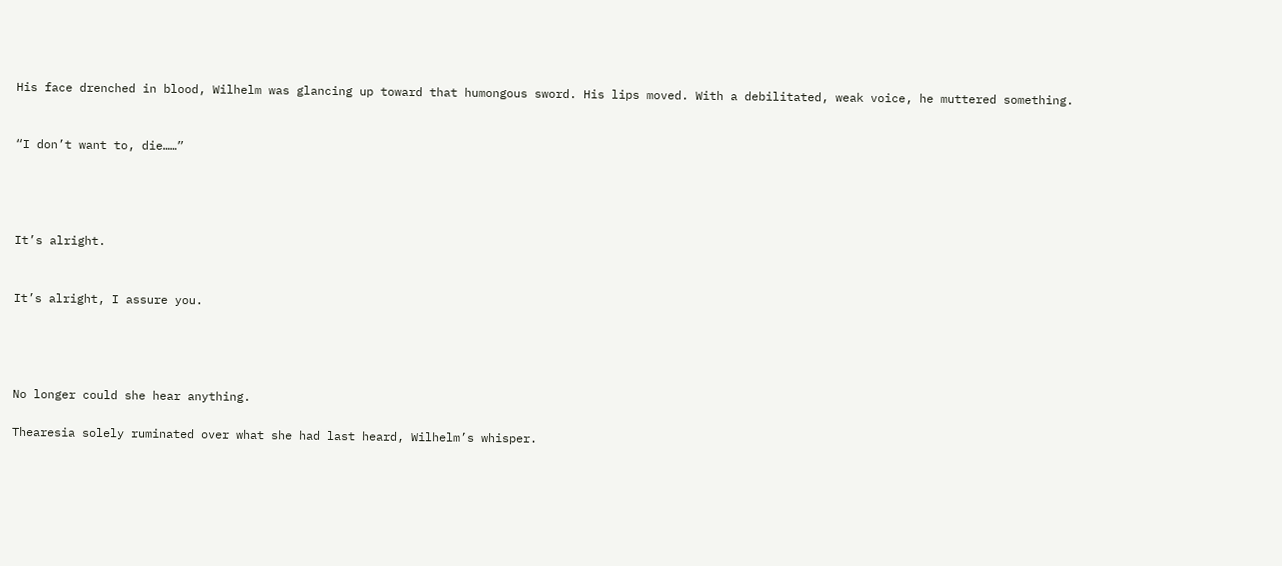His face drenched in blood, Wilhelm was glancing up toward that humongous sword. His lips moved. With a debilitated, weak voice, he muttered something.


“I don’t want to, die……”




It’s alright.


It’s alright, I assure you.




No longer could she hear anything.

Thearesia solely ruminated over what she had last heard, Wilhelm’s whisper.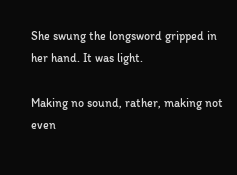She swung the longsword gripped in her hand. It was light.

Making no sound, rather, making not even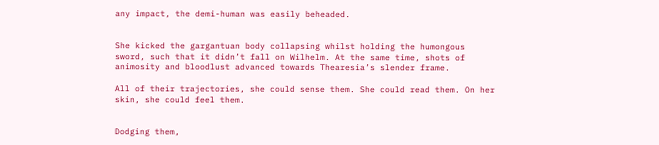any impact, the demi-human was easily beheaded.


She kicked the gargantuan body collapsing whilst holding the humongous sword, such that it didn’t fall on Wilhelm. At the same time, shots of animosity and bloodlust advanced towards Thearesia’s slender frame.

All of their trajectories, she could sense them. She could read them. On her skin, she could feel them.


Dodging them,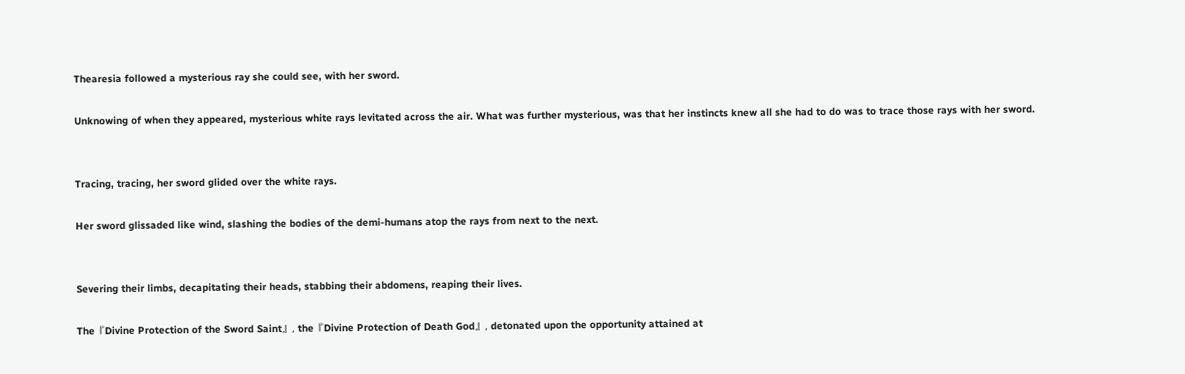Thearesia followed a mysterious ray she could see, with her sword.

Unknowing of when they appeared, mysterious white rays levitated across the air. What was further mysterious, was that her instincts knew all she had to do was to trace those rays with her sword.


Tracing, tracing, her sword glided over the white rays.

Her sword glissaded like wind, slashing the bodies of the demi-humans atop the rays from next to the next.


Severing their limbs, decapitating their heads, stabbing their abdomens, reaping their lives.

The『Divine Protection of the Sword Saint』, the『Divine Protection of Death God』, detonated upon the opportunity attained at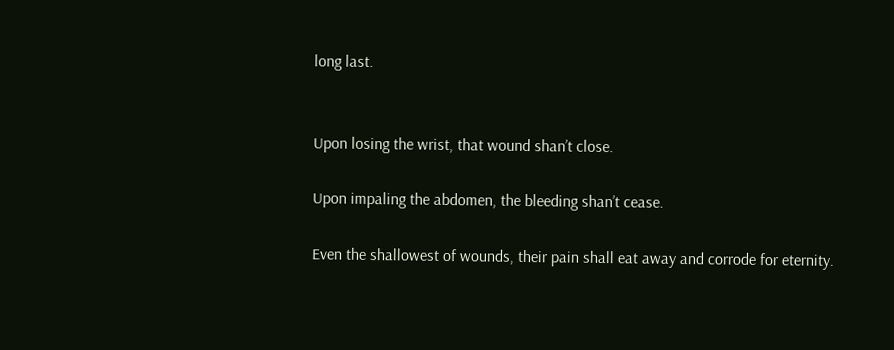long last.


Upon losing the wrist, that wound shan’t close.

Upon impaling the abdomen, the bleeding shan’t cease.

Even the shallowest of wounds, their pain shall eat away and corrode for eternity.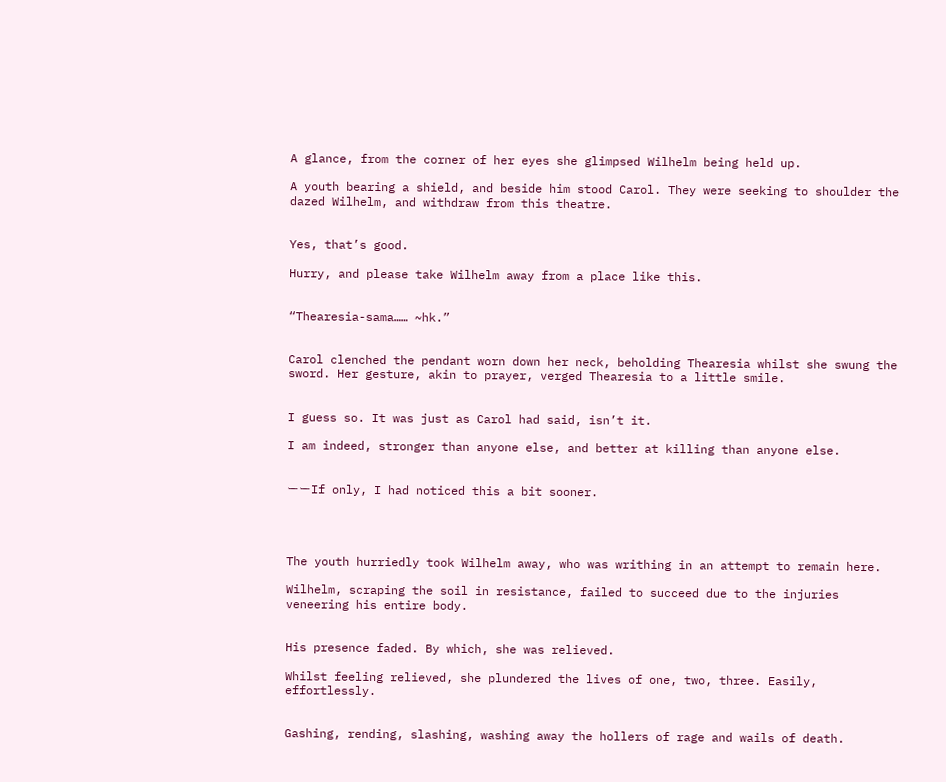A glance, from the corner of her eyes she glimpsed Wilhelm being held up.

A youth bearing a shield, and beside him stood Carol. They were seeking to shoulder the dazed Wilhelm, and withdraw from this theatre.


Yes, that’s good.

Hurry, and please take Wilhelm away from a place like this.


“Thearesia-sama…… ~hk.”


Carol clenched the pendant worn down her neck, beholding Thearesia whilst she swung the sword. Her gesture, akin to prayer, verged Thearesia to a little smile.


I guess so. It was just as Carol had said, isn’t it.

I am indeed, stronger than anyone else, and better at killing than anyone else.


ーーIf only, I had noticed this a bit sooner.




The youth hurriedly took Wilhelm away, who was writhing in an attempt to remain here.

Wilhelm, scraping the soil in resistance, failed to succeed due to the injuries veneering his entire body.


His presence faded. By which, she was relieved.

Whilst feeling relieved, she plundered the lives of one, two, three. Easily, effortlessly.


Gashing, rending, slashing, washing away the hollers of rage and wails of death.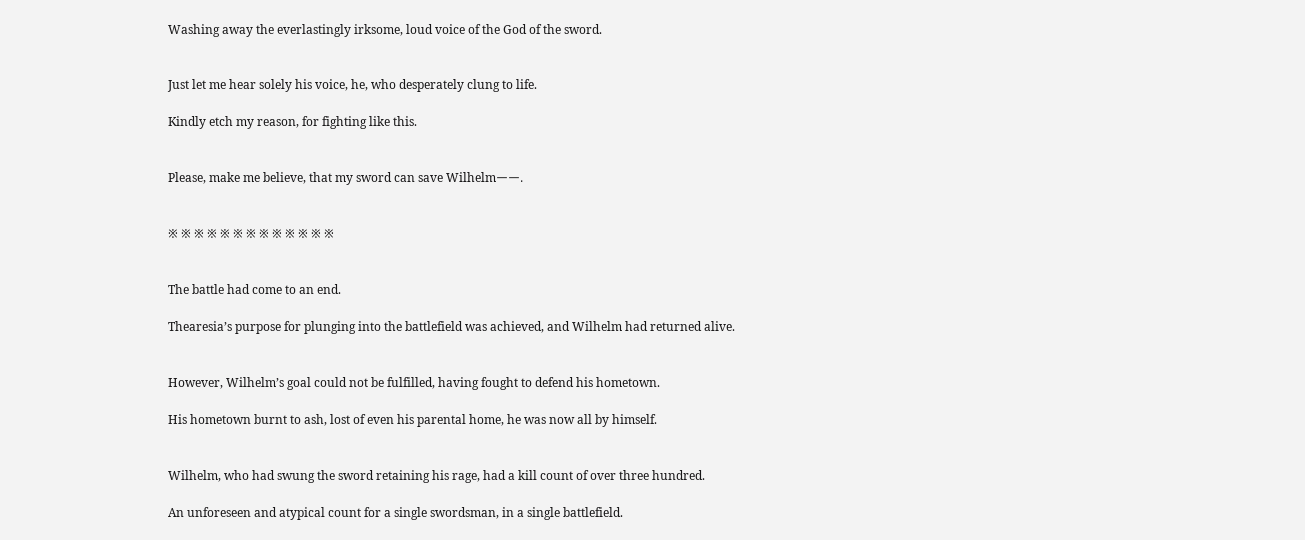Washing away the everlastingly irksome, loud voice of the God of the sword.


Just let me hear solely his voice, he, who desperately clung to life.

Kindly etch my reason, for fighting like this.


Please, make me believe, that my sword can save Wilhelmーー.


※ ※ ※ ※ ※ ※ ※ ※ ※ ※ ※ ※ ※


The battle had come to an end.

Thearesia’s purpose for plunging into the battlefield was achieved, and Wilhelm had returned alive.


However, Wilhelm’s goal could not be fulfilled, having fought to defend his hometown.

His hometown burnt to ash, lost of even his parental home, he was now all by himself.


Wilhelm, who had swung the sword retaining his rage, had a kill count of over three hundred.

An unforeseen and atypical count for a single swordsman, in a single battlefield.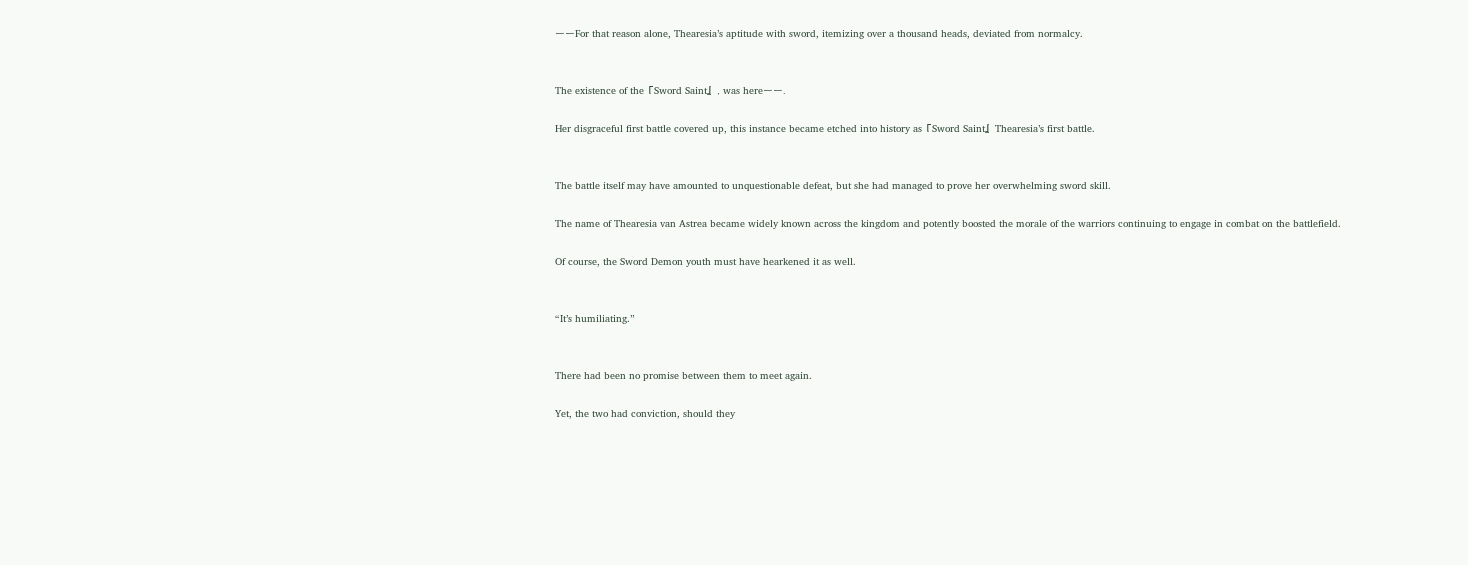ーーFor that reason alone, Thearesia’s aptitude with sword, itemizing over a thousand heads, deviated from normalcy.


The existence of the『Sword Saint』, was hereーー.

Her disgraceful first battle covered up, this instance became etched into history as『Sword Saint』Thearesia’s first battle.


The battle itself may have amounted to unquestionable defeat, but she had managed to prove her overwhelming sword skill.

The name of Thearesia van Astrea became widely known across the kingdom and potently boosted the morale of the warriors continuing to engage in combat on the battlefield.

Of course, the Sword Demon youth must have hearkened it as well.


“It’s humiliating.”


There had been no promise between them to meet again.

Yet, the two had conviction, should they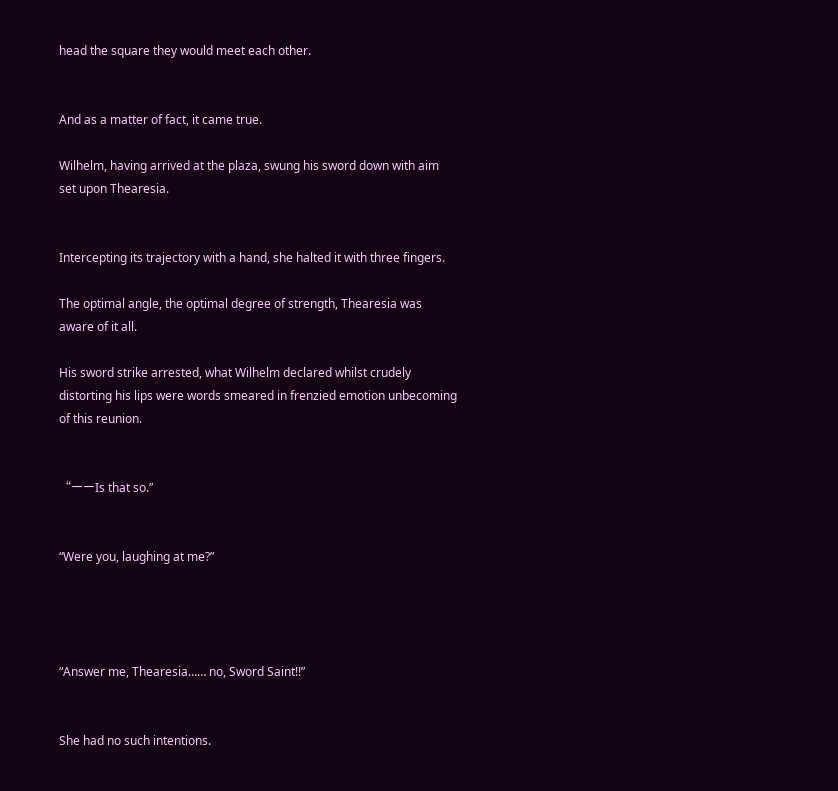head the square they would meet each other.


And as a matter of fact, it came true.

Wilhelm, having arrived at the plaza, swung his sword down with aim set upon Thearesia.


Intercepting its trajectory with a hand, she halted it with three fingers.

The optimal angle, the optimal degree of strength, Thearesia was aware of it all.

His sword strike arrested, what Wilhelm declared whilst crudely distorting his lips were words smeared in frenzied emotion unbecoming of this reunion.


“ーーIs that so.”


“Were you, laughing at me?”




“Answer me, Thearesia…… no, Sword Saint!!”


She had no such intentions.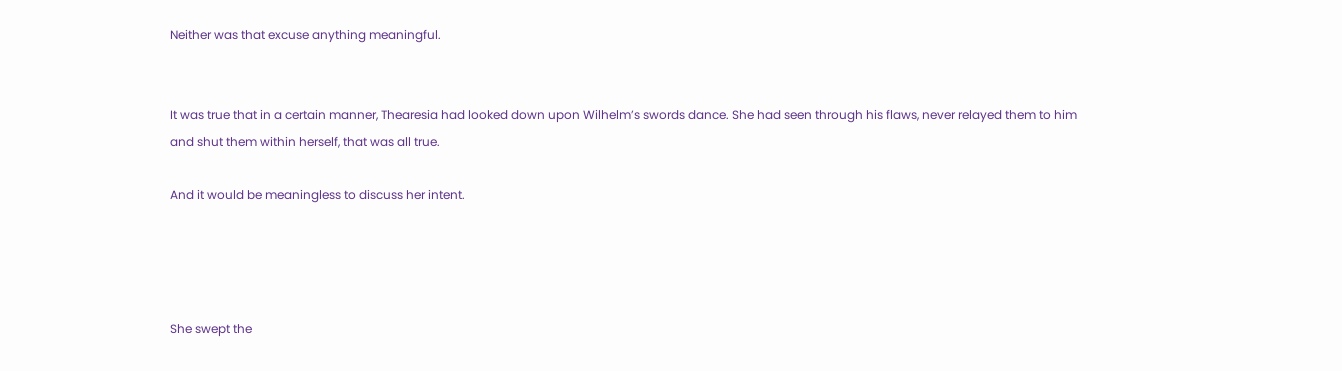Neither was that excuse anything meaningful.


It was true that in a certain manner, Thearesia had looked down upon Wilhelm’s swords dance. She had seen through his flaws, never relayed them to him and shut them within herself, that was all true.

And it would be meaningless to discuss her intent.




She swept the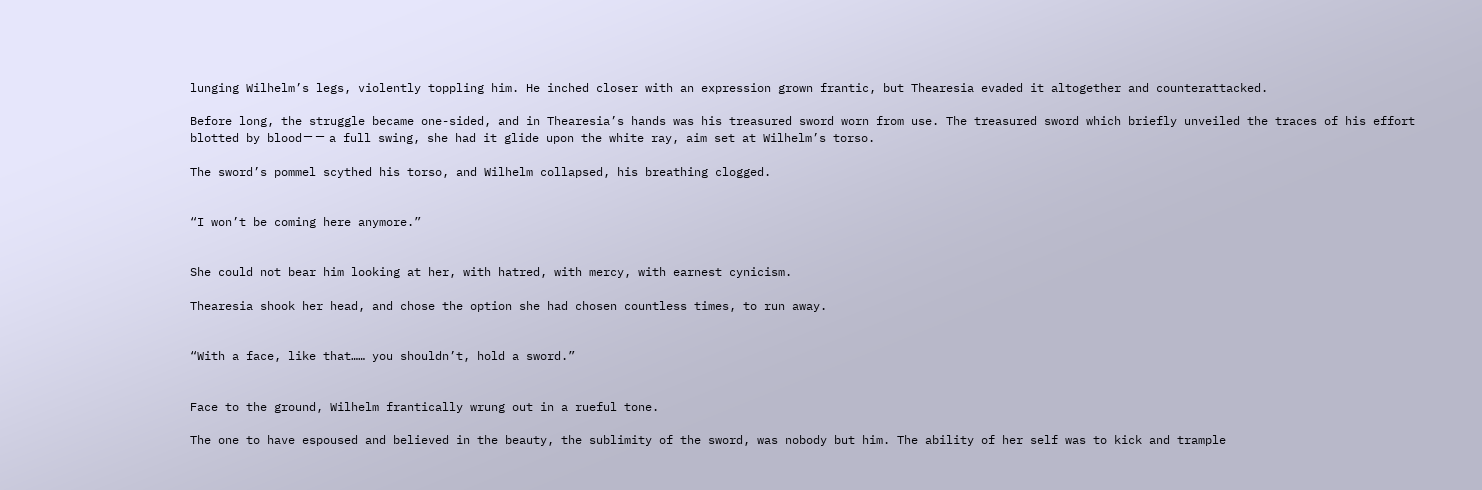lunging Wilhelm’s legs, violently toppling him. He inched closer with an expression grown frantic, but Thearesia evaded it altogether and counterattacked.

Before long, the struggle became one-sided, and in Thearesia’s hands was his treasured sword worn from use. The treasured sword which briefly unveiled the traces of his effort blotted by bloodーー a full swing, she had it glide upon the white ray, aim set at Wilhelm’s torso.

The sword’s pommel scythed his torso, and Wilhelm collapsed, his breathing clogged.


“I won’t be coming here anymore.”


She could not bear him looking at her, with hatred, with mercy, with earnest cynicism.

Thearesia shook her head, and chose the option she had chosen countless times, to run away.


“With a face, like that…… you shouldn’t, hold a sword.”


Face to the ground, Wilhelm frantically wrung out in a rueful tone.

The one to have espoused and believed in the beauty, the sublimity of the sword, was nobody but him. The ability of her self was to kick and trample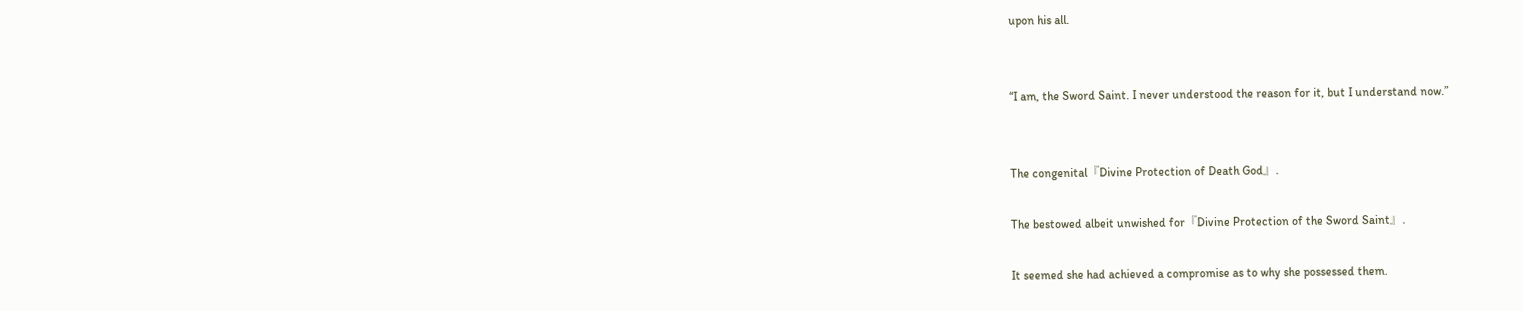upon his all.


“I am, the Sword Saint. I never understood the reason for it, but I understand now.”


The congenital『Divine Protection of Death God』.

The bestowed albeit unwished for『Divine Protection of the Sword Saint』.

It seemed she had achieved a compromise as to why she possessed them.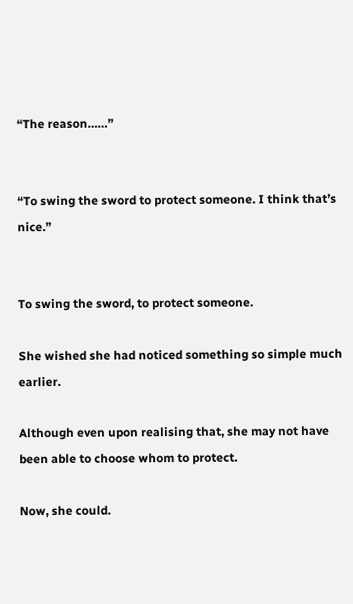“The reason……”


“To swing the sword to protect someone. I think that’s nice.”


To swing the sword, to protect someone.

She wished she had noticed something so simple much earlier.

Although even upon realising that, she may not have been able to choose whom to protect.

Now, she could.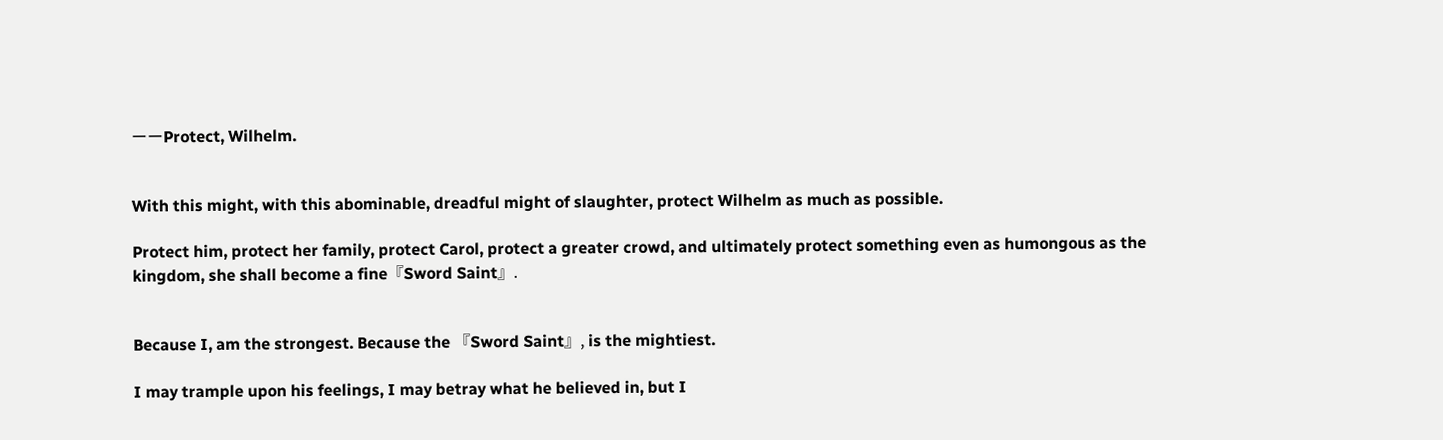ーーProtect, Wilhelm.


With this might, with this abominable, dreadful might of slaughter, protect Wilhelm as much as possible.

Protect him, protect her family, protect Carol, protect a greater crowd, and ultimately protect something even as humongous as the kingdom, she shall become a fine『Sword Saint』.


Because I, am the strongest. Because the 『Sword Saint』, is the mightiest.

I may trample upon his feelings, I may betray what he believed in, but I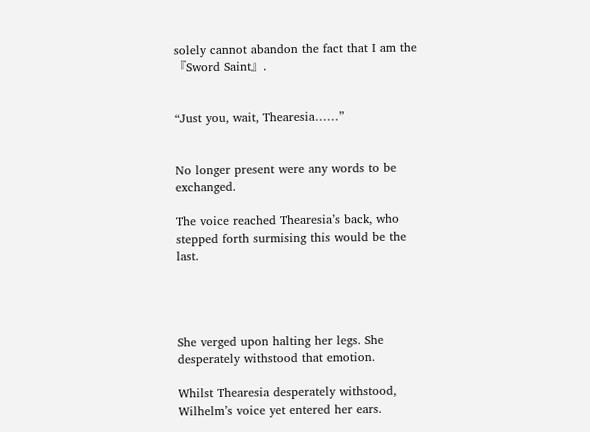solely cannot abandon the fact that I am the『Sword Saint』.


“Just you, wait, Thearesia……”


No longer present were any words to be exchanged.

The voice reached Thearesia’s back, who stepped forth surmising this would be the last.




She verged upon halting her legs. She desperately withstood that emotion.

Whilst Thearesia desperately withstood, Wilhelm’s voice yet entered her ears.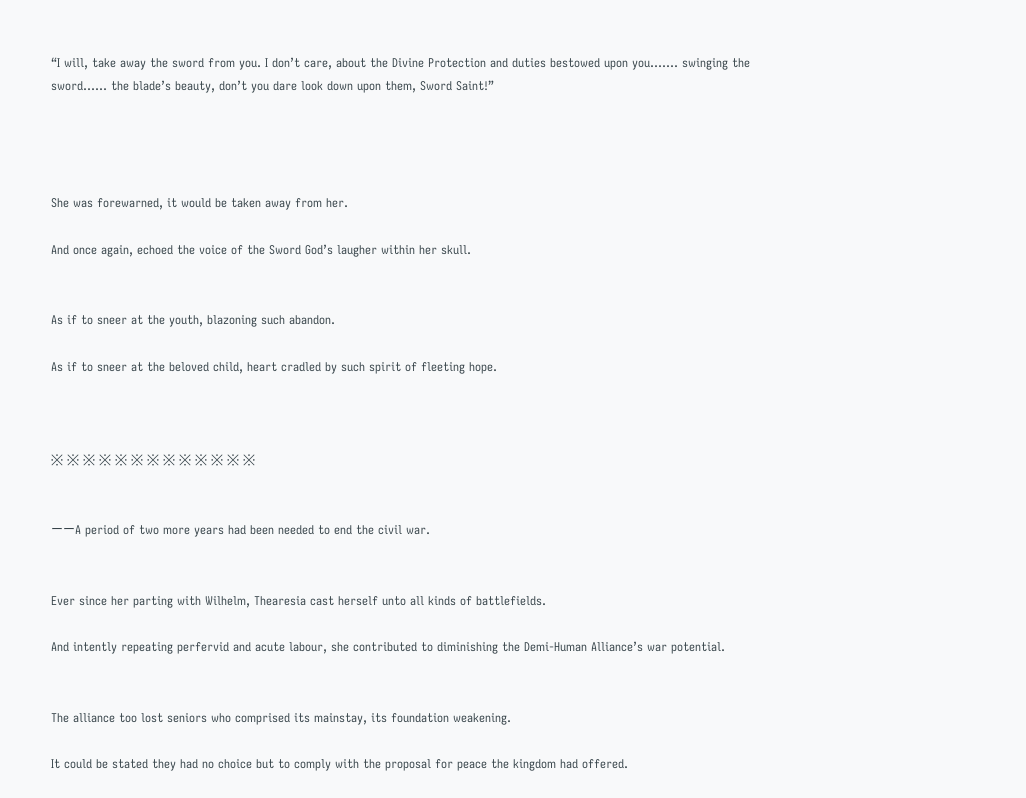“I will, take away the sword from you. I don’t care, about the Divine Protection and duties bestowed upon you……. swinging the sword…… the blade’s beauty, don’t you dare look down upon them, Sword Saint!”




She was forewarned, it would be taken away from her.

And once again, echoed the voice of the Sword God’s laugher within her skull.


As if to sneer at the youth, blazoning such abandon.

As if to sneer at the beloved child, heart cradled by such spirit of fleeting hope.



※ ※ ※ ※ ※ ※ ※ ※ ※ ※ ※ ※ ※


ーーA period of two more years had been needed to end the civil war.


Ever since her parting with Wilhelm, Thearesia cast herself unto all kinds of battlefields.

And intently repeating perfervid and acute labour, she contributed to diminishing the Demi-Human Alliance’s war potential.


The alliance too lost seniors who comprised its mainstay, its foundation weakening.

It could be stated they had no choice but to comply with the proposal for peace the kingdom had offered.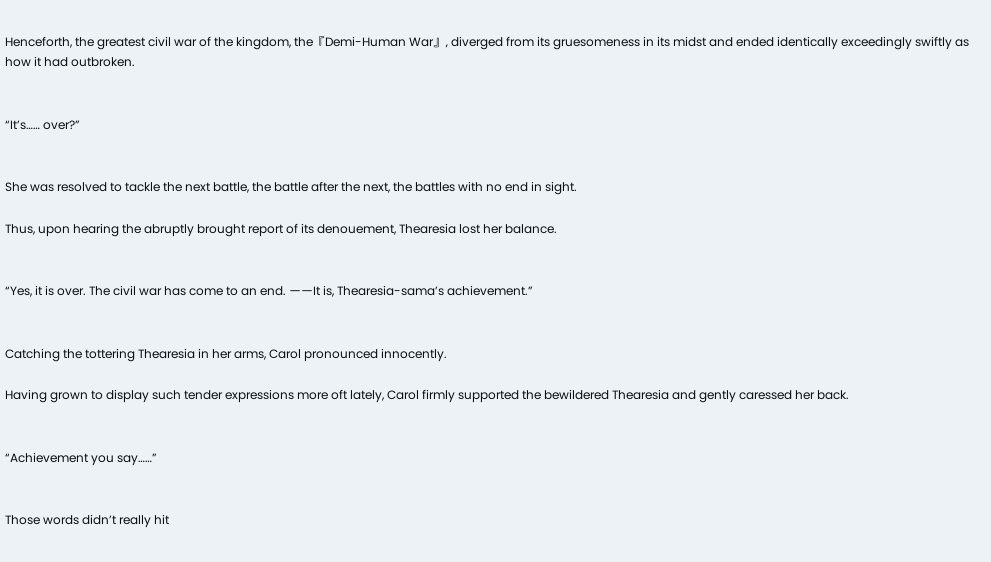Henceforth, the greatest civil war of the kingdom, the『Demi-Human War』, diverged from its gruesomeness in its midst and ended identically exceedingly swiftly as how it had outbroken.


“It’s…… over?”


She was resolved to tackle the next battle, the battle after the next, the battles with no end in sight.

Thus, upon hearing the abruptly brought report of its denouement, Thearesia lost her balance.


“Yes, it is over. The civil war has come to an end. ーーIt is, Thearesia-sama’s achievement.”


Catching the tottering Thearesia in her arms, Carol pronounced innocently.

Having grown to display such tender expressions more oft lately, Carol firmly supported the bewildered Thearesia and gently caressed her back.


“Achievement you say……”


Those words didn’t really hit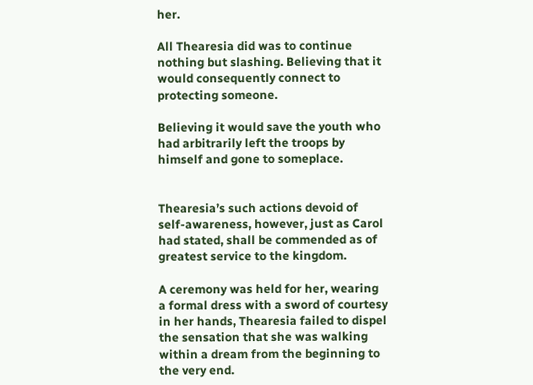her.

All Thearesia did was to continue nothing but slashing. Believing that it would consequently connect to protecting someone.

Believing it would save the youth who had arbitrarily left the troops by himself and gone to someplace.


Thearesia’s such actions devoid of self-awareness, however, just as Carol had stated, shall be commended as of greatest service to the kingdom.

A ceremony was held for her, wearing a formal dress with a sword of courtesy in her hands, Thearesia failed to dispel the sensation that she was walking within a dream from the beginning to the very end.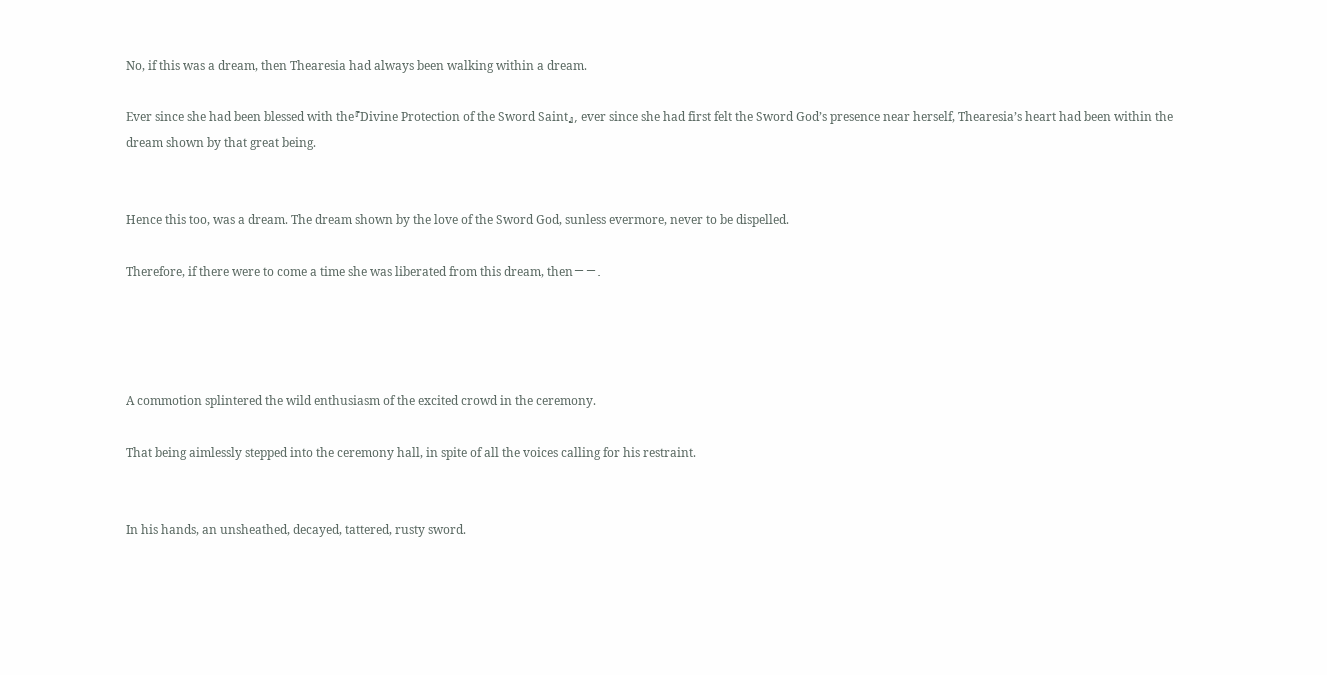No, if this was a dream, then Thearesia had always been walking within a dream.

Ever since she had been blessed with the『Divine Protection of the Sword Saint』, ever since she had first felt the Sword God’s presence near herself, Thearesia’s heart had been within the dream shown by that great being.


Hence this too, was a dream. The dream shown by the love of the Sword God, sunless evermore, never to be dispelled.

Therefore, if there were to come a time she was liberated from this dream, thenーー.




A commotion splintered the wild enthusiasm of the excited crowd in the ceremony.

That being aimlessly stepped into the ceremony hall, in spite of all the voices calling for his restraint.


In his hands, an unsheathed, decayed, tattered, rusty sword.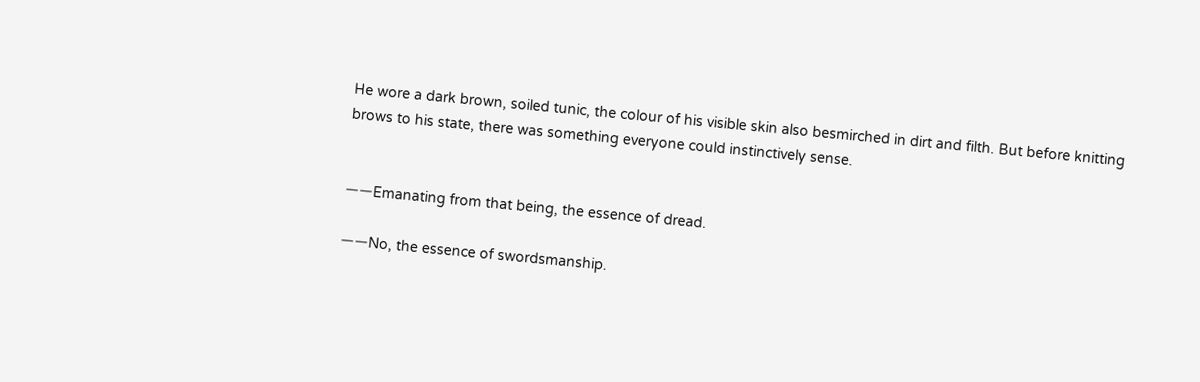He wore a dark brown, soiled tunic, the colour of his visible skin also besmirched in dirt and filth. But before knitting brows to his state, there was something everyone could instinctively sense.


ーーEmanating from that being, the essence of dread.

ーーNo, the essence of swordsmanship.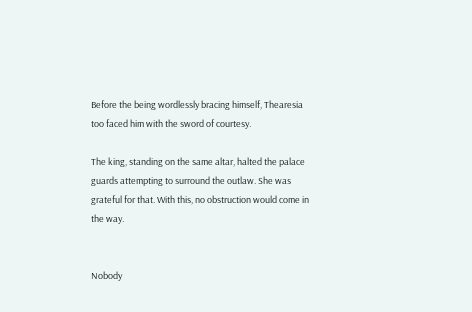Before the being wordlessly bracing himself, Thearesia too faced him with the sword of courtesy.

The king, standing on the same altar, halted the palace guards attempting to surround the outlaw. She was grateful for that. With this, no obstruction would come in the way.


Nobody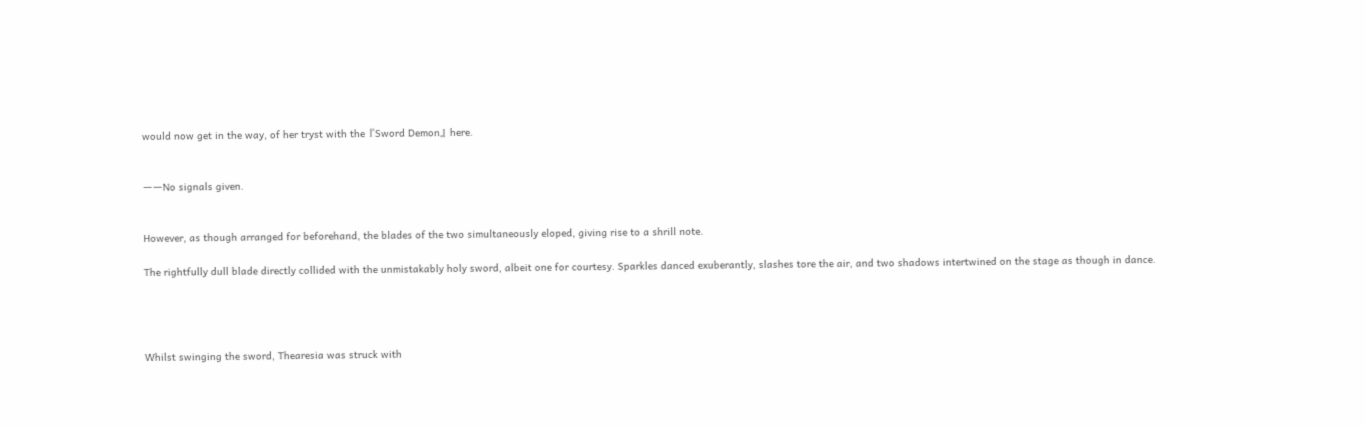would now get in the way, of her tryst with the『Sword Demon』here.


ーーNo signals given.


However, as though arranged for beforehand, the blades of the two simultaneously eloped, giving rise to a shrill note.

The rightfully dull blade directly collided with the unmistakably holy sword, albeit one for courtesy. Sparkles danced exuberantly, slashes tore the air, and two shadows intertwined on the stage as though in dance.




Whilst swinging the sword, Thearesia was struck with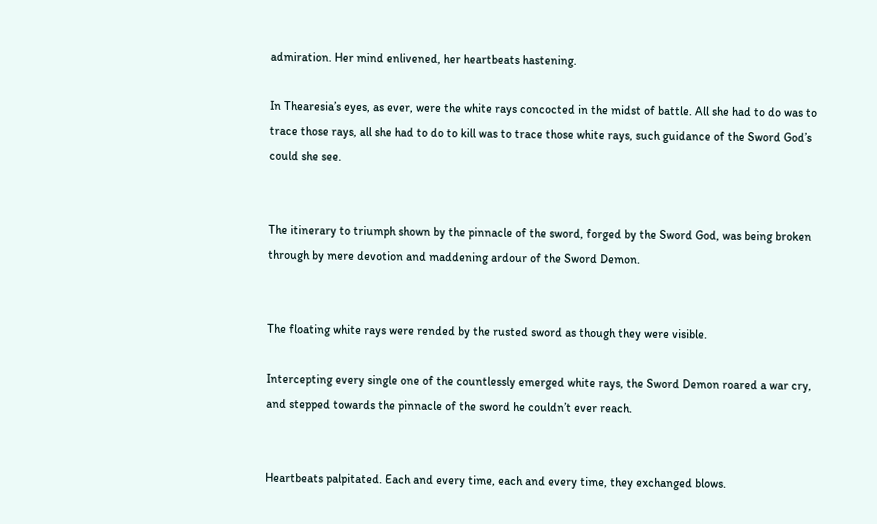admiration. Her mind enlivened, her heartbeats hastening.

In Thearesia’s eyes, as ever, were the white rays concocted in the midst of battle. All she had to do was to trace those rays, all she had to do to kill was to trace those white rays, such guidance of the Sword God’s could she see.


The itinerary to triumph shown by the pinnacle of the sword, forged by the Sword God, was being broken through by mere devotion and maddening ardour of the Sword Demon.


The floating white rays were rended by the rusted sword as though they were visible.

Intercepting every single one of the countlessly emerged white rays, the Sword Demon roared a war cry, and stepped towards the pinnacle of the sword he couldn’t ever reach.


Heartbeats palpitated. Each and every time, each and every time, they exchanged blows.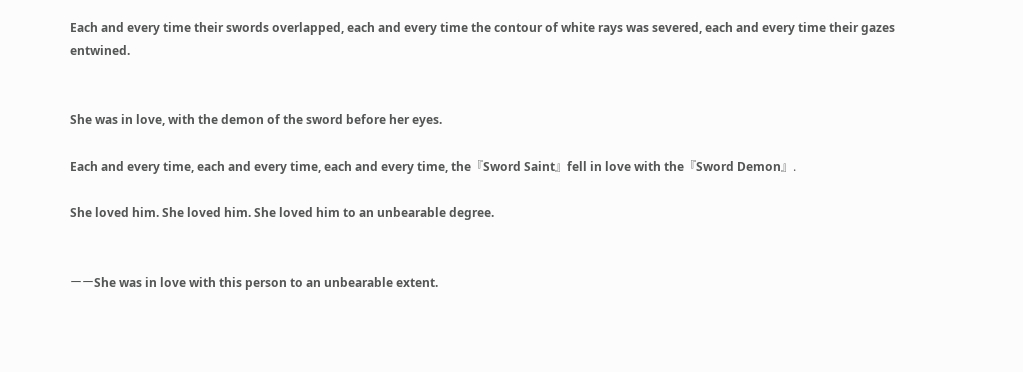Each and every time their swords overlapped, each and every time the contour of white rays was severed, each and every time their gazes entwined.


She was in love, with the demon of the sword before her eyes.

Each and every time, each and every time, each and every time, the『Sword Saint』fell in love with the『Sword Demon』.

She loved him. She loved him. She loved him to an unbearable degree.


ーーShe was in love with this person to an unbearable extent.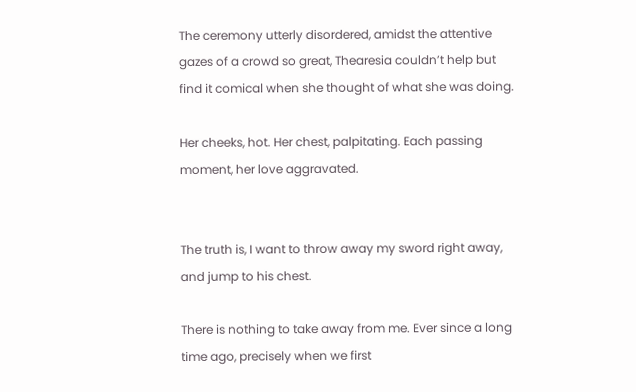The ceremony utterly disordered, amidst the attentive gazes of a crowd so great, Thearesia couldn’t help but find it comical when she thought of what she was doing.

Her cheeks, hot. Her chest, palpitating. Each passing moment, her love aggravated.


The truth is, I want to throw away my sword right away, and jump to his chest.

There is nothing to take away from me. Ever since a long time ago, precisely when we first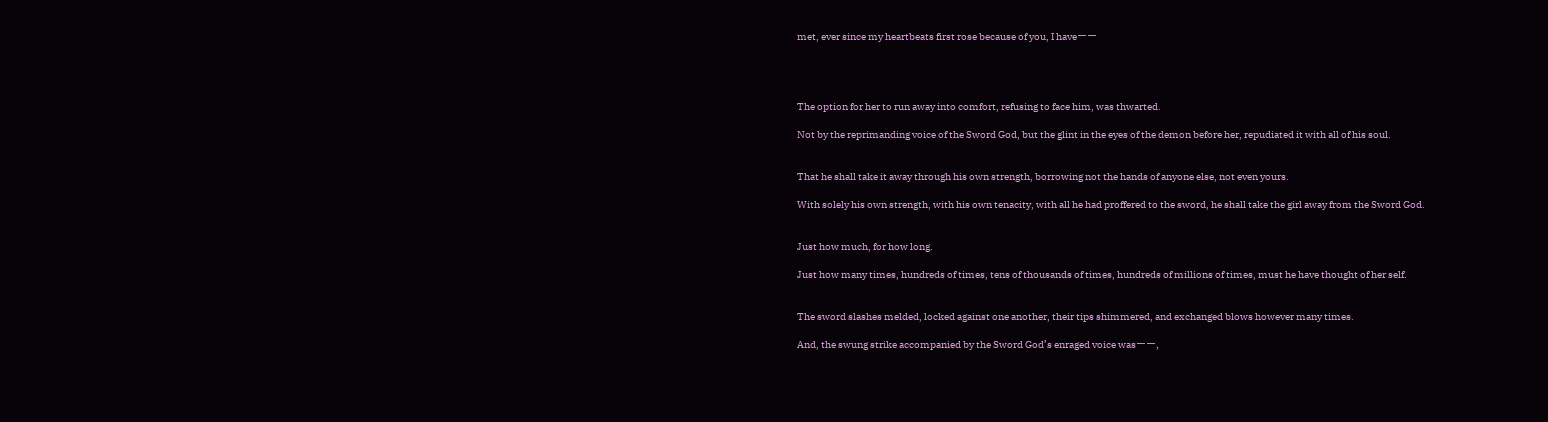met, ever since my heartbeats first rose because of you, I haveーー




The option for her to run away into comfort, refusing to face him, was thwarted.

Not by the reprimanding voice of the Sword God, but the glint in the eyes of the demon before her, repudiated it with all of his soul.


That he shall take it away through his own strength, borrowing not the hands of anyone else, not even yours.

With solely his own strength, with his own tenacity, with all he had proffered to the sword, he shall take the girl away from the Sword God.


Just how much, for how long.

Just how many times, hundreds of times, tens of thousands of times, hundreds of millions of times, must he have thought of her self.


The sword slashes melded, locked against one another, their tips shimmered, and exchanged blows however many times.

And, the swung strike accompanied by the Sword God’s enraged voice wasーー,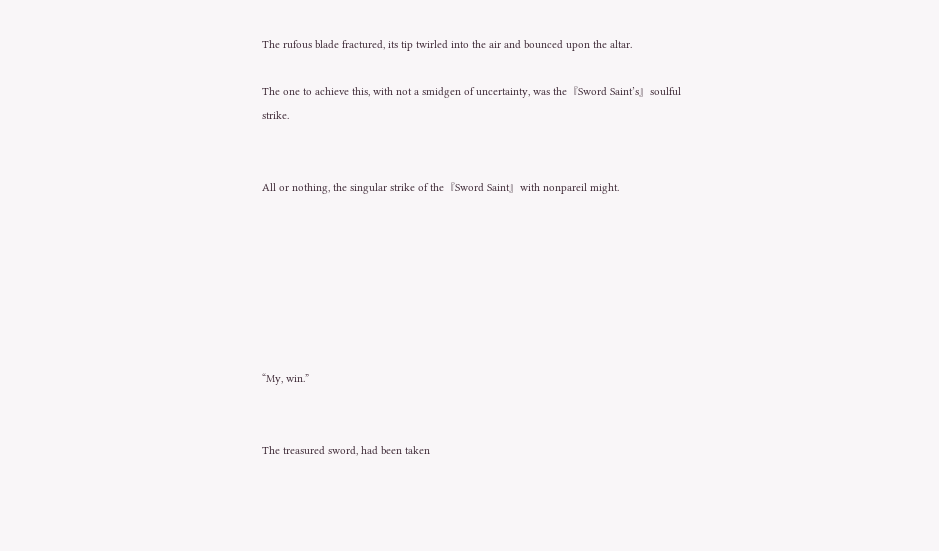The rufous blade fractured, its tip twirled into the air and bounced upon the altar.

The one to achieve this, with not a smidgen of uncertainty, was the『Sword Saint’s』soulful strike.


All or nothing, the singular strike of the『Sword Saint』with nonpareil might.







“My, win.”


The treasured sword, had been taken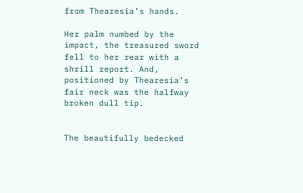from Thearesia’s hands.

Her palm numbed by the impact, the treasured sword fell to her rear with a shrill report. And, positioned by Thearesia’s fair neck was the halfway broken dull tip.


The beautifully bedecked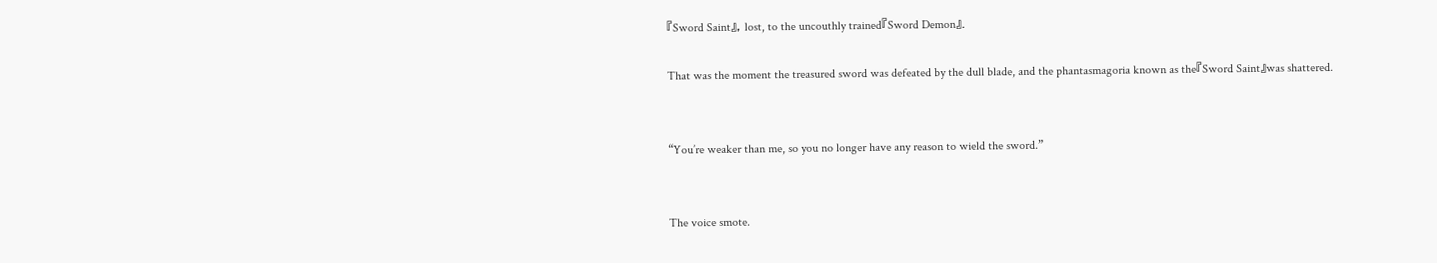『Sword Saint』, lost, to the uncouthly trained『Sword Demon』.

That was the moment the treasured sword was defeated by the dull blade, and the phantasmagoria known as the『Sword Saint』was shattered.


“You’re weaker than me, so you no longer have any reason to wield the sword.”


The voice smote.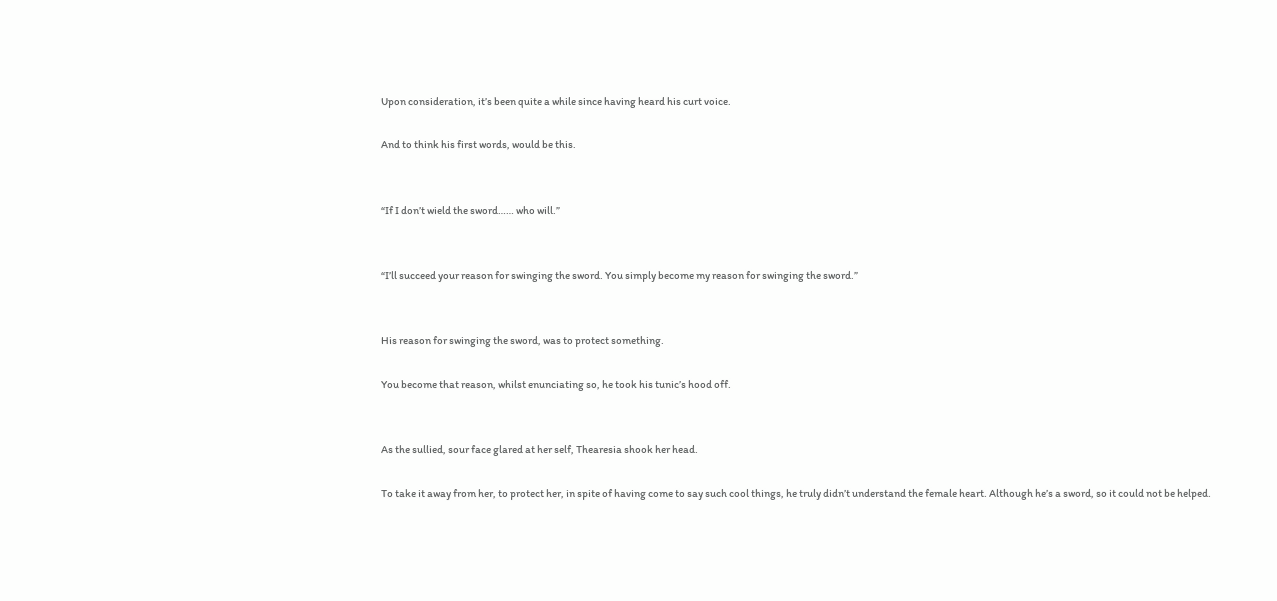Upon consideration, it’s been quite a while since having heard his curt voice.

And to think his first words, would be this.


“If I don’t wield the sword…… who will.”


“I’ll succeed your reason for swinging the sword. You simply become my reason for swinging the sword.”


His reason for swinging the sword, was to protect something.

You become that reason, whilst enunciating so, he took his tunic’s hood off.


As the sullied, sour face glared at her self, Thearesia shook her head.

To take it away from her, to protect her, in spite of having come to say such cool things, he truly didn’t understand the female heart. Although he’s a sword, so it could not be helped.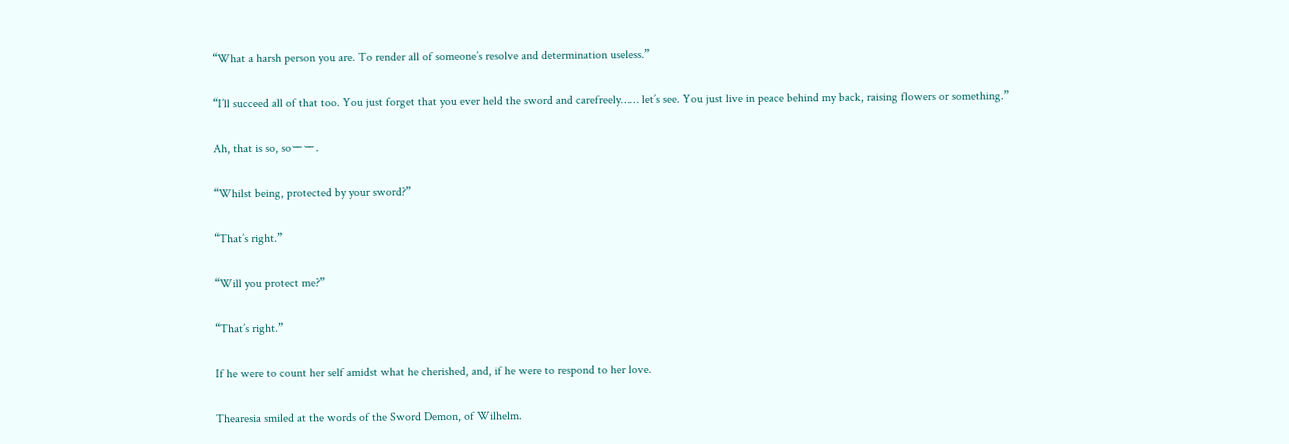“What a harsh person you are. To render all of someone’s resolve and determination useless.”


“I’ll succeed all of that too. You just forget that you ever held the sword and carefreely…… let’s see. You just live in peace behind my back, raising flowers or something.”


Ah, that is so, soーー.


“Whilst being, protected by your sword?”


“That’s right.”


“Will you protect me?”


“That’s right.”


If he were to count her self amidst what he cherished, and, if he were to respond to her love.


Thearesia smiled at the words of the Sword Demon, of Wilhelm.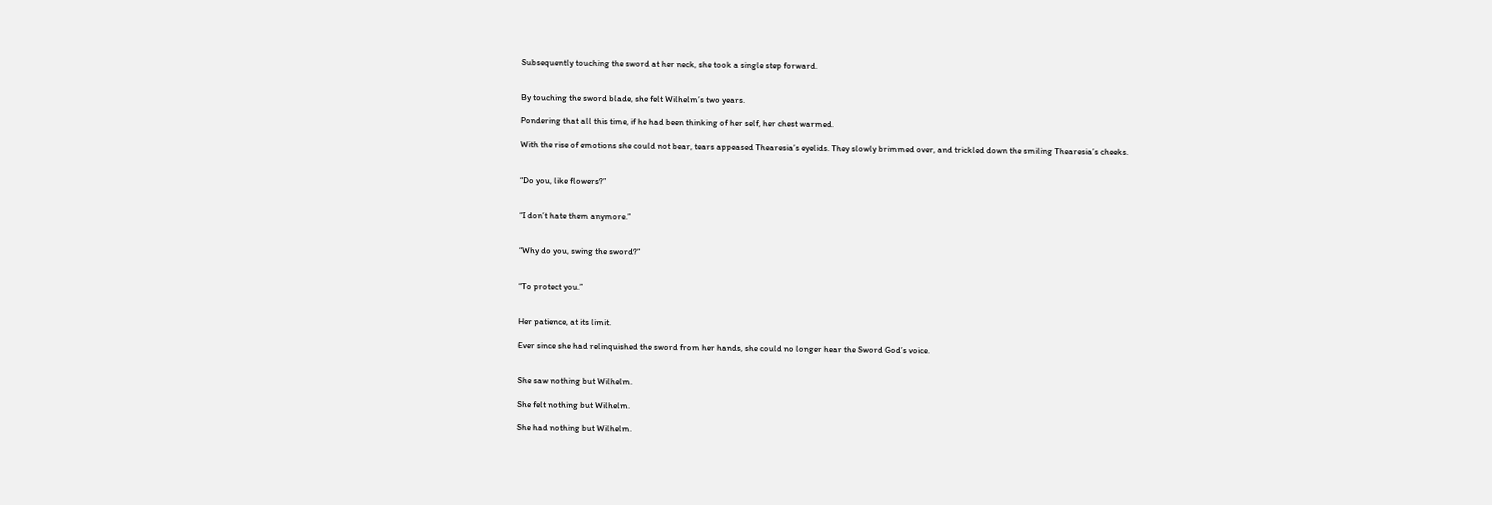Subsequently touching the sword at her neck, she took a single step forward.


By touching the sword blade, she felt Wilhelm’s two years.

Pondering that all this time, if he had been thinking of her self, her chest warmed.

With the rise of emotions she could not bear, tears appeased Thearesia’s eyelids. They slowly brimmed over, and trickled down the smiling Thearesia’s cheeks.


“Do you, like flowers?”


“I don’t hate them anymore.”


“Why do you, swing the sword?”


“To protect you.”


Her patience, at its limit.

Ever since she had relinquished the sword from her hands, she could no longer hear the Sword God’s voice.


She saw nothing but Wilhelm.

She felt nothing but Wilhelm.

She had nothing but Wilhelm.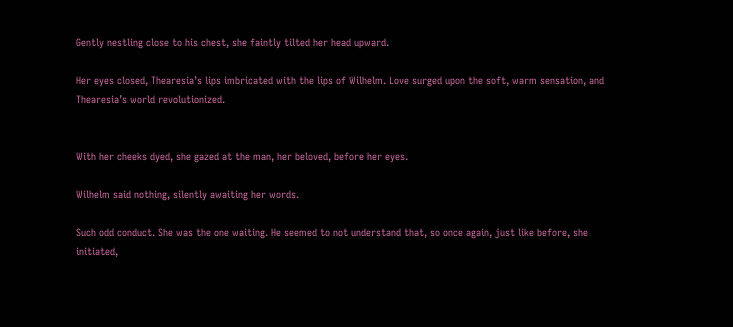Gently nestling close to his chest, she faintly tilted her head upward.

Her eyes closed, Thearesia’s lips imbricated with the lips of Wilhelm. Love surged upon the soft, warm sensation, and Thearesia’s world revolutionized.


With her cheeks dyed, she gazed at the man, her beloved, before her eyes.

Wilhelm said nothing, silently awaiting her words.

Such odd conduct. She was the one waiting. He seemed to not understand that, so once again, just like before, she initiated,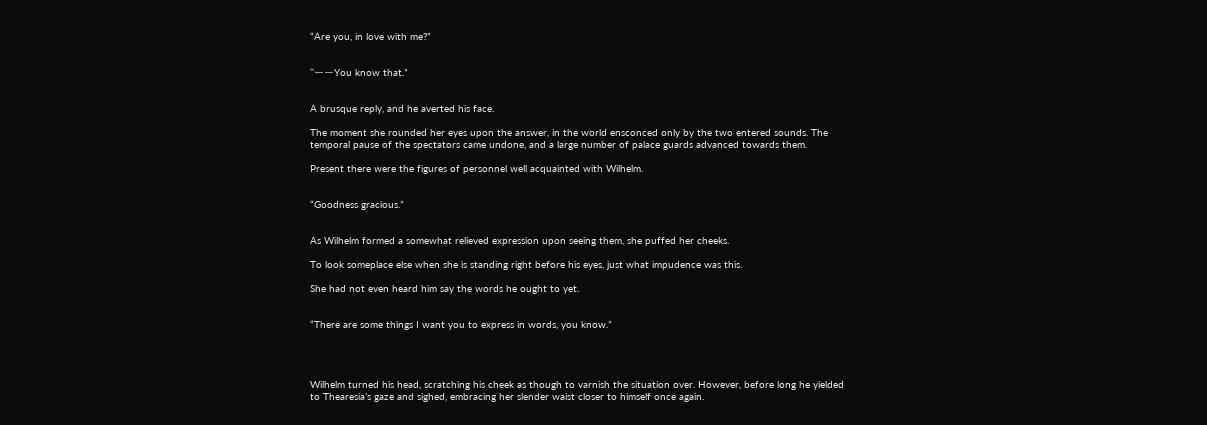“Are you, in love with me?”


“ーーYou know that.”


A brusque reply, and he averted his face.

The moment she rounded her eyes upon the answer, in the world ensconced only by the two entered sounds. The temporal pause of the spectators came undone, and a large number of palace guards advanced towards them.

Present there were the figures of personnel well acquainted with Wilhelm.


“Goodness gracious.”


As Wilhelm formed a somewhat relieved expression upon seeing them, she puffed her cheeks.

To look someplace else when she is standing right before his eyes, just what impudence was this.

She had not even heard him say the words he ought to yet.


“There are some things I want you to express in words, you know.”




Wilhelm turned his head, scratching his cheek as though to varnish the situation over. However, before long he yielded to Thearesia’s gaze and sighed, embracing her slender waist closer to himself once again.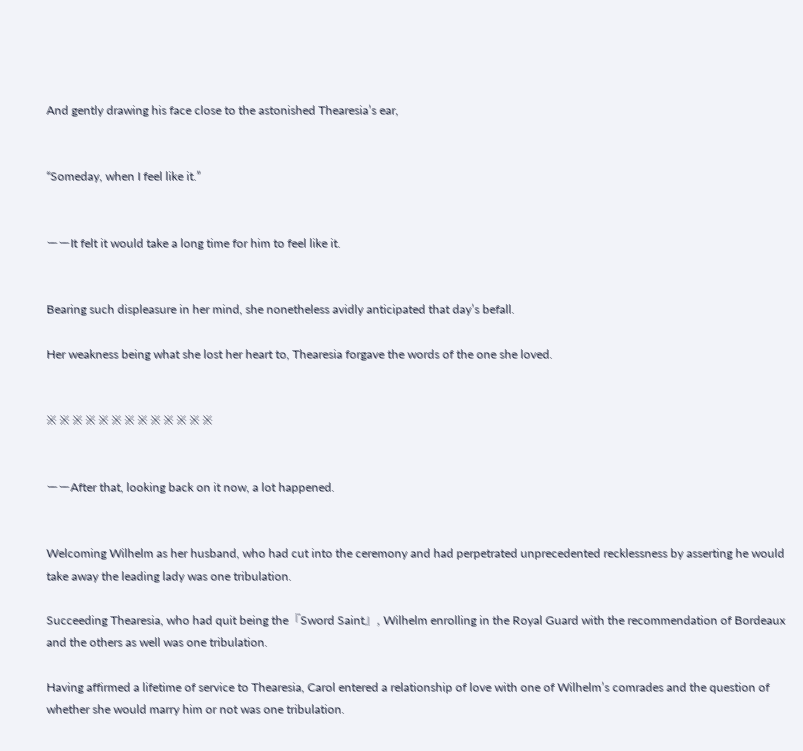And gently drawing his face close to the astonished Thearesia’s ear,


“Someday, when I feel like it.”


ーーIt felt it would take a long time for him to feel like it.


Bearing such displeasure in her mind, she nonetheless avidly anticipated that day’s befall.

Her weakness being what she lost her heart to, Thearesia forgave the words of the one she loved.


※ ※ ※ ※ ※ ※ ※ ※ ※ ※ ※ ※ ※


ーーAfter that, looking back on it now, a lot happened.


Welcoming Wilhelm as her husband, who had cut into the ceremony and had perpetrated unprecedented recklessness by asserting he would take away the leading lady was one tribulation.

Succeeding Thearesia, who had quit being the『Sword Saint』, Wilhelm enrolling in the Royal Guard with the recommendation of Bordeaux and the others as well was one tribulation.

Having affirmed a lifetime of service to Thearesia, Carol entered a relationship of love with one of Wilhelm’s comrades and the question of whether she would marry him or not was one tribulation.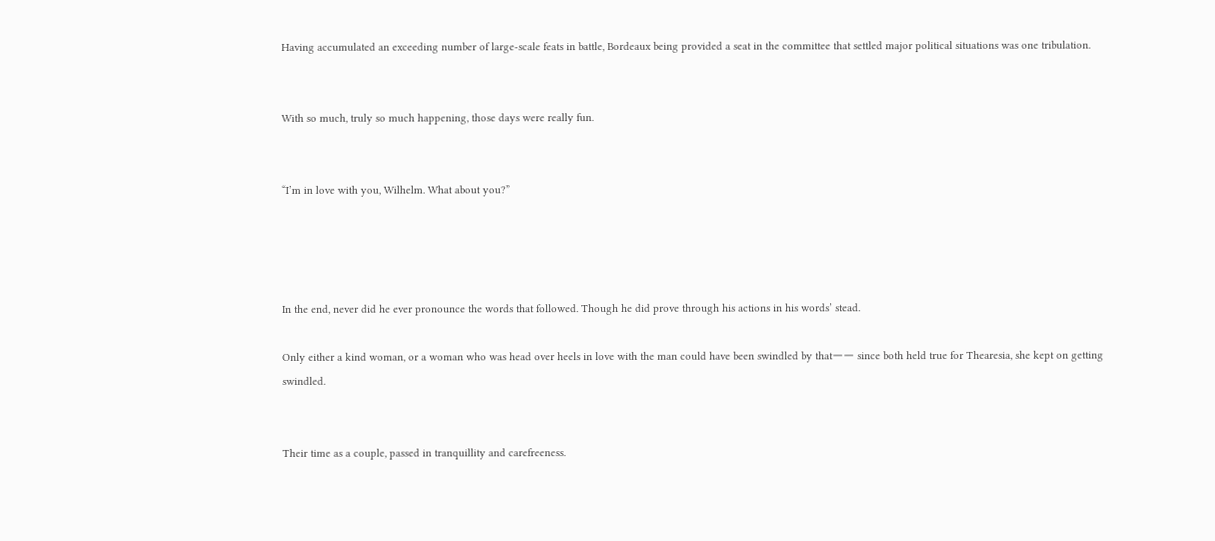Having accumulated an exceeding number of large-scale feats in battle, Bordeaux being provided a seat in the committee that settled major political situations was one tribulation.


With so much, truly so much happening, those days were really fun.


“I’m in love with you, Wilhelm. What about you?”




In the end, never did he ever pronounce the words that followed. Though he did prove through his actions in his words’ stead.

Only either a kind woman, or a woman who was head over heels in love with the man could have been swindled by thatーー since both held true for Thearesia, she kept on getting swindled.


Their time as a couple, passed in tranquillity and carefreeness.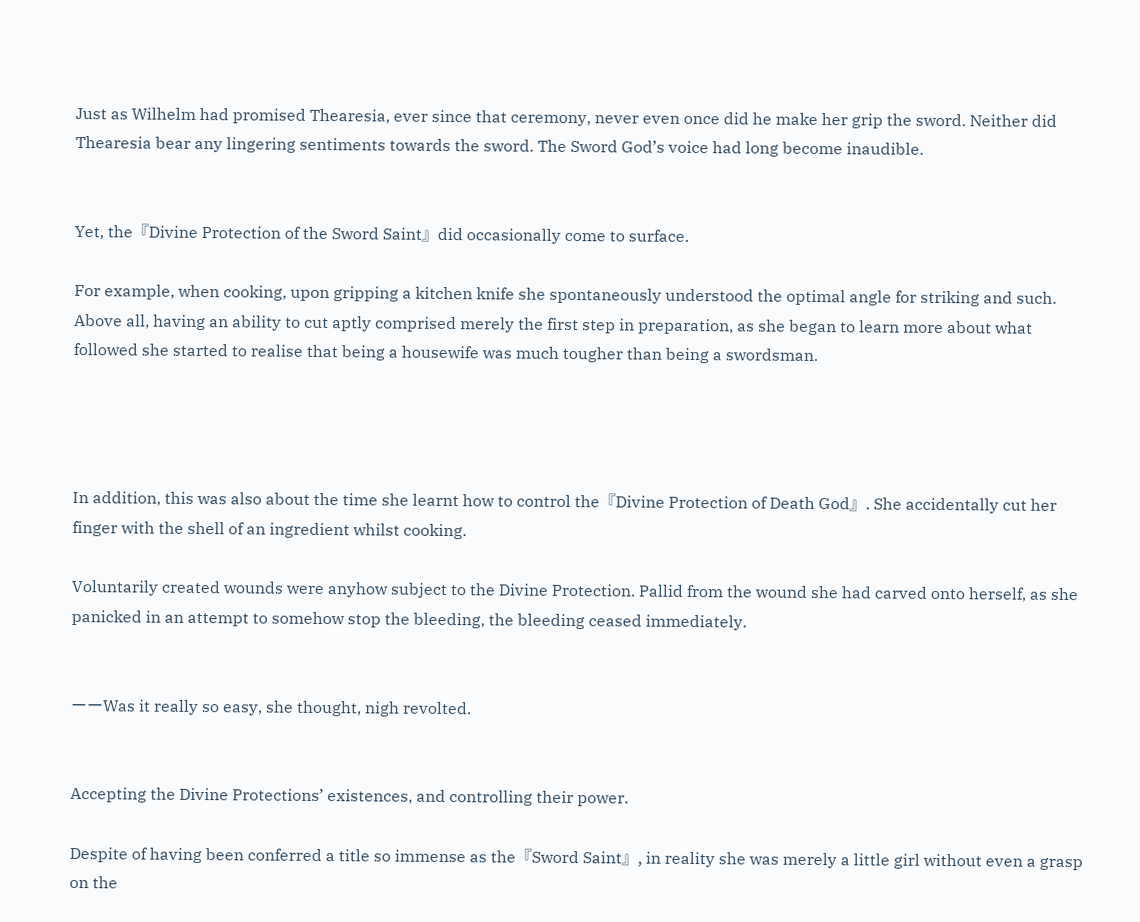Just as Wilhelm had promised Thearesia, ever since that ceremony, never even once did he make her grip the sword. Neither did Thearesia bear any lingering sentiments towards the sword. The Sword God’s voice had long become inaudible.


Yet, the『Divine Protection of the Sword Saint』did occasionally come to surface.

For example, when cooking, upon gripping a kitchen knife she spontaneously understood the optimal angle for striking and such. Above all, having an ability to cut aptly comprised merely the first step in preparation, as she began to learn more about what followed she started to realise that being a housewife was much tougher than being a swordsman.




In addition, this was also about the time she learnt how to control the『Divine Protection of Death God』. She accidentally cut her finger with the shell of an ingredient whilst cooking.

Voluntarily created wounds were anyhow subject to the Divine Protection. Pallid from the wound she had carved onto herself, as she panicked in an attempt to somehow stop the bleeding, the bleeding ceased immediately.


ーーWas it really so easy, she thought, nigh revolted.


Accepting the Divine Protections’ existences, and controlling their power.

Despite of having been conferred a title so immense as the『Sword Saint』, in reality she was merely a little girl without even a grasp on the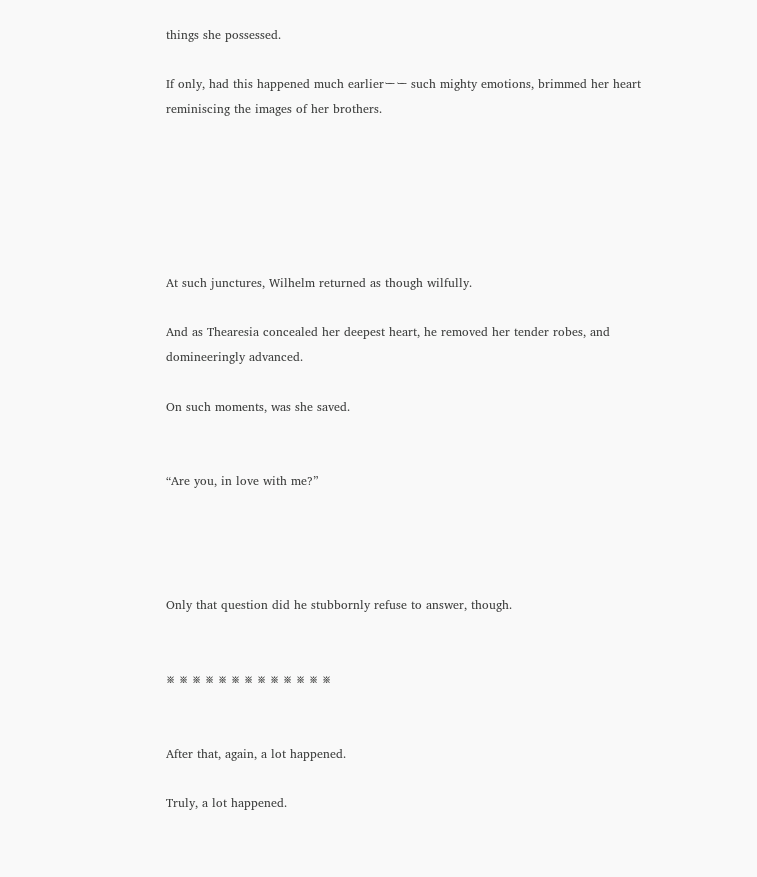things she possessed.

If only, had this happened much earlierーー such mighty emotions, brimmed her heart reminiscing the images of her brothers.






At such junctures, Wilhelm returned as though wilfully.

And as Thearesia concealed her deepest heart, he removed her tender robes, and domineeringly advanced.

On such moments, was she saved.


“Are you, in love with me?”




Only that question did he stubbornly refuse to answer, though.


※ ※ ※ ※ ※ ※ ※ ※ ※ ※ ※ ※ ※


After that, again, a lot happened.

Truly, a lot happened.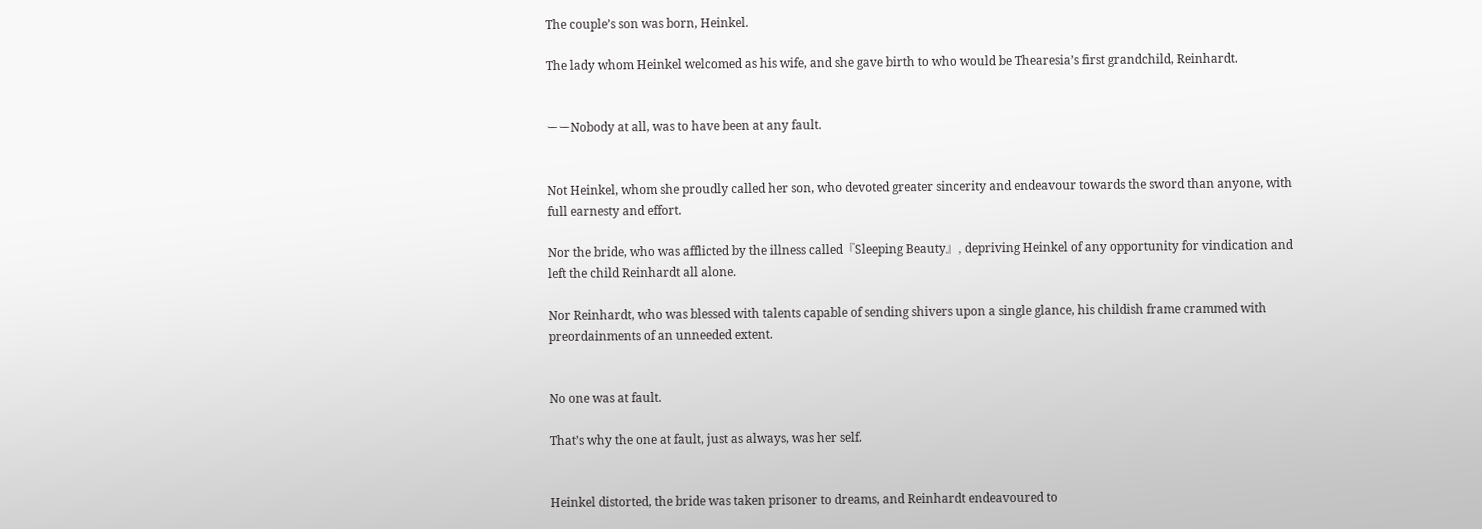The couple’s son was born, Heinkel.

The lady whom Heinkel welcomed as his wife, and she gave birth to who would be Thearesia’s first grandchild, Reinhardt.


ーーNobody at all, was to have been at any fault.


Not Heinkel, whom she proudly called her son, who devoted greater sincerity and endeavour towards the sword than anyone, with full earnesty and effort.

Nor the bride, who was afflicted by the illness called『Sleeping Beauty』, depriving Heinkel of any opportunity for vindication and left the child Reinhardt all alone.

Nor Reinhardt, who was blessed with talents capable of sending shivers upon a single glance, his childish frame crammed with preordainments of an unneeded extent.


No one was at fault.

That’s why the one at fault, just as always, was her self.


Heinkel distorted, the bride was taken prisoner to dreams, and Reinhardt endeavoured to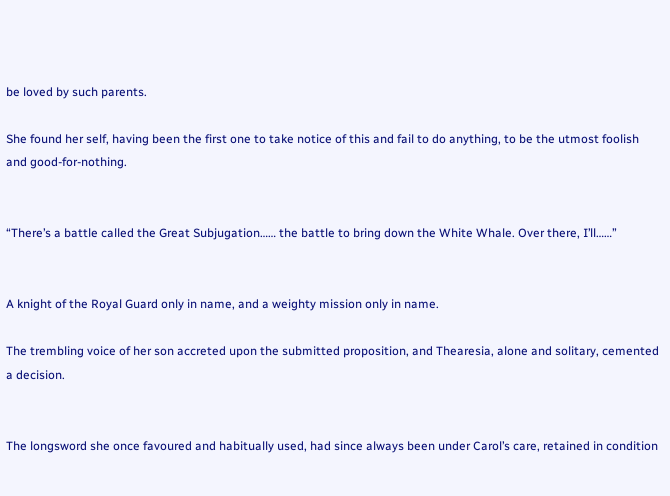be loved by such parents.

She found her self, having been the first one to take notice of this and fail to do anything, to be the utmost foolish and good-for-nothing.


“There’s a battle called the Great Subjugation…… the battle to bring down the White Whale. Over there, I’ll……”


A knight of the Royal Guard only in name, and a weighty mission only in name.

The trembling voice of her son accreted upon the submitted proposition, and Thearesia, alone and solitary, cemented a decision.


The longsword she once favoured and habitually used, had since always been under Carol’s care, retained in condition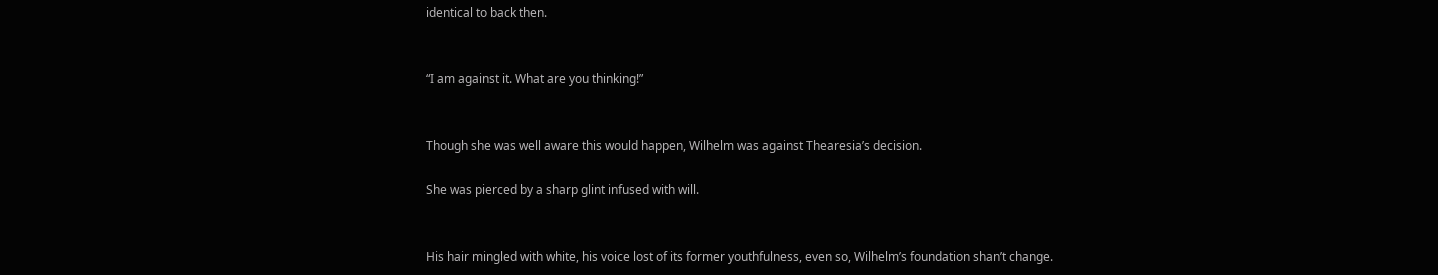identical to back then.


“I am against it. What are you thinking!”


Though she was well aware this would happen, Wilhelm was against Thearesia’s decision.

She was pierced by a sharp glint infused with will.


His hair mingled with white, his voice lost of its former youthfulness, even so, Wilhelm’s foundation shan’t change.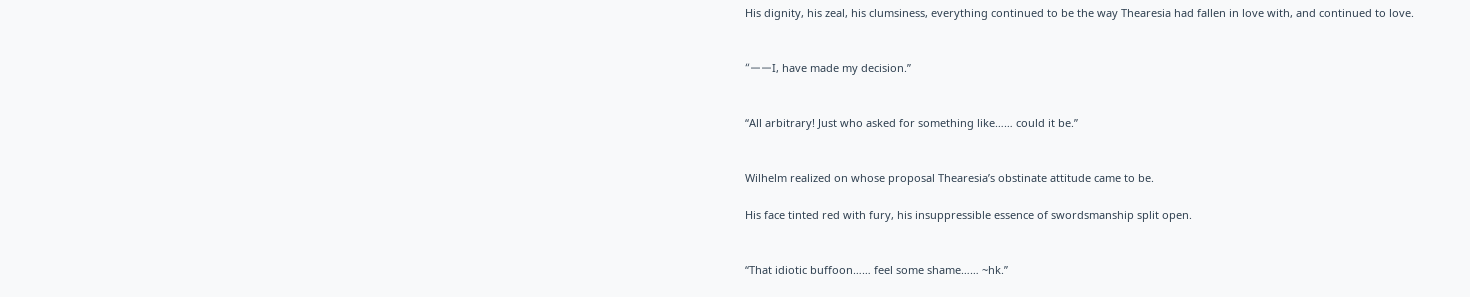His dignity, his zeal, his clumsiness, everything continued to be the way Thearesia had fallen in love with, and continued to love.


“ーーI, have made my decision.”


“All arbitrary! Just who asked for something like…… could it be.”


Wilhelm realized on whose proposal Thearesia’s obstinate attitude came to be.

His face tinted red with fury, his insuppressible essence of swordsmanship split open.


“That idiotic buffoon…… feel some shame…… ~hk.”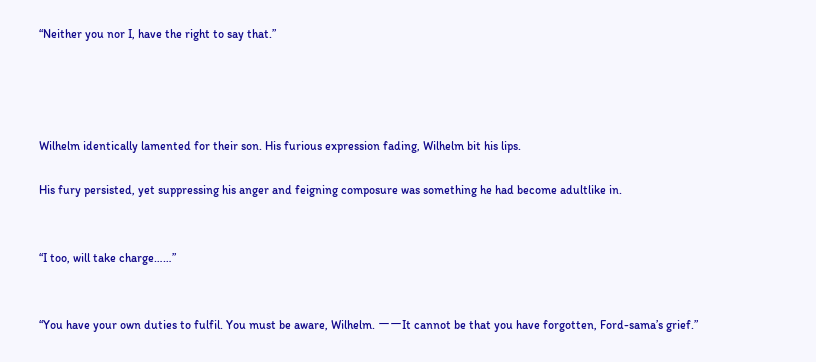“Neither you nor I, have the right to say that.”




Wilhelm identically lamented for their son. His furious expression fading, Wilhelm bit his lips.

His fury persisted, yet suppressing his anger and feigning composure was something he had become adultlike in.


“I too, will take charge……”


“You have your own duties to fulfil. You must be aware, Wilhelm. ーーIt cannot be that you have forgotten, Ford-sama’s grief.”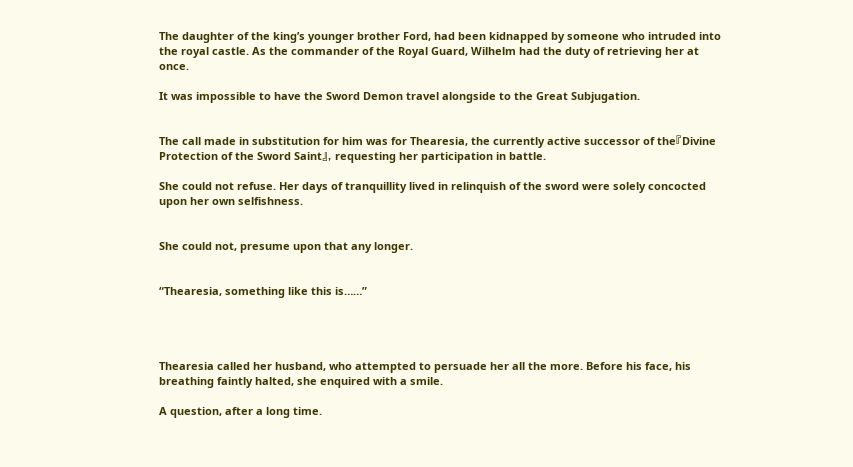The daughter of the king’s younger brother Ford, had been kidnapped by someone who intruded into the royal castle. As the commander of the Royal Guard, Wilhelm had the duty of retrieving her at once.

It was impossible to have the Sword Demon travel alongside to the Great Subjugation.


The call made in substitution for him was for Thearesia, the currently active successor of the『Divine Protection of the Sword Saint』, requesting her participation in battle.

She could not refuse. Her days of tranquillity lived in relinquish of the sword were solely concocted upon her own selfishness.


She could not, presume upon that any longer.


“Thearesia, something like this is……”




Thearesia called her husband, who attempted to persuade her all the more. Before his face, his breathing faintly halted, she enquired with a smile.

A question, after a long time.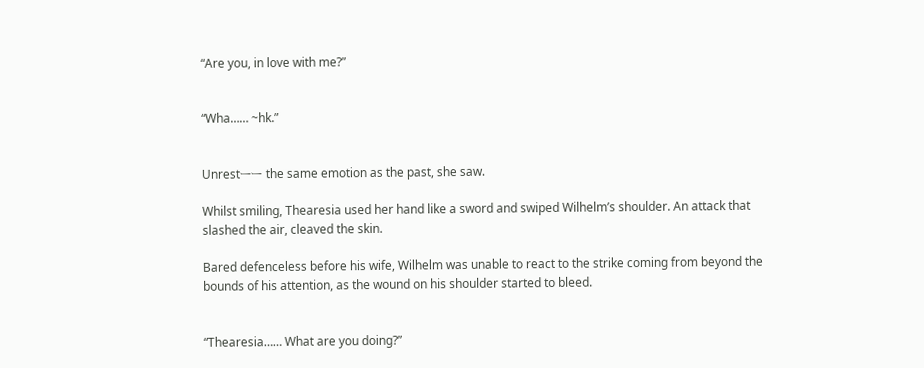“Are you, in love with me?”


“Wha…… ~hk.”


Unrestーー the same emotion as the past, she saw.

Whilst smiling, Thearesia used her hand like a sword and swiped Wilhelm’s shoulder. An attack that slashed the air, cleaved the skin.

Bared defenceless before his wife, Wilhelm was unable to react to the strike coming from beyond the bounds of his attention, as the wound on his shoulder started to bleed.


“Thearesia…… What are you doing?”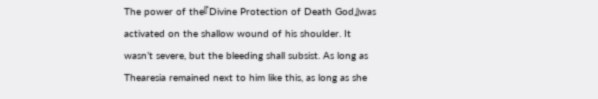The power of the『Divine Protection of Death God』was activated on the shallow wound of his shoulder. It wasn’t severe, but the bleeding shall subsist. As long as Thearesia remained next to him like this, as long as she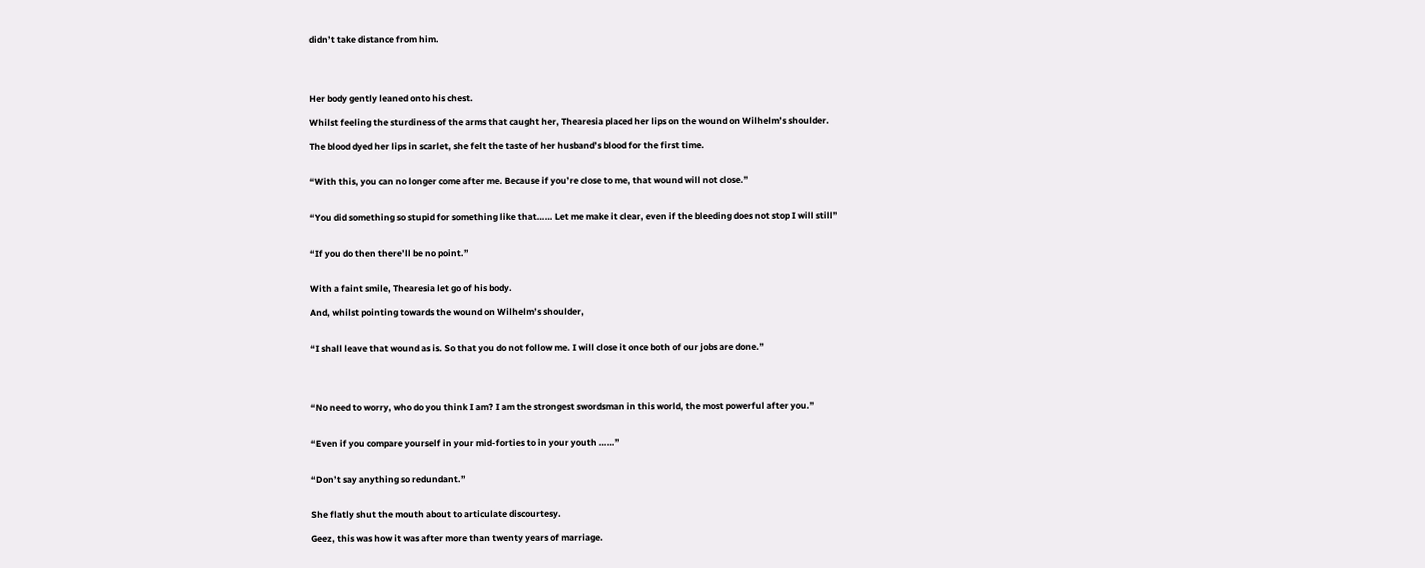didn’t take distance from him.




Her body gently leaned onto his chest.

Whilst feeling the sturdiness of the arms that caught her, Thearesia placed her lips on the wound on Wilhelm’s shoulder.

The blood dyed her lips in scarlet, she felt the taste of her husband’s blood for the first time.


“With this, you can no longer come after me. Because if you’re close to me, that wound will not close.”


“You did something so stupid for something like that…… Let me make it clear, even if the bleeding does not stop I will still”


“If you do then there’ll be no point.”


With a faint smile, Thearesia let go of his body.

And, whilst pointing towards the wound on Wilhelm’s shoulder,


“I shall leave that wound as is. So that you do not follow me. I will close it once both of our jobs are done.”




“No need to worry, who do you think I am? I am the strongest swordsman in this world, the most powerful after you.”


“Even if you compare yourself in your mid-forties to in your youth ……”


“Don’t say anything so redundant.”


She flatly shut the mouth about to articulate discourtesy.

Geez, this was how it was after more than twenty years of marriage.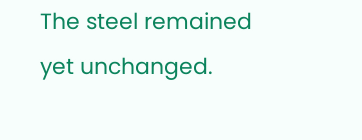The steel remained yet unchanged.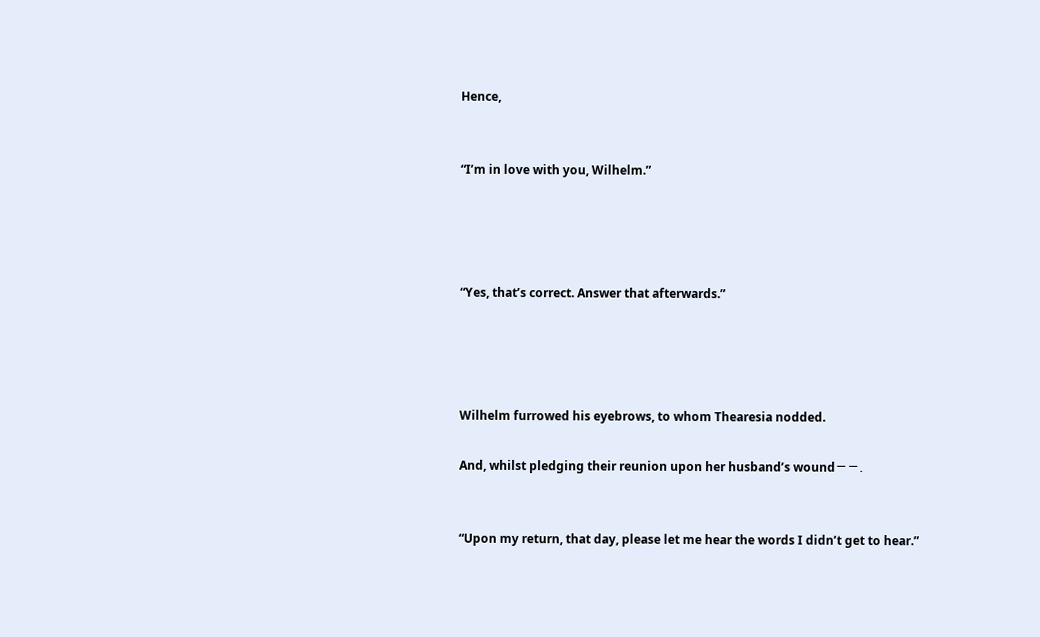Hence,


“I’m in love with you, Wilhelm.”




“Yes, that’s correct. Answer that afterwards.”




Wilhelm furrowed his eyebrows, to whom Thearesia nodded.

And, whilst pledging their reunion upon her husband’s woundーー.


“Upon my return, that day, please let me hear the words I didn’t get to hear.”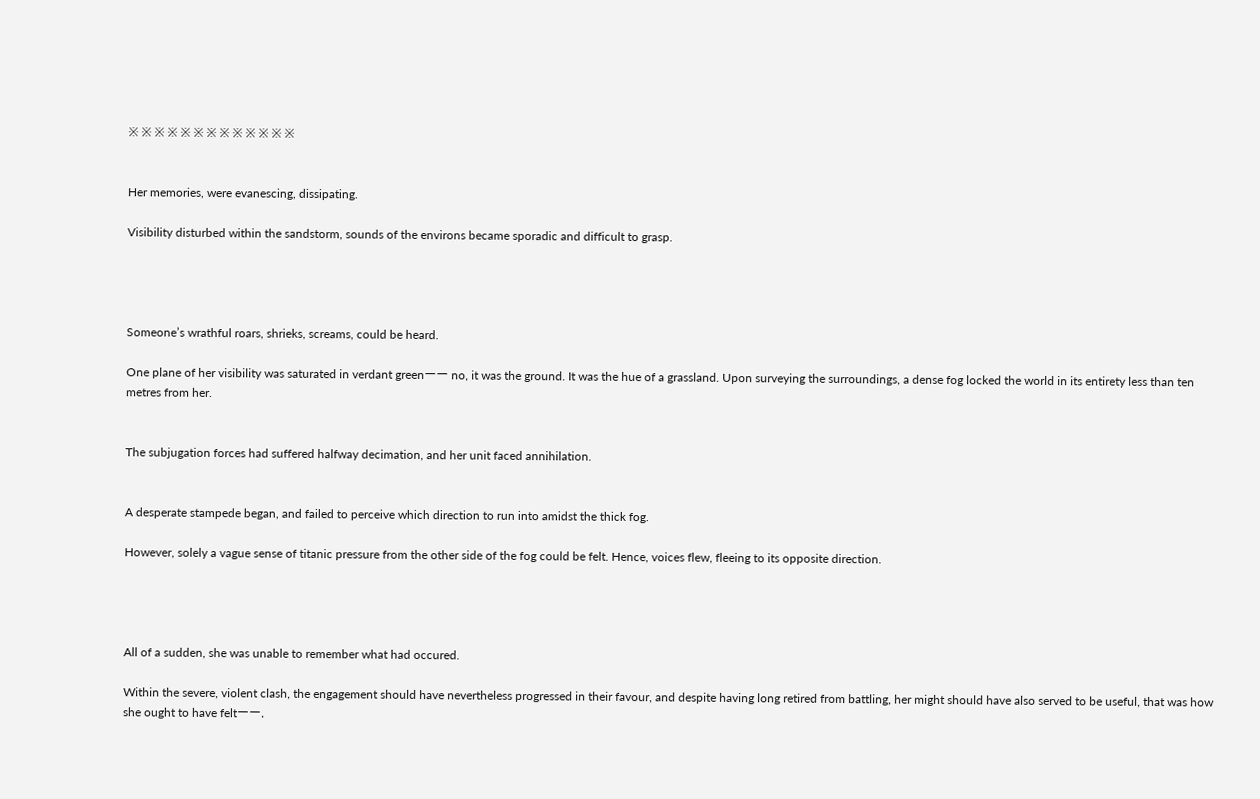※ ※ ※ ※ ※ ※ ※ ※ ※ ※ ※ ※ ※


Her memories, were evanescing, dissipating.

Visibility disturbed within the sandstorm, sounds of the environs became sporadic and difficult to grasp.




Someone’s wrathful roars, shrieks, screams, could be heard.

One plane of her visibility was saturated in verdant greenーー no, it was the ground. It was the hue of a grassland. Upon surveying the surroundings, a dense fog locked the world in its entirety less than ten metres from her.


The subjugation forces had suffered halfway decimation, and her unit faced annihilation.


A desperate stampede began, and failed to perceive which direction to run into amidst the thick fog.

However, solely a vague sense of titanic pressure from the other side of the fog could be felt. Hence, voices flew, fleeing to its opposite direction.




All of a sudden, she was unable to remember what had occured.

Within the severe, violent clash, the engagement should have nevertheless progressed in their favour, and despite having long retired from battling, her might should have also served to be useful, that was how she ought to have feltーー.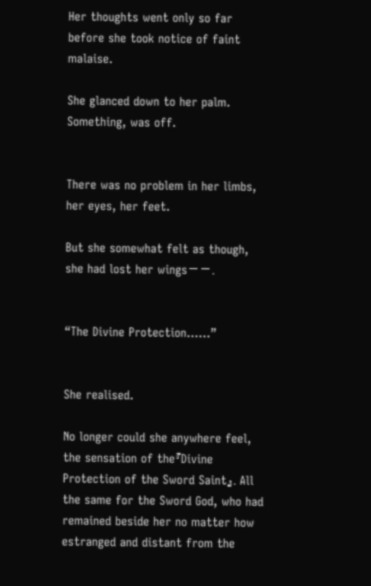Her thoughts went only so far before she took notice of faint malaise.

She glanced down to her palm. Something, was off.


There was no problem in her limbs, her eyes, her feet.

But she somewhat felt as though, she had lost her wingsーー.


“The Divine Protection……”


She realised.

No longer could she anywhere feel, the sensation of the『Divine Protection of the Sword Saint』. All the same for the Sword God, who had remained beside her no matter how estranged and distant from the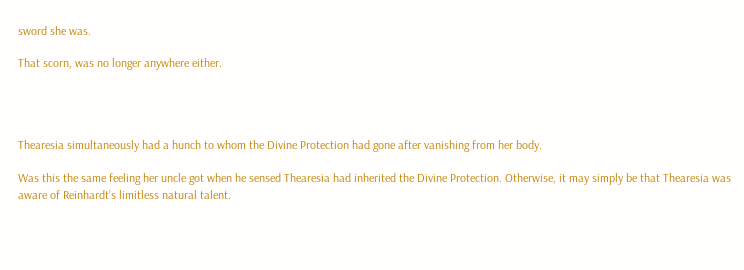sword she was.

That scorn, was no longer anywhere either.




Thearesia simultaneously had a hunch to whom the Divine Protection had gone after vanishing from her body.

Was this the same feeling her uncle got when he sensed Thearesia had inherited the Divine Protection. Otherwise, it may simply be that Thearesia was aware of Reinhardt’s limitless natural talent.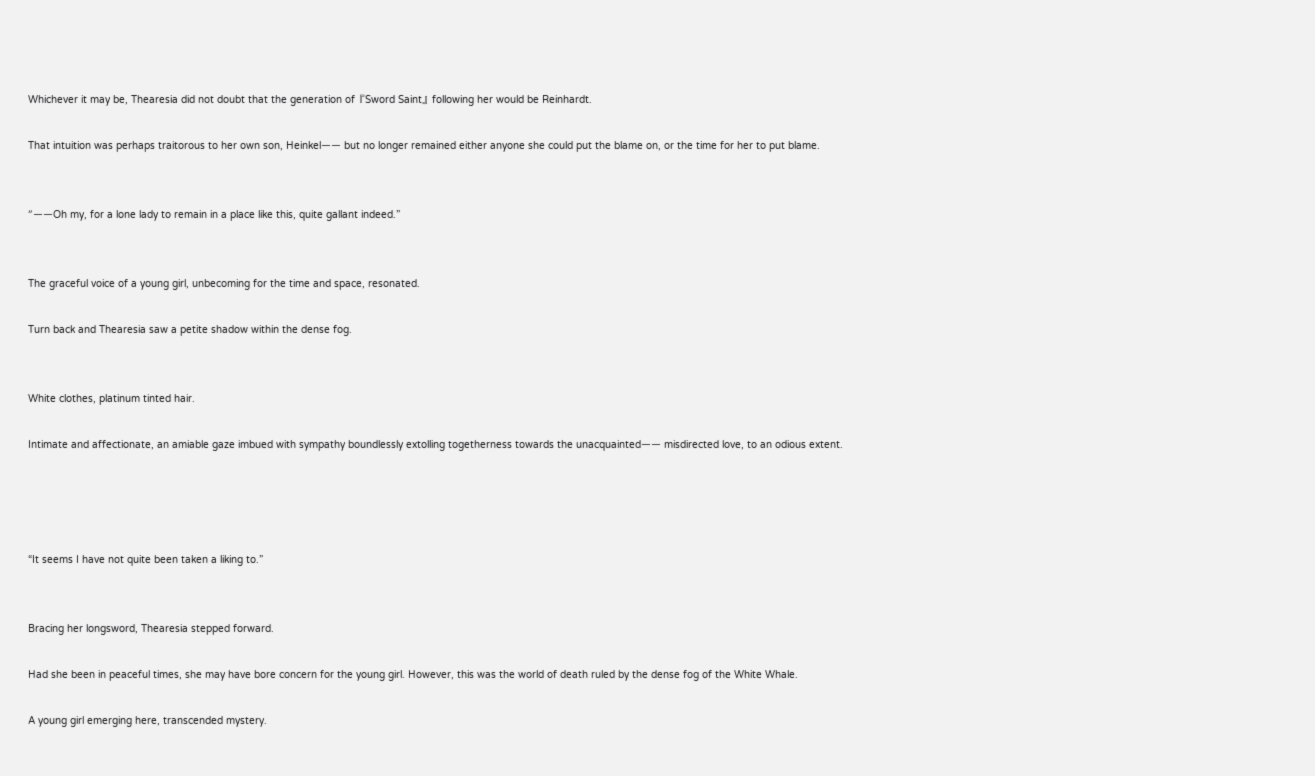Whichever it may be, Thearesia did not doubt that the generation of『Sword Saint』following her would be Reinhardt.

That intuition was perhaps traitorous to her own son, Heinkelーー but no longer remained either anyone she could put the blame on, or the time for her to put blame.


“ーーOh my, for a lone lady to remain in a place like this, quite gallant indeed.”


The graceful voice of a young girl, unbecoming for the time and space, resonated.

Turn back and Thearesia saw a petite shadow within the dense fog.


White clothes, platinum tinted hair.

Intimate and affectionate, an amiable gaze imbued with sympathy boundlessly extolling togetherness towards the unacquaintedーー misdirected love, to an odious extent.




“It seems I have not quite been taken a liking to.”


Bracing her longsword, Thearesia stepped forward.

Had she been in peaceful times, she may have bore concern for the young girl. However, this was the world of death ruled by the dense fog of the White Whale.

A young girl emerging here, transcended mystery.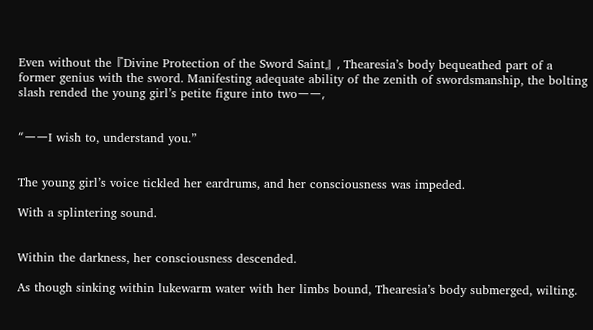Even without the『Divine Protection of the Sword Saint』, Thearesia’s body bequeathed part of a former genius with the sword. Manifesting adequate ability of the zenith of swordsmanship, the bolting slash rended the young girl’s petite figure into twoーー,


“ーーI wish to, understand you.”


The young girl’s voice tickled her eardrums, and her consciousness was impeded.

With a splintering sound.


Within the darkness, her consciousness descended.

As though sinking within lukewarm water with her limbs bound, Thearesia’s body submerged, wilting.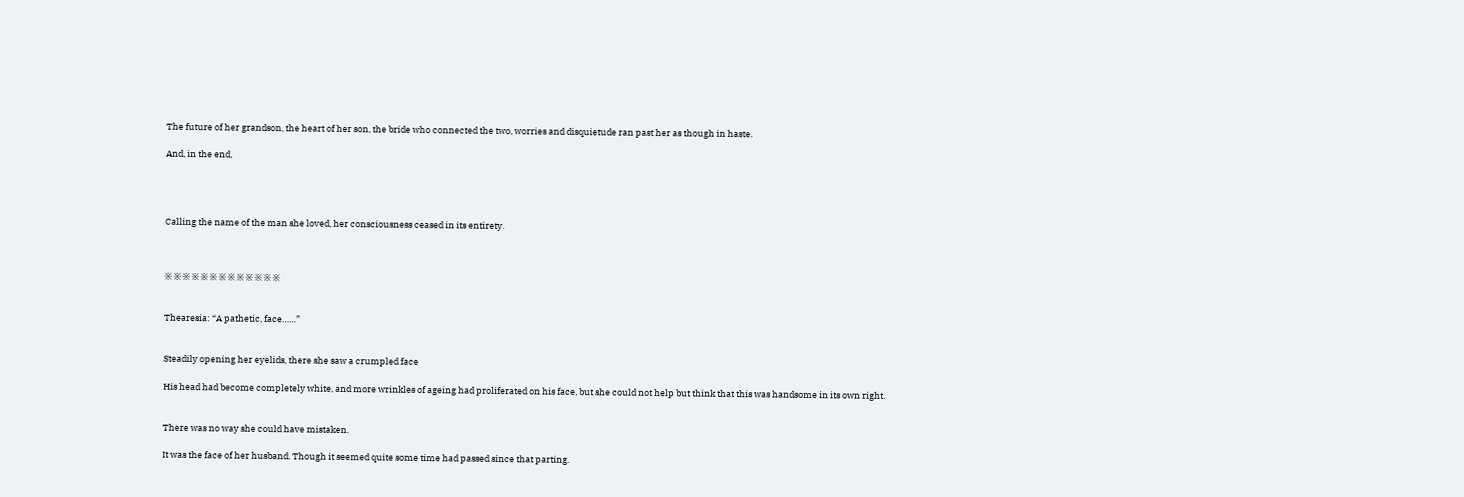The future of her grandson, the heart of her son, the bride who connected the two, worries and disquietude ran past her as though in haste.

And, in the end,




Calling the name of the man she loved, her consciousness ceased in its entirety.



※ ※ ※ ※ ※ ※ ※ ※ ※ ※ ※ ※ ※


Thearesia: “A pathetic, face……”


Steadily opening her eyelids, there she saw a crumpled face

His head had become completely white, and more wrinkles of ageing had proliferated on his face, but she could not help but think that this was handsome in its own right.


There was no way she could have mistaken.

It was the face of her husband. Though it seemed quite some time had passed since that parting.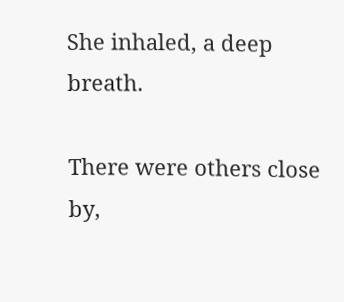She inhaled, a deep breath.

There were others close by,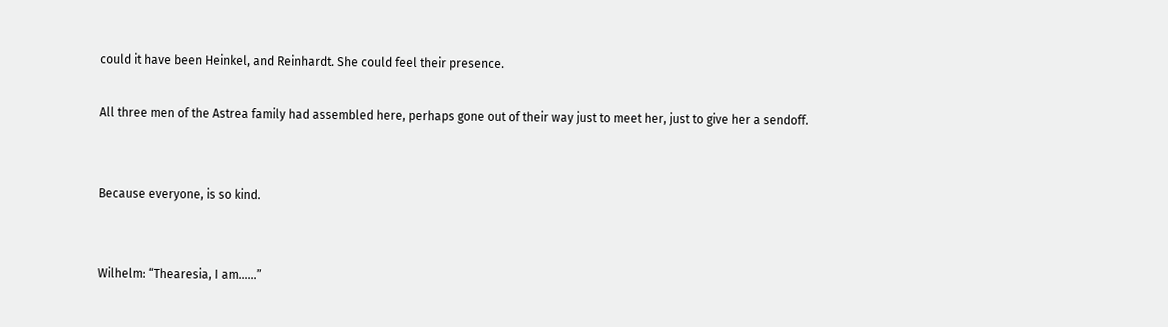could it have been Heinkel, and Reinhardt. She could feel their presence.

All three men of the Astrea family had assembled here, perhaps gone out of their way just to meet her, just to give her a sendoff.


Because everyone, is so kind.


Wilhelm: “Thearesia, I am……”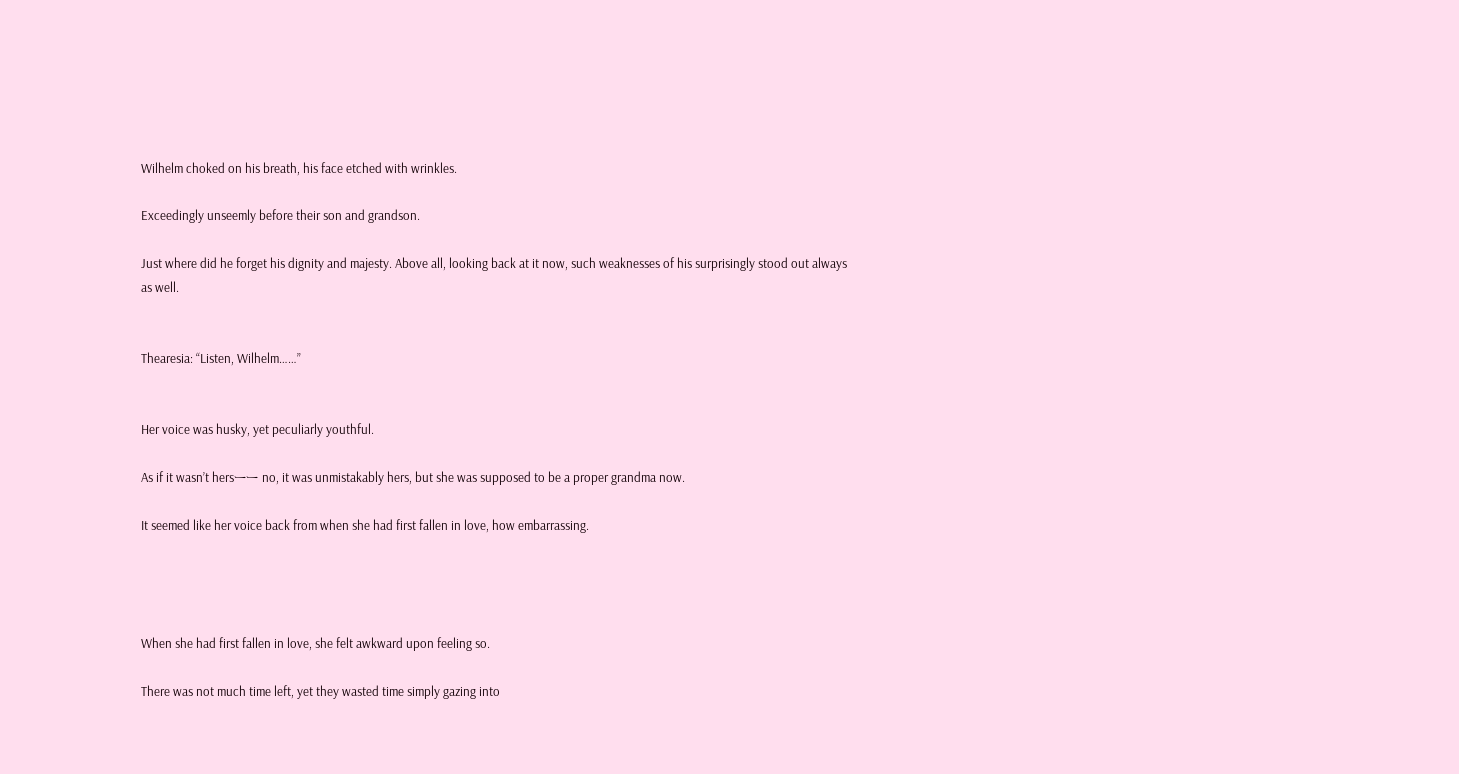Wilhelm choked on his breath, his face etched with wrinkles.

Exceedingly unseemly before their son and grandson.

Just where did he forget his dignity and majesty. Above all, looking back at it now, such weaknesses of his surprisingly stood out always as well.


Thearesia: “Listen, Wilhelm……”


Her voice was husky, yet peculiarly youthful.

As if it wasn’t hersーー no, it was unmistakably hers, but she was supposed to be a proper grandma now.

It seemed like her voice back from when she had first fallen in love, how embarrassing.




When she had first fallen in love, she felt awkward upon feeling so.

There was not much time left, yet they wasted time simply gazing into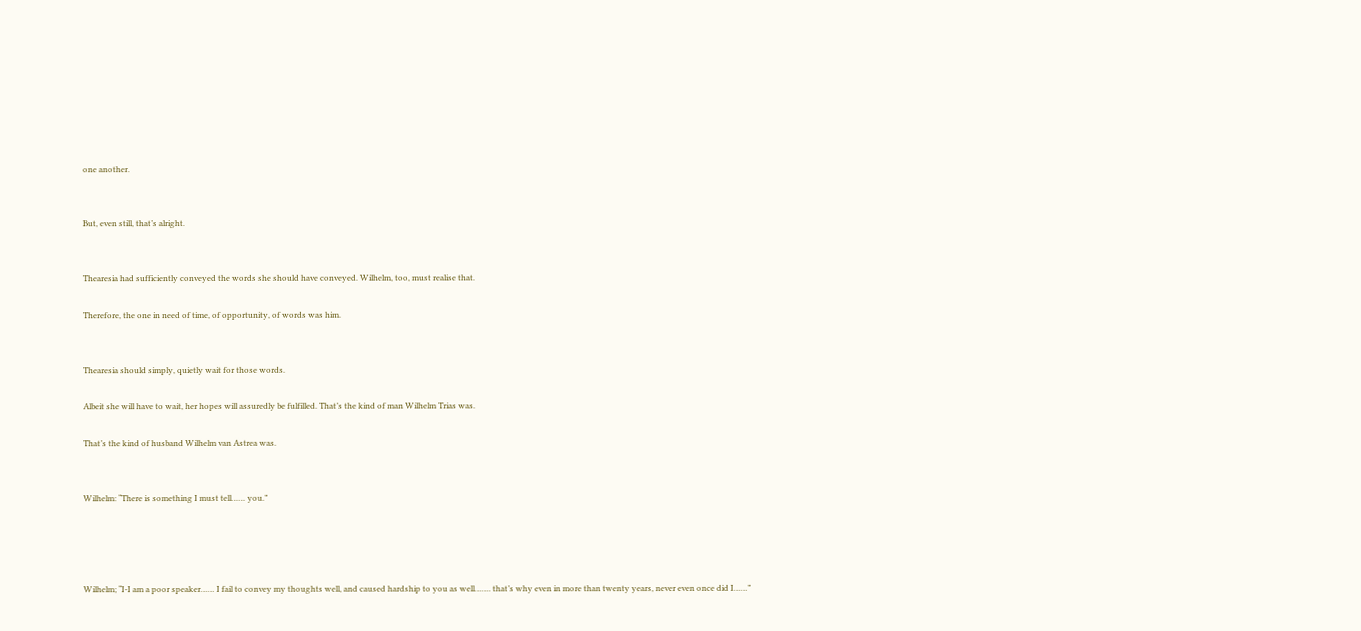one another.


But, even still, that’s alright.


Thearesia had sufficiently conveyed the words she should have conveyed. Wilhelm, too, must realise that.

Therefore, the one in need of time, of opportunity, of words was him.


Thearesia should simply, quietly wait for those words.

Albeit she will have to wait, her hopes will assuredly be fulfilled. That’s the kind of man Wilhelm Trias was.

That’s the kind of husband Wilhelm van Astrea was.


Wilhelm: “There is something I must tell…… you.”




Wilhelm; “I-I am a poor speaker…… I fail to convey my thoughts well, and caused hardship to you as well……. that’s why even in more than twenty years, never even once did I……”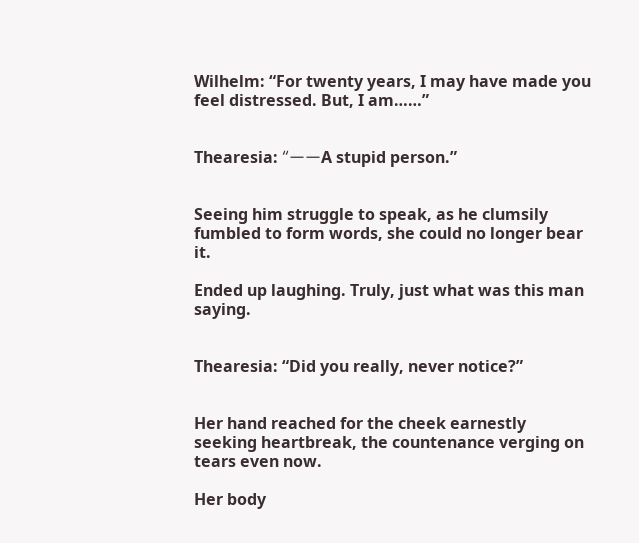Wilhelm: “For twenty years, I may have made you feel distressed. But, I am……”


Thearesia: “ーーA stupid person.”


Seeing him struggle to speak, as he clumsily fumbled to form words, she could no longer bear it.

Ended up laughing. Truly, just what was this man saying.


Thearesia: “Did you really, never notice?”


Her hand reached for the cheek earnestly seeking heartbreak, the countenance verging on tears even now.

Her body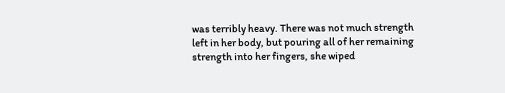was terribly heavy. There was not much strength left in her body, but pouring all of her remaining strength into her fingers, she wiped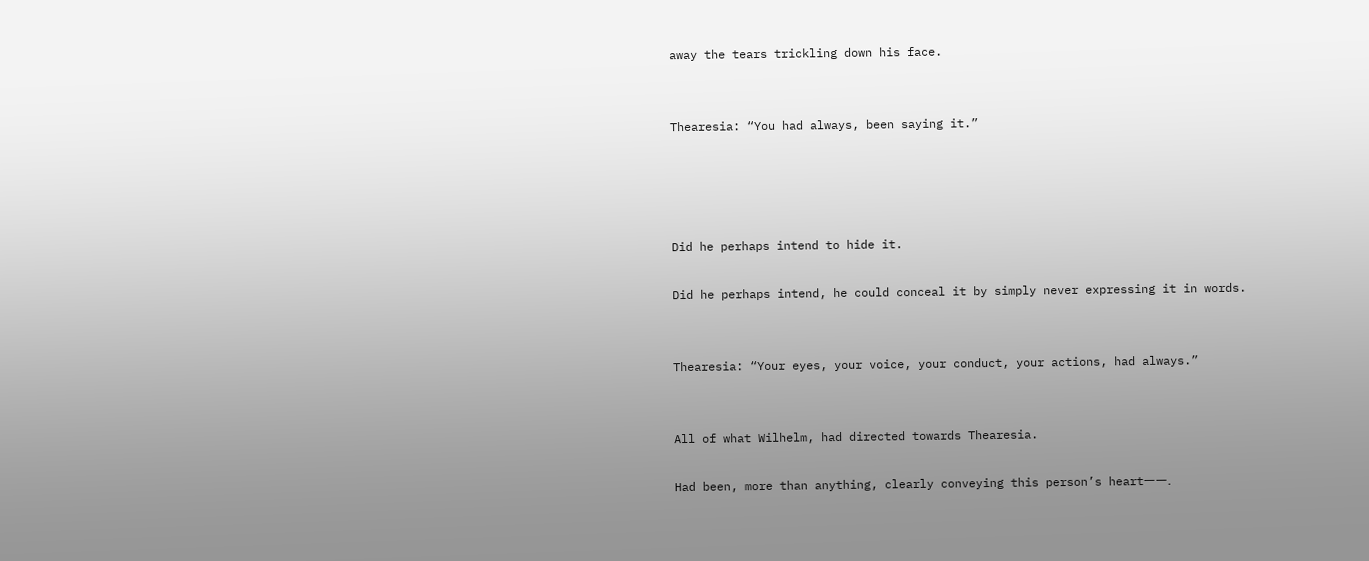away the tears trickling down his face.


Thearesia: “You had always, been saying it.”




Did he perhaps intend to hide it.

Did he perhaps intend, he could conceal it by simply never expressing it in words.


Thearesia: “Your eyes, your voice, your conduct, your actions, had always.”


All of what Wilhelm, had directed towards Thearesia.

Had been, more than anything, clearly conveying this person’s heartーー.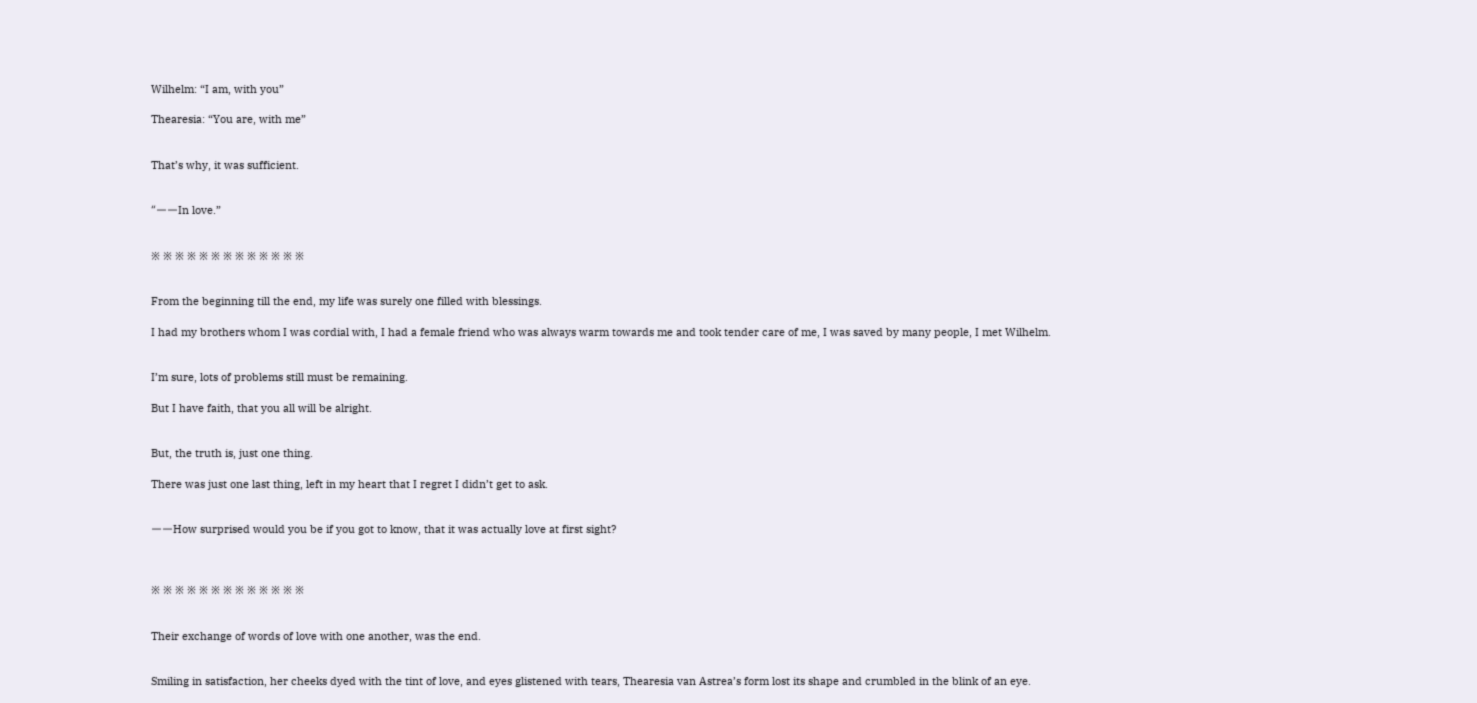Wilhelm: “I am, with you”

Thearesia: “You are, with me”


That’s why, it was sufficient.


“ーーIn love.”


※ ※ ※ ※ ※ ※ ※ ※ ※ ※ ※ ※ ※


From the beginning till the end, my life was surely one filled with blessings.

I had my brothers whom I was cordial with, I had a female friend who was always warm towards me and took tender care of me, I was saved by many people, I met Wilhelm.


I’m sure, lots of problems still must be remaining.

But I have faith, that you all will be alright.


But, the truth is, just one thing.

There was just one last thing, left in my heart that I regret I didn’t get to ask.


ーーHow surprised would you be if you got to know, that it was actually love at first sight?



※ ※ ※ ※ ※ ※ ※ ※ ※ ※ ※ ※ ※


Their exchange of words of love with one another, was the end.


Smiling in satisfaction, her cheeks dyed with the tint of love, and eyes glistened with tears, Thearesia van Astrea’s form lost its shape and crumbled in the blink of an eye.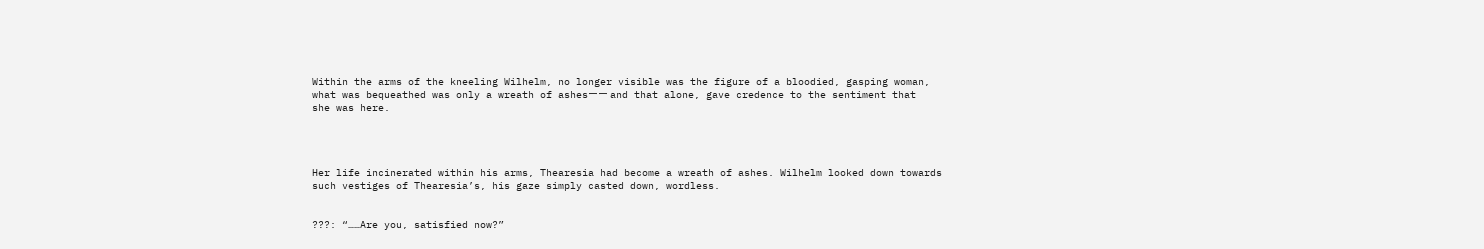Within the arms of the kneeling Wilhelm, no longer visible was the figure of a bloodied, gasping woman, what was bequeathed was only a wreath of ashesーー and that alone, gave credence to the sentiment that she was here.




Her life incinerated within his arms, Thearesia had become a wreath of ashes. Wilhelm looked down towards such vestiges of Thearesia’s, his gaze simply casted down, wordless.


???: “……Are you, satisfied now?”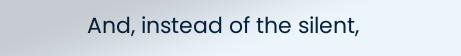And, instead of the silent,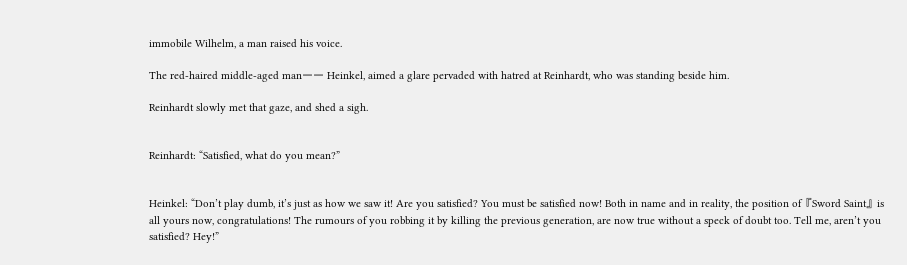immobile Wilhelm, a man raised his voice.

The red-haired middle-aged manーー Heinkel, aimed a glare pervaded with hatred at Reinhardt, who was standing beside him.

Reinhardt slowly met that gaze, and shed a sigh.


Reinhardt: “Satisfied, what do you mean?”


Heinkel: “Don’t play dumb, it’s just as how we saw it! Are you satisfied? You must be satisfied now! Both in name and in reality, the position of『Sword Saint』is all yours now, congratulations! The rumours of you robbing it by killing the previous generation, are now true without a speck of doubt too. Tell me, aren’t you satisfied? Hey!”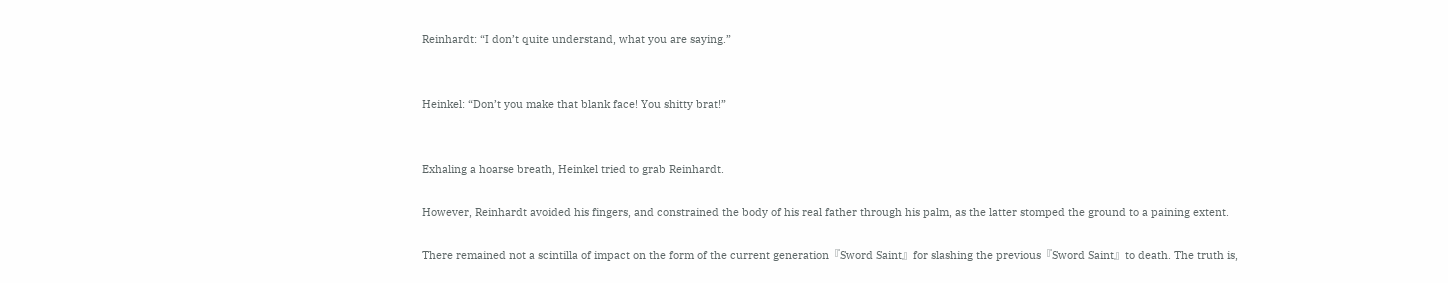Reinhardt: “I don’t quite understand, what you are saying.”


Heinkel: “Don’t you make that blank face! You shitty brat!”


Exhaling a hoarse breath, Heinkel tried to grab Reinhardt.

However, Reinhardt avoided his fingers, and constrained the body of his real father through his palm, as the latter stomped the ground to a paining extent.

There remained not a scintilla of impact on the form of the current generation『Sword Saint』for slashing the previous『Sword Saint』to death. The truth is,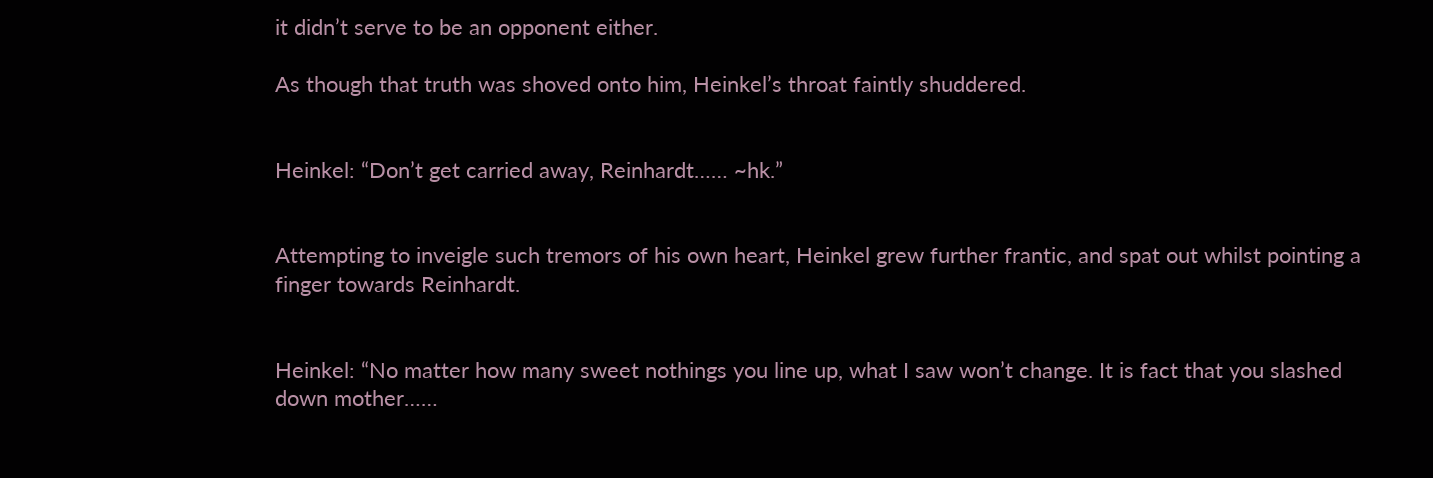it didn’t serve to be an opponent either.

As though that truth was shoved onto him, Heinkel’s throat faintly shuddered.


Heinkel: “Don’t get carried away, Reinhardt…… ~hk.”


Attempting to inveigle such tremors of his own heart, Heinkel grew further frantic, and spat out whilst pointing a finger towards Reinhardt.


Heinkel: “No matter how many sweet nothings you line up, what I saw won’t change. It is fact that you slashed down mother……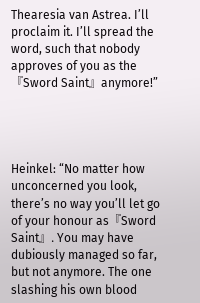Thearesia van Astrea. I’ll proclaim it. I’ll spread the word, such that nobody approves of you as the『Sword Saint』anymore!”




Heinkel: “No matter how unconcerned you look, there’s no way you’ll let go of your honour as『Sword Saint』. You may have dubiously managed so far, but not anymore. The one slashing his own blood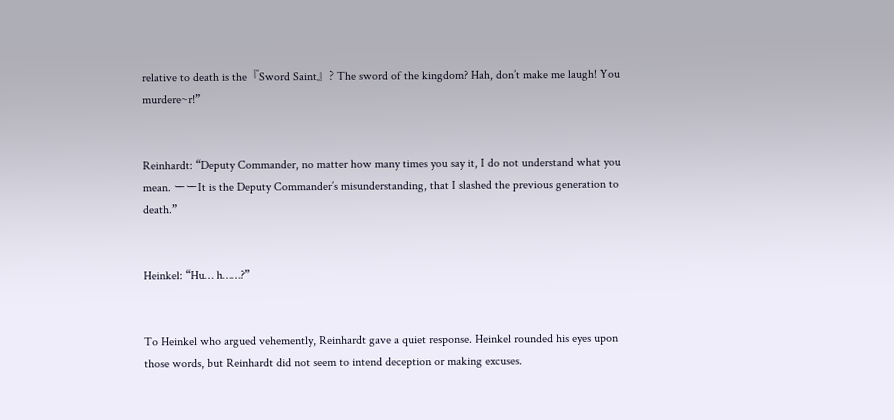relative to death is the『Sword Saint』? The sword of the kingdom? Hah, don’t make me laugh! You murdere~r!”


Reinhardt: “Deputy Commander, no matter how many times you say it, I do not understand what you mean. ーーIt is the Deputy Commander’s misunderstanding, that I slashed the previous generation to death.”


Heinkel: “Hu… h……?”


To Heinkel who argued vehemently, Reinhardt gave a quiet response. Heinkel rounded his eyes upon those words, but Reinhardt did not seem to intend deception or making excuses.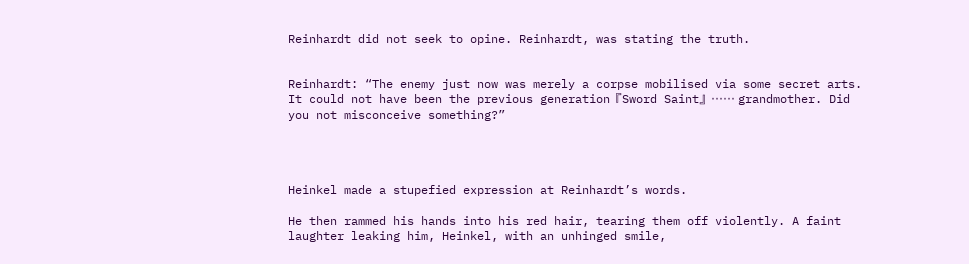Reinhardt did not seek to opine. Reinhardt, was stating the truth.


Reinhardt: “The enemy just now was merely a corpse mobilised via some secret arts. It could not have been the previous generation『Sword Saint』…… grandmother. Did you not misconceive something?”




Heinkel made a stupefied expression at Reinhardt’s words.

He then rammed his hands into his red hair, tearing them off violently. A faint laughter leaking him, Heinkel, with an unhinged smile,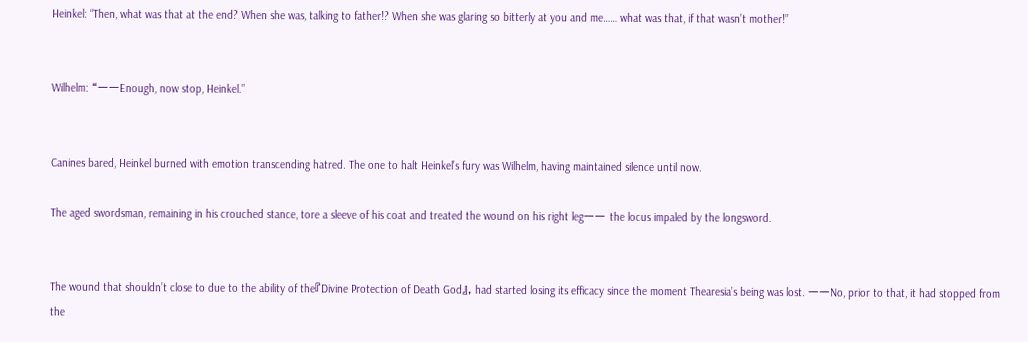Heinkel: “Then, what was that at the end? When she was, talking to father!? When she was glaring so bitterly at you and me…… what was that, if that wasn’t mother!”


Wilhelm: “ーーEnough, now stop, Heinkel.”


Canines bared, Heinkel burned with emotion transcending hatred. The one to halt Heinkel’s fury was Wilhelm, having maintained silence until now.

The aged swordsman, remaining in his crouched stance, tore a sleeve of his coat and treated the wound on his right legーー the locus impaled by the longsword.


The wound that shouldn’t close to due to the ability of the『Divine Protection of Death God』, had started losing its efficacy since the moment Thearesia’s being was lost. ーーNo, prior to that, it had stopped from the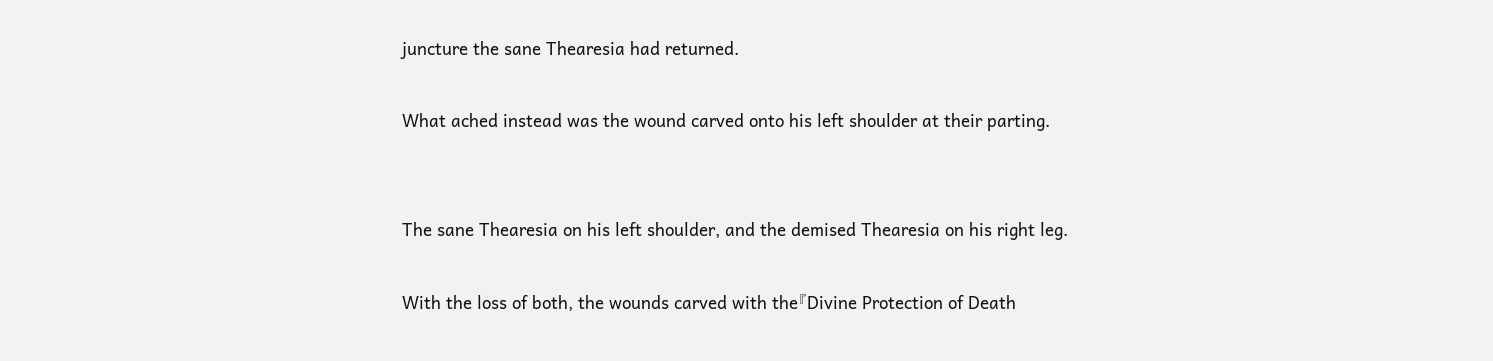juncture the sane Thearesia had returned.

What ached instead was the wound carved onto his left shoulder at their parting.


The sane Thearesia on his left shoulder, and the demised Thearesia on his right leg.

With the loss of both, the wounds carved with the『Divine Protection of Death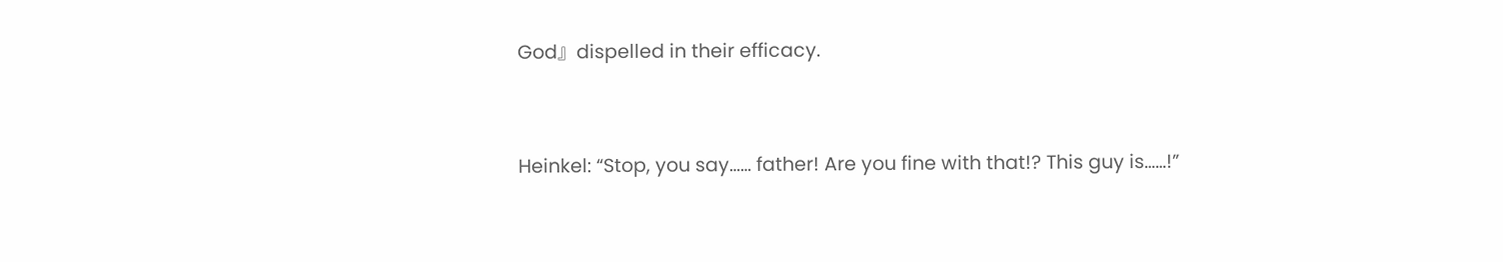God』dispelled in their efficacy.


Heinkel: “Stop, you say…… father! Are you fine with that!? This guy is……!”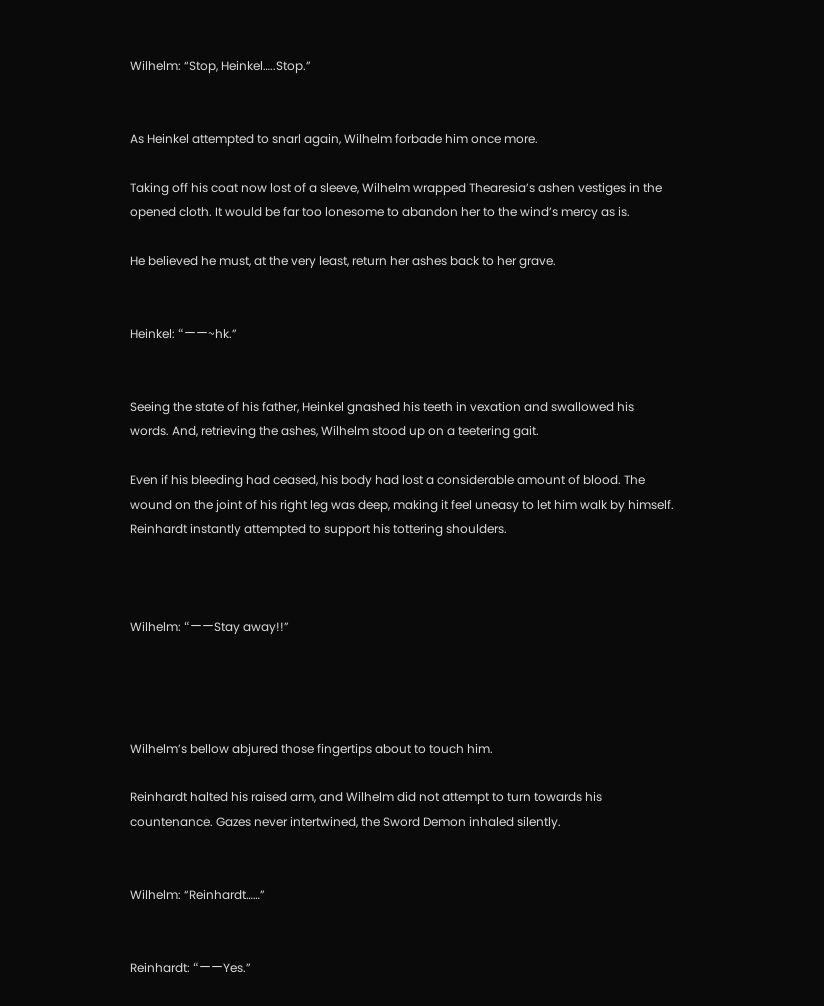Wilhelm: “Stop, Heinkel…..Stop.”


As Heinkel attempted to snarl again, Wilhelm forbade him once more.

Taking off his coat now lost of a sleeve, Wilhelm wrapped Thearesia’s ashen vestiges in the opened cloth. It would be far too lonesome to abandon her to the wind’s mercy as is.

He believed he must, at the very least, return her ashes back to her grave.


Heinkel: “ーー~hk.”


Seeing the state of his father, Heinkel gnashed his teeth in vexation and swallowed his words. And, retrieving the ashes, Wilhelm stood up on a teetering gait.

Even if his bleeding had ceased, his body had lost a considerable amount of blood. The wound on the joint of his right leg was deep, making it feel uneasy to let him walk by himself. Reinhardt instantly attempted to support his tottering shoulders.



Wilhelm: “ーーStay away!!”




Wilhelm’s bellow abjured those fingertips about to touch him.

Reinhardt halted his raised arm, and Wilhelm did not attempt to turn towards his countenance. Gazes never intertwined, the Sword Demon inhaled silently.


Wilhelm: “Reinhardt……”


Reinhardt: “ーーYes.”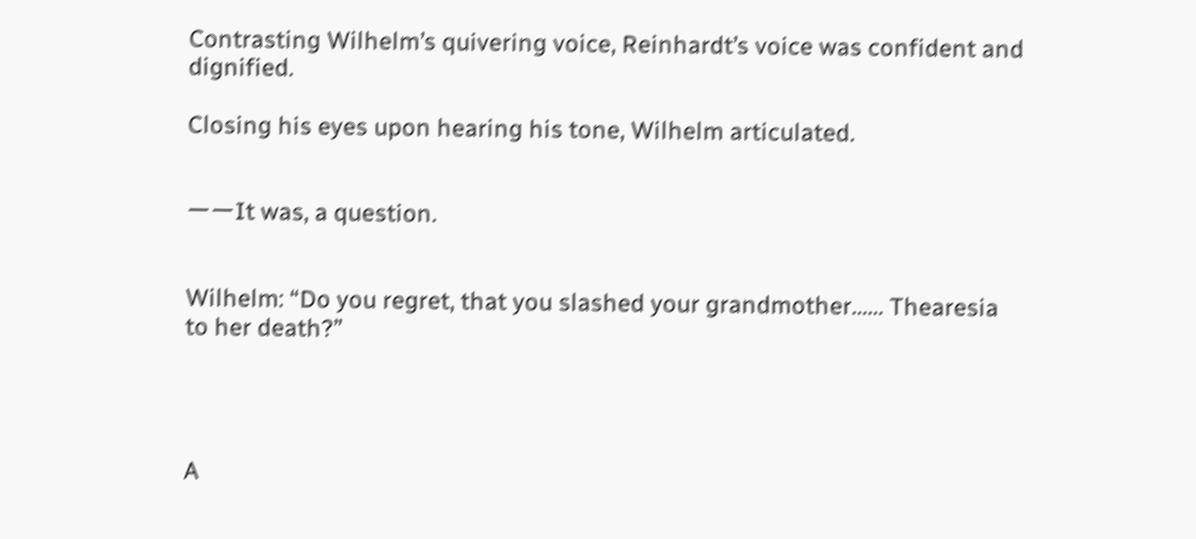Contrasting Wilhelm’s quivering voice, Reinhardt’s voice was confident and dignified.

Closing his eyes upon hearing his tone, Wilhelm articulated.


ーーIt was, a question.


Wilhelm: “Do you regret, that you slashed your grandmother…… Thearesia to her death?”




A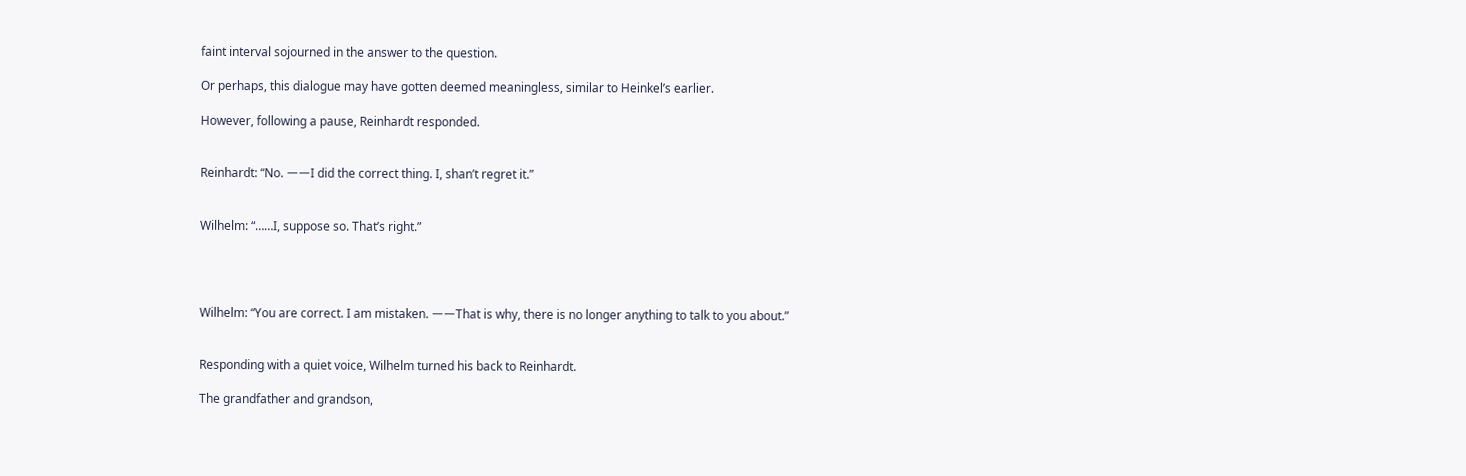faint interval sojourned in the answer to the question.

Or perhaps, this dialogue may have gotten deemed meaningless, similar to Heinkel’s earlier.

However, following a pause, Reinhardt responded.


Reinhardt: “No. ーーI did the correct thing. I, shan’t regret it.”


Wilhelm: “……I, suppose so. That’s right.”




Wilhelm: “You are correct. I am mistaken. ーーThat is why, there is no longer anything to talk to you about.”


Responding with a quiet voice, Wilhelm turned his back to Reinhardt.

The grandfather and grandson,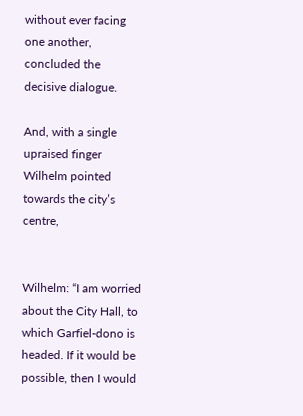without ever facing one another, concluded the decisive dialogue.

And, with a single upraised finger Wilhelm pointed towards the city’s centre,


Wilhelm: “I am worried about the City Hall, to which Garfiel-dono is headed. If it would be possible, then I would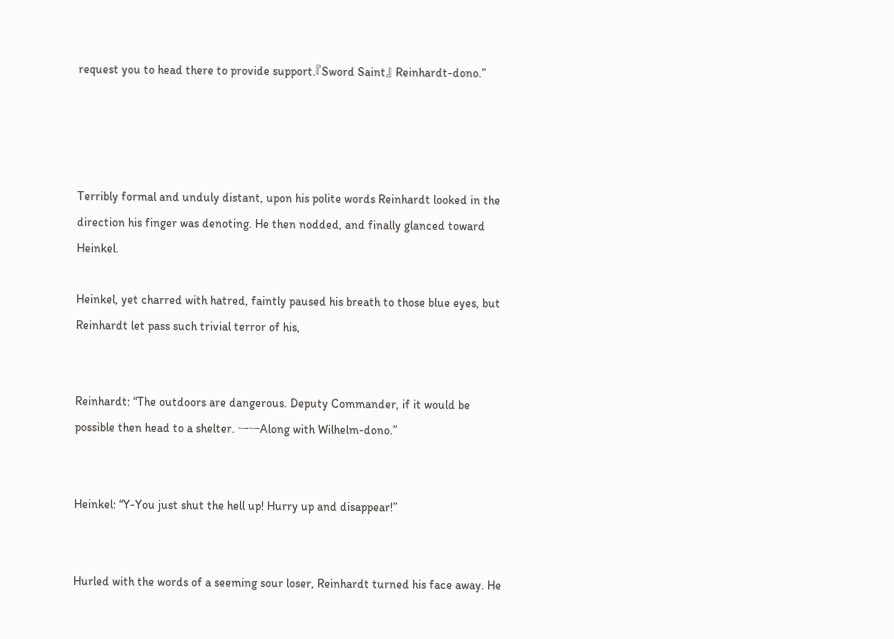request you to head there to provide support.『Sword Saint』 Reinhardt-dono.”




Terribly formal and unduly distant, upon his polite words Reinhardt looked in the direction his finger was denoting. He then nodded, and finally glanced toward Heinkel.

Heinkel, yet charred with hatred, faintly paused his breath to those blue eyes, but Reinhardt let pass such trivial terror of his,


Reinhardt: “The outdoors are dangerous. Deputy Commander, if it would be possible then head to a shelter. ーーAlong with Wilhelm-dono.”


Heinkel: “Y-You just shut the hell up! Hurry up and disappear!”


Hurled with the words of a seeming sour loser, Reinhardt turned his face away. He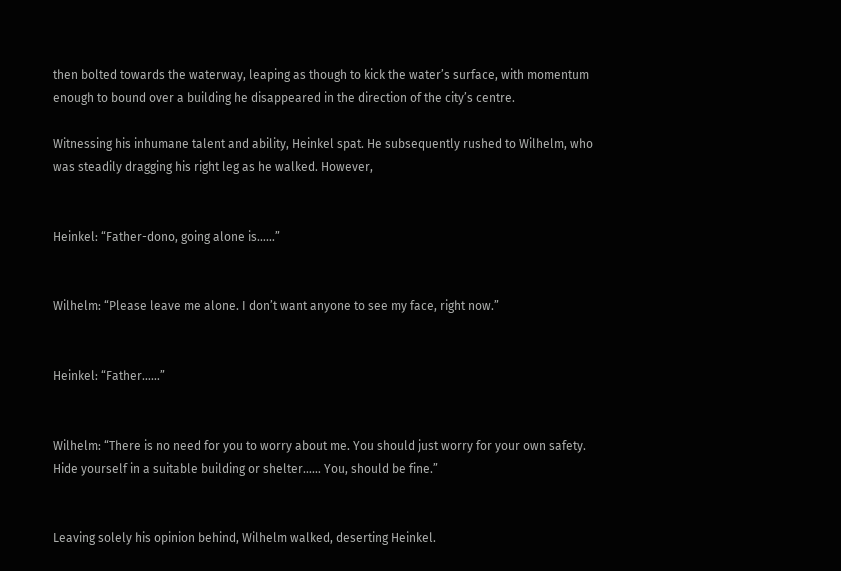then bolted towards the waterway, leaping as though to kick the water’s surface, with momentum enough to bound over a building he disappeared in the direction of the city’s centre.

Witnessing his inhumane talent and ability, Heinkel spat. He subsequently rushed to Wilhelm, who was steadily dragging his right leg as he walked. However,


Heinkel: “Father-dono, going alone is……”


Wilhelm: “Please leave me alone. I don’t want anyone to see my face, right now.”


Heinkel: “Father……”


Wilhelm: “There is no need for you to worry about me. You should just worry for your own safety. Hide yourself in a suitable building or shelter…… You, should be fine.”


Leaving solely his opinion behind, Wilhelm walked, deserting Heinkel.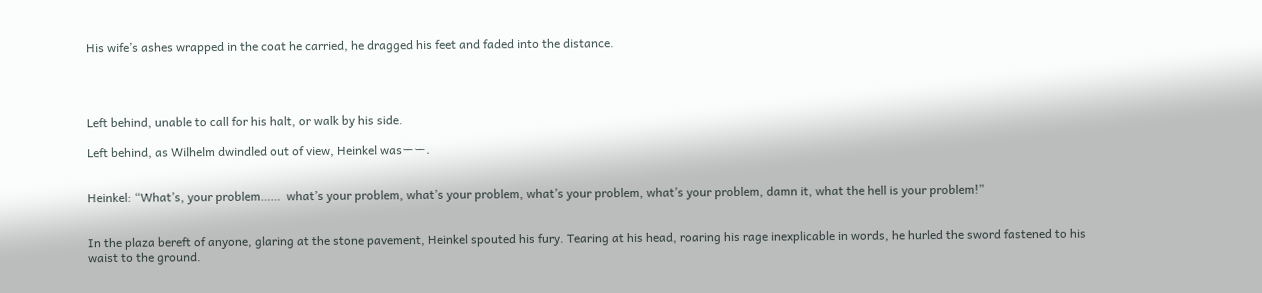His wife’s ashes wrapped in the coat he carried, he dragged his feet and faded into the distance.




Left behind, unable to call for his halt, or walk by his side.

Left behind, as Wilhelm dwindled out of view, Heinkel wasーー.


Heinkel: “What’s, your problem……  what’s your problem, what’s your problem, what’s your problem, what’s your problem, damn it, what the hell is your problem!”


In the plaza bereft of anyone, glaring at the stone pavement, Heinkel spouted his fury. Tearing at his head, roaring his rage inexplicable in words, he hurled the sword fastened to his waist to the ground.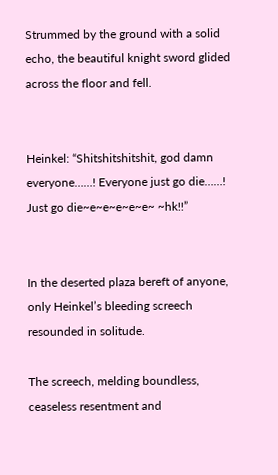Strummed by the ground with a solid echo, the beautiful knight sword glided across the floor and fell.


Heinkel: “Shitshitshitshit, god damn everyone……! Everyone just go die……! Just go die~e~e~e~e~e~ ~hk!!”


In the deserted plaza bereft of anyone, only Heinkel’s bleeding screech resounded in solitude.

The screech, melding boundless, ceaseless resentment and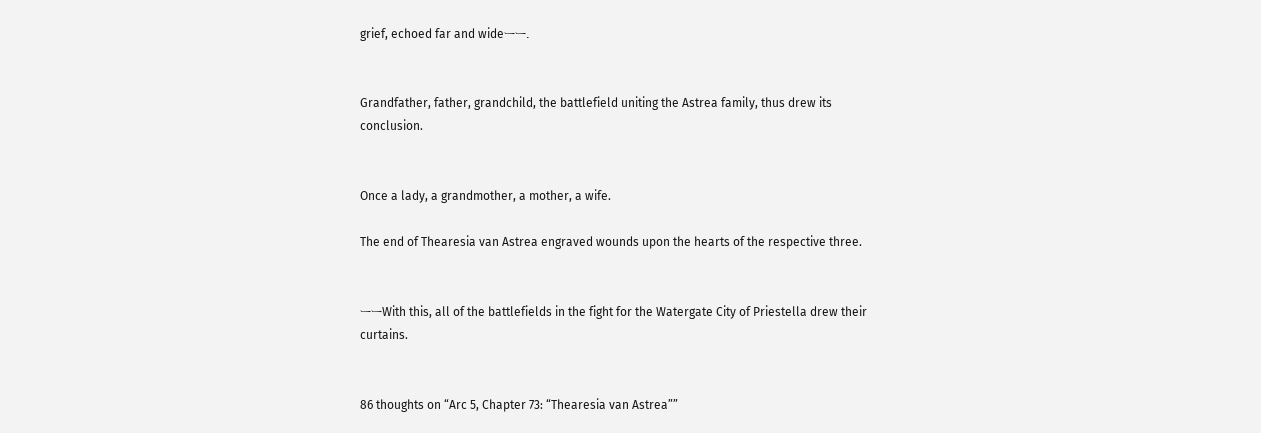grief, echoed far and wideーー.


Grandfather, father, grandchild, the battlefield uniting the Astrea family, thus drew its conclusion.


Once a lady, a grandmother, a mother, a wife.

The end of Thearesia van Astrea engraved wounds upon the hearts of the respective three.


ーーWith this, all of the battlefields in the fight for the Watergate City of Priestella drew their curtains.


86 thoughts on “Arc 5, Chapter 73: “Thearesia van Astrea””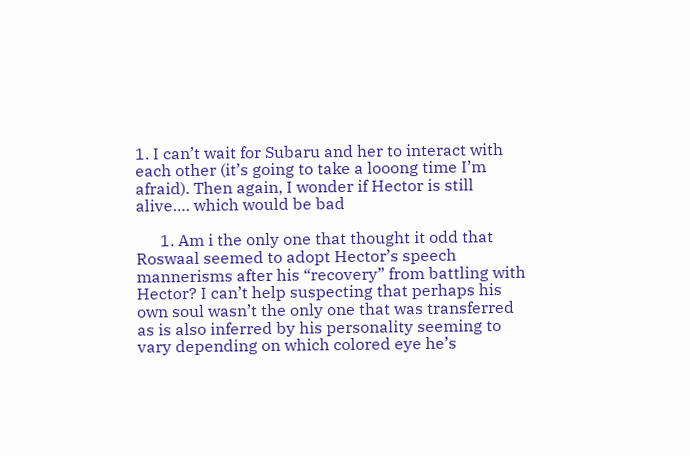1. I can’t wait for Subaru and her to interact with each other (it’s going to take a looong time I’m afraid). Then again, I wonder if Hector is still alive…. which would be bad

      1. Am i the only one that thought it odd that Roswaal seemed to adopt Hector’s speech mannerisms after his “recovery” from battling with Hector? I can’t help suspecting that perhaps his own soul wasn’t the only one that was transferred as is also inferred by his personality seeming to vary depending on which colored eye he’s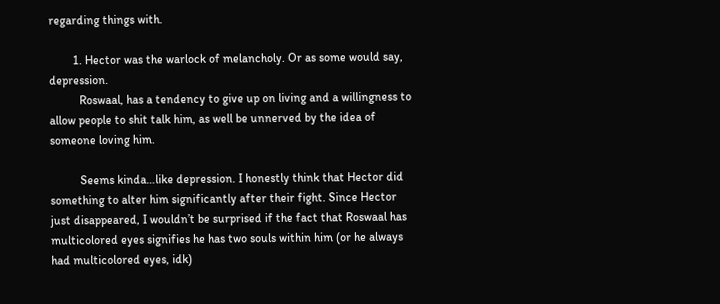regarding things with.

        1. Hector was the warlock of melancholy. Or as some would say, depression.
          Roswaal, has a tendency to give up on living and a willingness to allow people to shit talk him, as well be unnerved by the idea of someone loving him.

          Seems kinda…like depression. I honestly think that Hector did something to alter him significantly after their fight. Since Hector just disappeared, I wouldn’t be surprised if the fact that Roswaal has multicolored eyes signifies he has two souls within him (or he always had multicolored eyes, idk)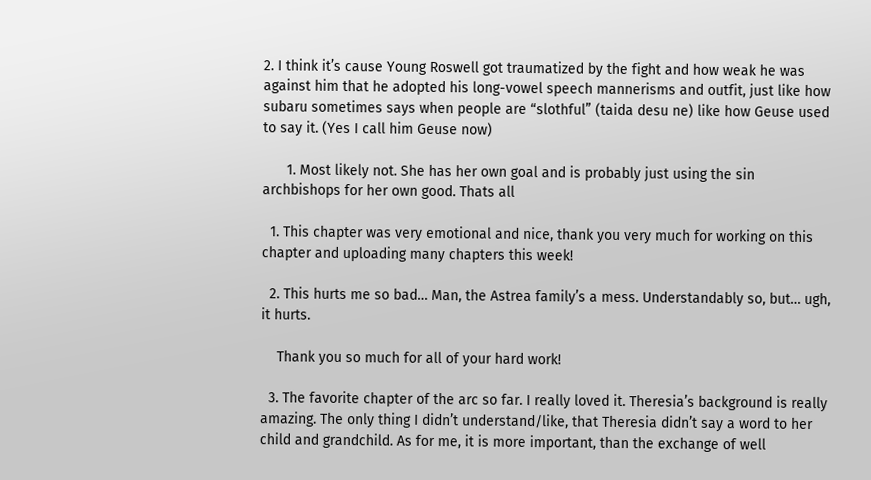2. I think it’s cause Young Roswell got traumatized by the fight and how weak he was against him that he adopted his long-vowel speech mannerisms and outfit, just like how subaru sometimes says when people are “slothful” (taida desu ne) like how Geuse used to say it. (Yes I call him Geuse now)

      1. Most likely not. She has her own goal and is probably just using the sin archbishops for her own good. Thats all

  1. This chapter was very emotional and nice, thank you very much for working on this chapter and uploading many chapters this week!

  2. This hurts me so bad… Man, the Astrea family’s a mess. Understandably so, but… ugh, it hurts.

    Thank you so much for all of your hard work!

  3. The favorite chapter of the arc so far. I really loved it. Theresia’s background is really amazing. The only thing I didn’t understand/like, that Theresia didn’t say a word to her child and grandchild. As for me, it is more important, than the exchange of well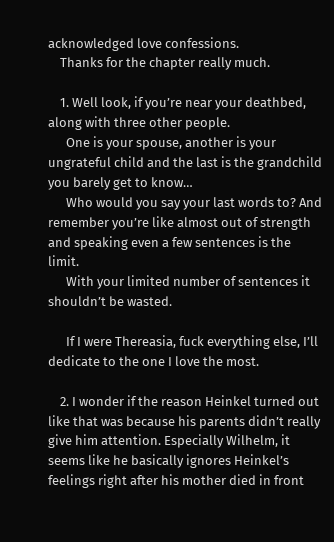acknowledged love confessions.
    Thanks for the chapter really much.

    1. Well look, if you’re near your deathbed, along with three other people.
      One is your spouse, another is your ungrateful child and the last is the grandchild you barely get to know…
      Who would you say your last words to? And remember you’re like almost out of strength and speaking even a few sentences is the limit.
      With your limited number of sentences it shouldn’t be wasted.

      If I were Thereasia, fuck everything else, I’ll dedicate to the one I love the most.

    2. I wonder if the reason Heinkel turned out like that was because his parents didn’t really give him attention. Especially Wilhelm, it seems like he basically ignores Heinkel’s feelings right after his mother died in front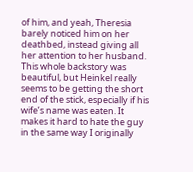of him, and yeah, Theresia barely noticed him on her deathbed, instead giving all her attention to her husband. This whole backstory was beautiful, but Heinkel really seems to be getting the short end of the stick, especially if his wife’s name was eaten. It makes it hard to hate the guy in the same way I originally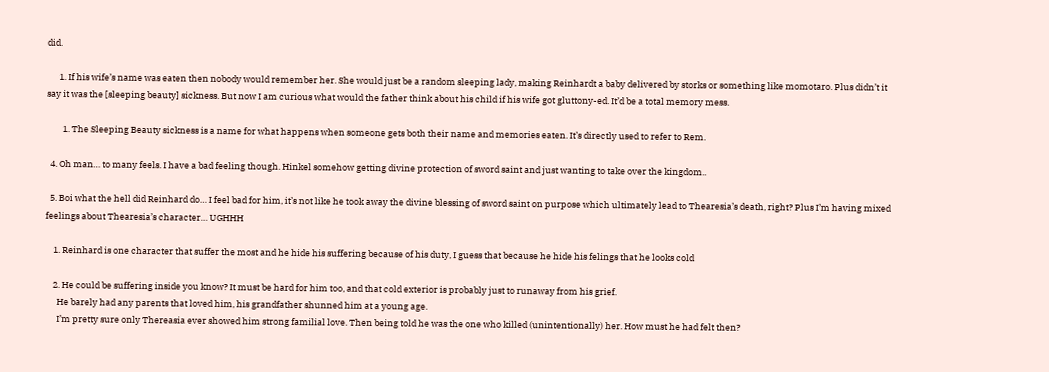did.

      1. If his wife’s name was eaten then nobody would remember her. She would just be a random sleeping lady, making Reinhardt a baby delivered by storks or something like momotaro. Plus didn’t it say it was the [sleeping beauty] sickness. But now I am curious what would the father think about his child if his wife got gluttony-ed. It’d be a total memory mess.

        1. The Sleeping Beauty sickness is a name for what happens when someone gets both their name and memories eaten. It’s directly used to refer to Rem.

  4. Oh man… to many feels. I have a bad feeling though. Hinkel somehow getting divine protection of sword saint and just wanting to take over the kingdom..

  5. Boi what the hell did Reinhard do… I feel bad for him, it’s not like he took away the divine blessing of sword saint on purpose which ultimately lead to Thearesia’s death, right? Plus I’m having mixed feelings about Thearesia’s character… UGHHH

    1. Reinhard is one character that suffer the most and he hide his suffering because of his duty, I guess that because he hide his felings that he looks cold

    2. He could be suffering inside you know? It must be hard for him too, and that cold exterior is probably just to runaway from his grief.
      He barely had any parents that loved him, his grandfather shunned him at a young age.
      I’m pretty sure only Thereasia ever showed him strong familial love. Then being told he was the one who killed (unintentionally) her. How must he had felt then?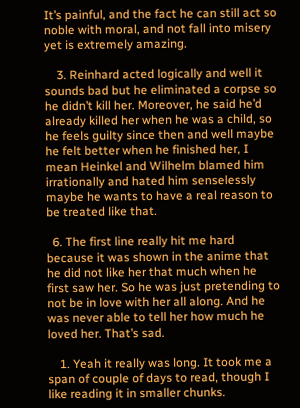It’s painful, and the fact he can still act so noble with moral, and not fall into misery yet is extremely amazing.

    3. Reinhard acted logically and well it sounds bad but he eliminated a corpse so he didn’t kill her. Moreover, he said he’d already killed her when he was a child, so he feels guilty since then and well maybe he felt better when he finished her, I mean Heinkel and Wilhelm blamed him irrationally and hated him senselessly maybe he wants to have a real reason to be treated like that.

  6. The first line really hit me hard because it was shown in the anime that he did not like her that much when he first saw her. So he was just pretending to not be in love with her all along. And he was never able to tell her how much he loved her. That’s sad.

    1. Yeah it really was long. It took me a span of couple of days to read, though I like reading it in smaller chunks.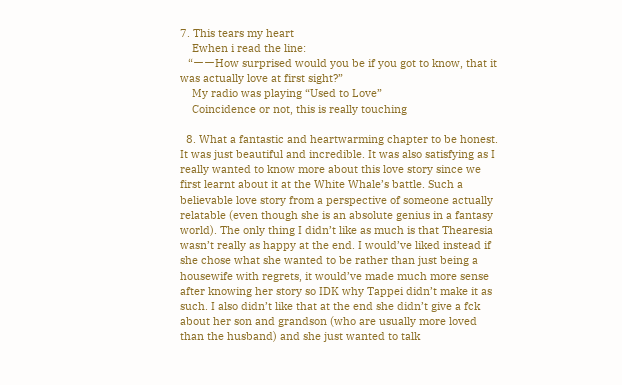7. This tears my heart
    Ewhen i read the line:
    “ーーHow surprised would you be if you got to know, that it was actually love at first sight?”
    My radio was playing “Used to Love”
    Coincidence or not, this is really touching

  8. What a fantastic and heartwarming chapter to be honest. It was just beautiful and incredible. It was also satisfying as I really wanted to know more about this love story since we first learnt about it at the White Whale’s battle. Such a believable love story from a perspective of someone actually relatable (even though she is an absolute genius in a fantasy world). The only thing I didn’t like as much is that Thearesia wasn’t really as happy at the end. I would’ve liked instead if she chose what she wanted to be rather than just being a housewife with regrets, it would’ve made much more sense after knowing her story so IDK why Tappei didn’t make it as such. I also didn’t like that at the end she didn’t give a fck about her son and grandson (who are usually more loved than the husband) and she just wanted to talk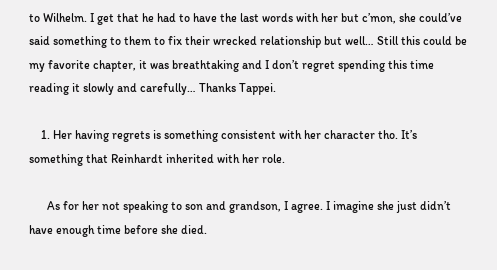to Wilhelm. I get that he had to have the last words with her but c’mon, she could’ve said something to them to fix their wrecked relationship but well… Still this could be my favorite chapter, it was breathtaking and I don’t regret spending this time reading it slowly and carefully… Thanks Tappei.

    1. Her having regrets is something consistent with her character tho. It’s something that Reinhardt inherited with her role.

      As for her not speaking to son and grandson, I agree. I imagine she just didn’t have enough time before she died.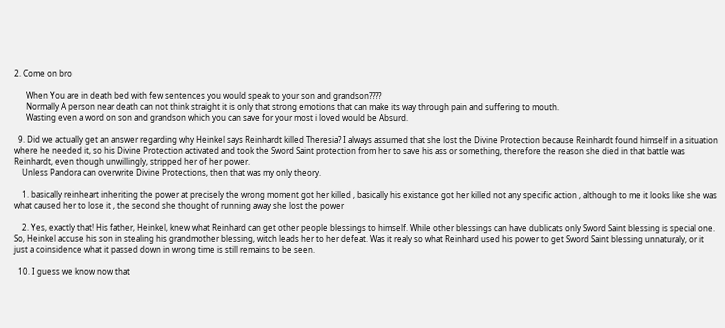2. Come on bro

      When You are in death bed with few sentences you would speak to your son and grandson????
      Normally A person near death can not think straight it is only that strong emotions that can make its way through pain and suffering to mouth.
      Wasting even a word on son and grandson which you can save for your most i loved would be Absurd.

  9. Did we actually get an answer regarding why Heinkel says Reinhardt killed Theresia? I always assumed that she lost the Divine Protection because Reinhardt found himself in a situation where he needed it, so his Divine Protection activated and took the Sword Saint protection from her to save his ass or something, therefore the reason she died in that battle was Reinhardt, even though unwillingly, stripped her of her power.
    Unless Pandora can overwrite Divine Protections, then that was my only theory.

    1. basically reinheart inheriting the power at precisely the wrong moment got her killed , basically his existance got her killed not any specific action , although to me it looks like she was what caused her to lose it , the second she thought of running away she lost the power

    2. Yes, exactly that! His father, Heinkel, knew what Reinhard can get other people blessings to himself. While other blessings can have dublicats only Sword Saint blessing is special one. So, Heinkel accuse his son in stealing his grandmother blessing, witch leads her to her defeat. Was it realy so what Reinhard used his power to get Sword Saint blessing unnaturaly, or it just a coinsidence what it passed down in wrong time is still remains to be seen.

  10. I guess we know now that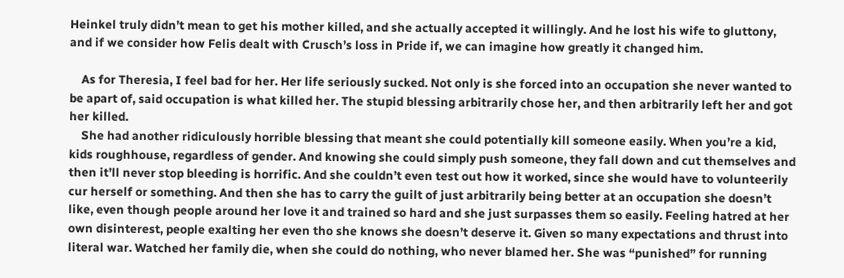Heinkel truly didn’t mean to get his mother killed, and she actually accepted it willingly. And he lost his wife to gluttony, and if we consider how Felis dealt with Crusch’s loss in Pride if, we can imagine how greatly it changed him.

    As for Theresia, I feel bad for her. Her life seriously sucked. Not only is she forced into an occupation she never wanted to be apart of, said occupation is what killed her. The stupid blessing arbitrarily chose her, and then arbitrarily left her and got her killed.
    She had another ridiculously horrible blessing that meant she could potentially kill someone easily. When you’re a kid, kids roughhouse, regardless of gender. And knowing she could simply push someone, they fall down and cut themselves and then it’ll never stop bleeding is horrific. And she couldn’t even test out how it worked, since she would have to volunteerily cur herself or something. And then she has to carry the guilt of just arbitrarily being better at an occupation she doesn’t like, even though people around her love it and trained so hard and she just surpasses them so easily. Feeling hatred at her own disinterest, people exalting her even tho she knows she doesn’t deserve it. Given so many expectations and thrust into literal war. Watched her family die, when she could do nothing, who never blamed her. She was “punished” for running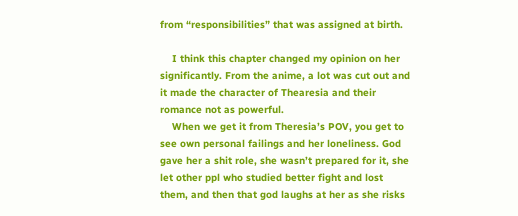from “responsibilities” that was assigned at birth.

    I think this chapter changed my opinion on her significantly. From the anime, a lot was cut out and it made the character of Thearesia and their romance not as powerful.
    When we get it from Theresia’s POV, you get to see own personal failings and her loneliness. God gave her a shit role, she wasn’t prepared for it, she let other ppl who studied better fight and lost them, and then that god laughs at her as she risks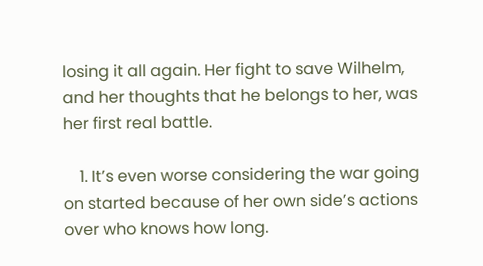losing it all again. Her fight to save Wilhelm, and her thoughts that he belongs to her, was her first real battle.

    1. It’s even worse considering the war going on started because of her own side’s actions over who knows how long.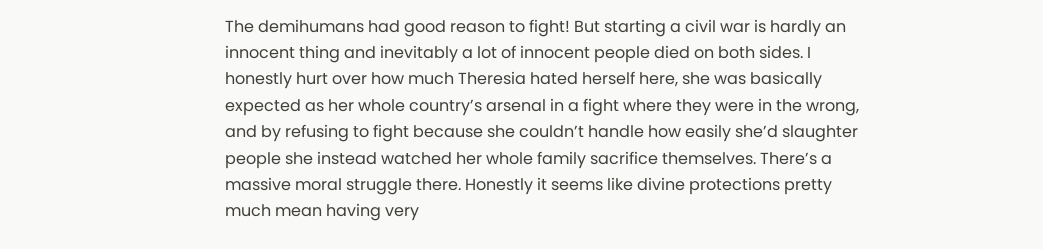The demihumans had good reason to fight! But starting a civil war is hardly an innocent thing and inevitably a lot of innocent people died on both sides. I honestly hurt over how much Theresia hated herself here, she was basically expected as her whole country’s arsenal in a fight where they were in the wrong, and by refusing to fight because she couldn’t handle how easily she’d slaughter people she instead watched her whole family sacrifice themselves. There’s a massive moral struggle there. Honestly it seems like divine protections pretty much mean having very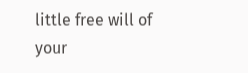little free will of your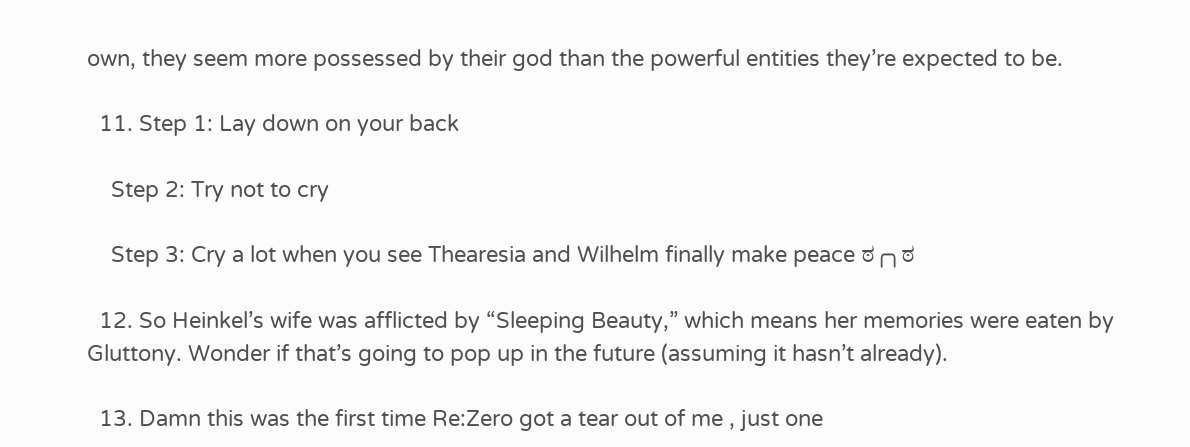own, they seem more possessed by their god than the powerful entities they’re expected to be.

  11. Step 1: Lay down on your back

    Step 2: Try not to cry

    Step 3: Cry a lot when you see Thearesia and Wilhelm finally make peace ಠ╭╮ಠ

  12. So Heinkel’s wife was afflicted by “Sleeping Beauty,” which means her memories were eaten by Gluttony. Wonder if that’s going to pop up in the future (assuming it hasn’t already).

  13. Damn this was the first time Re:Zero got a tear out of me , just one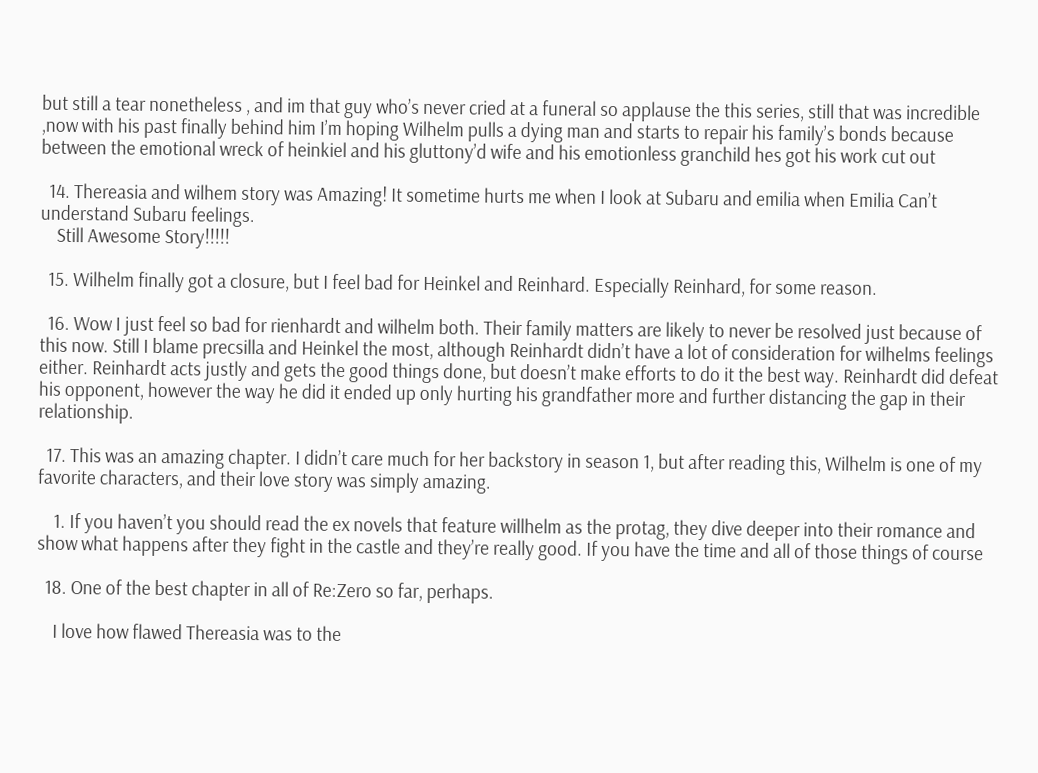but still a tear nonetheless , and im that guy who’s never cried at a funeral so applause the this series, still that was incredible ,now with his past finally behind him I’m hoping Wilhelm pulls a dying man and starts to repair his family’s bonds because between the emotional wreck of heinkiel and his gluttony’d wife and his emotionless granchild hes got his work cut out

  14. Thereasia and wilhem story was Amazing! It sometime hurts me when I look at Subaru and emilia when Emilia Can’t understand Subaru feelings.
    Still Awesome Story!!!!!

  15. Wilhelm finally got a closure, but I feel bad for Heinkel and Reinhard. Especially Reinhard, for some reason.

  16. Wow I just feel so bad for rienhardt and wilhelm both. Their family matters are likely to never be resolved just because of this now. Still I blame precsilla and Heinkel the most, although Reinhardt didn’t have a lot of consideration for wilhelms feelings either. Reinhardt acts justly and gets the good things done, but doesn’t make efforts to do it the best way. Reinhardt did defeat his opponent, however the way he did it ended up only hurting his grandfather more and further distancing the gap in their relationship.

  17. This was an amazing chapter. I didn’t care much for her backstory in season 1, but after reading this, Wilhelm is one of my favorite characters, and their love story was simply amazing.

    1. If you haven’t you should read the ex novels that feature willhelm as the protag, they dive deeper into their romance and show what happens after they fight in the castle and they’re really good. If you have the time and all of those things of course

  18. One of the best chapter in all of Re:Zero so far, perhaps.

    I love how flawed Thereasia was to the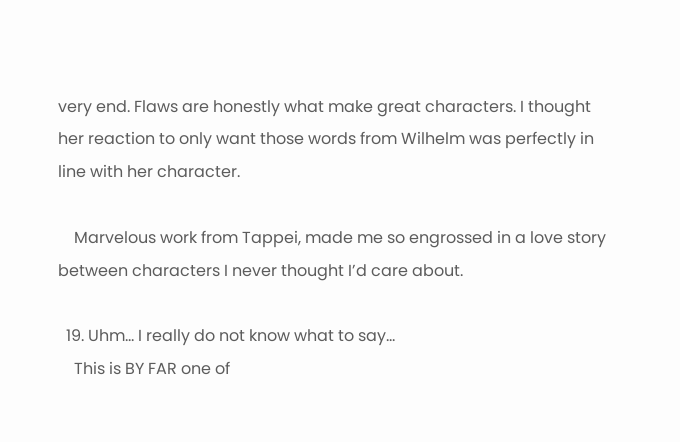very end. Flaws are honestly what make great characters. I thought her reaction to only want those words from Wilhelm was perfectly in line with her character.

    Marvelous work from Tappei, made me so engrossed in a love story between characters I never thought I’d care about.

  19. Uhm… I really do not know what to say…
    This is BY FAR one of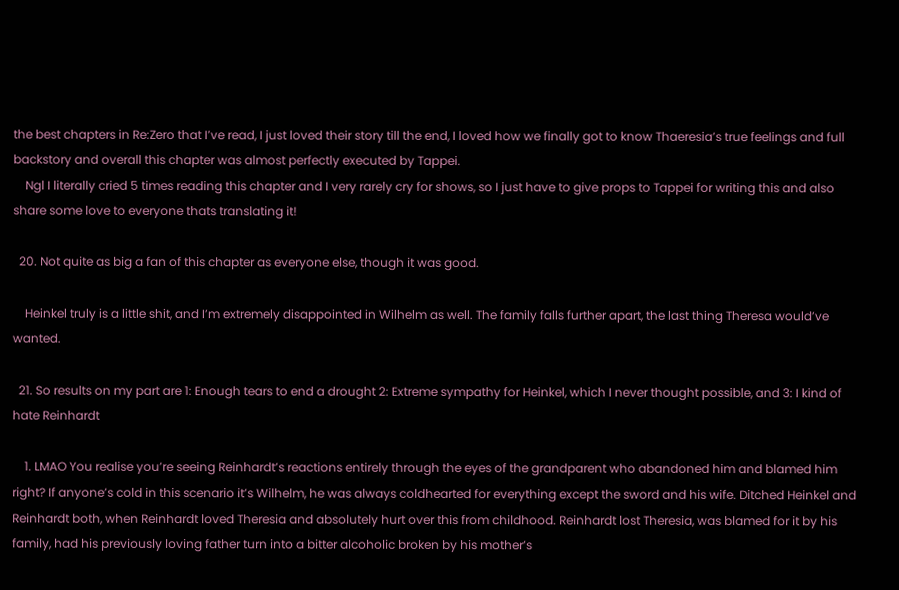the best chapters in Re:Zero that I’ve read, I just loved their story till the end, I loved how we finally got to know Thaeresia’s true feelings and full backstory and overall this chapter was almost perfectly executed by Tappei.
    Ngl I literally cried 5 times reading this chapter and I very rarely cry for shows, so I just have to give props to Tappei for writing this and also share some love to everyone thats translating it!

  20. Not quite as big a fan of this chapter as everyone else, though it was good.

    Heinkel truly is a little shit, and I’m extremely disappointed in Wilhelm as well. The family falls further apart, the last thing Theresa would’ve wanted.

  21. So results on my part are 1: Enough tears to end a drought 2: Extreme sympathy for Heinkel, which I never thought possible, and 3: I kind of hate Reinhardt

    1. LMAO You realise you’re seeing Reinhardt’s reactions entirely through the eyes of the grandparent who abandoned him and blamed him right? If anyone’s cold in this scenario it’s Wilhelm, he was always coldhearted for everything except the sword and his wife. Ditched Heinkel and Reinhardt both, when Reinhardt loved Theresia and absolutely hurt over this from childhood. Reinhardt lost Theresia, was blamed for it by his family, had his previously loving father turn into a bitter alcoholic broken by his mother’s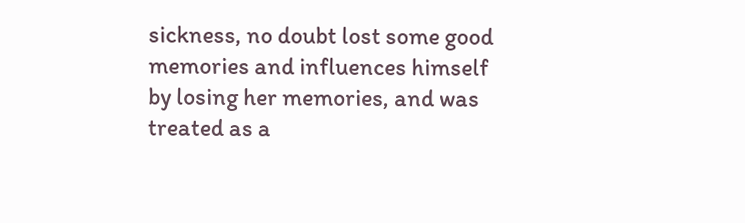sickness, no doubt lost some good memories and influences himself by losing her memories, and was treated as a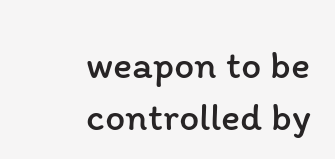weapon to be controlled by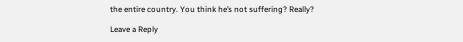the entire country. You think he’s not suffering? Really?

Leave a Reply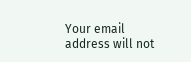Your email address will not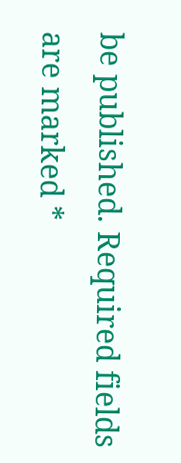be published. Required fields are marked *